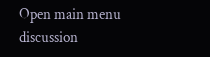Open main menu
discussion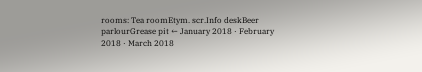rooms: Tea roomEtym. scr.Info deskBeer parlourGrease pit ← January 2018 · February 2018 · March 2018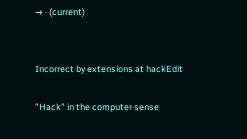→ · (current)


Incorrect by extensions at hackEdit

"Hack" in the computer sense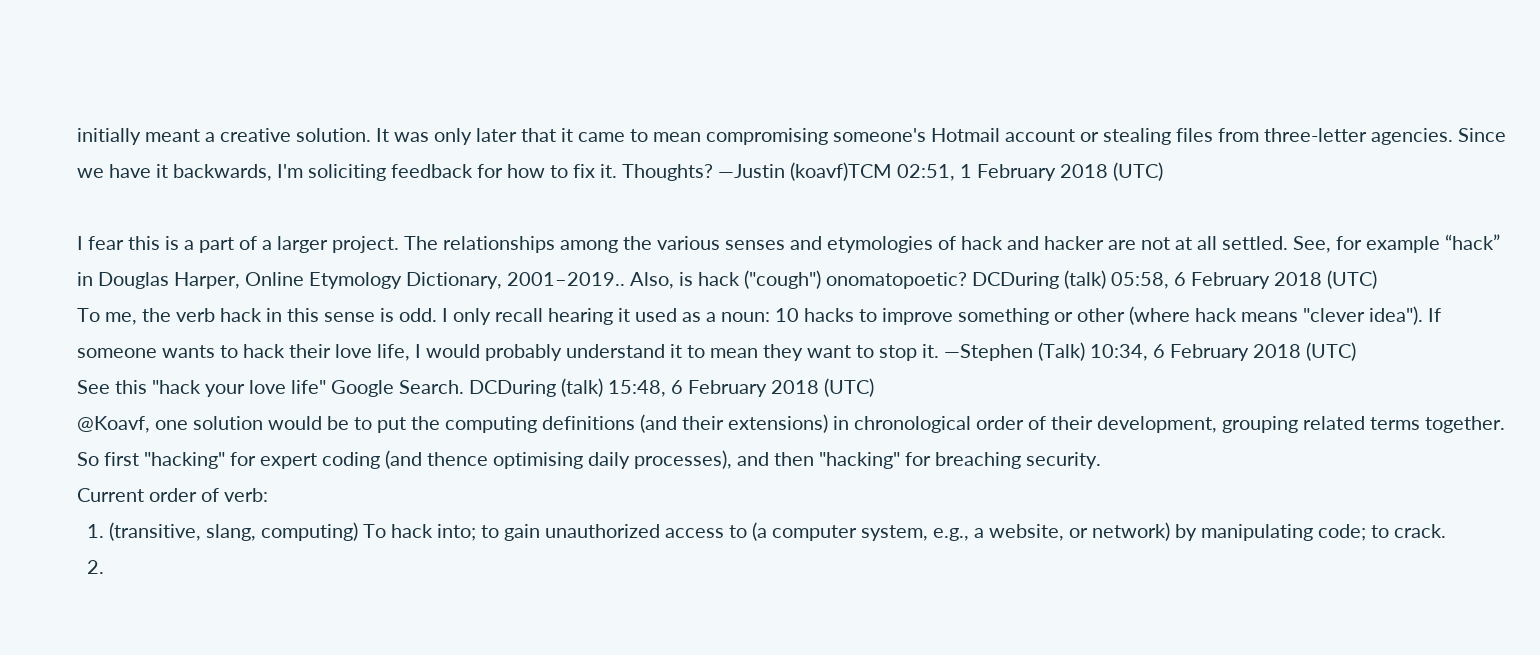initially meant a creative solution. It was only later that it came to mean compromising someone's Hotmail account or stealing files from three-letter agencies. Since we have it backwards, I'm soliciting feedback for how to fix it. Thoughts? —Justin (koavf)TCM 02:51, 1 February 2018 (UTC)

I fear this is a part of a larger project. The relationships among the various senses and etymologies of hack and hacker are not at all settled. See, for example “hack” in Douglas Harper, Online Etymology Dictionary, 2001–2019.. Also, is hack ("cough") onomatopoetic? DCDuring (talk) 05:58, 6 February 2018 (UTC)
To me, the verb hack in this sense is odd. I only recall hearing it used as a noun: 10 hacks to improve something or other (where hack means "clever idea"). If someone wants to hack their love life, I would probably understand it to mean they want to stop it. —Stephen (Talk) 10:34, 6 February 2018 (UTC)
See this "hack your love life" Google Search. DCDuring (talk) 15:48, 6 February 2018 (UTC)
@Koavf, one solution would be to put the computing definitions (and their extensions) in chronological order of their development, grouping related terms together. So first "hacking" for expert coding (and thence optimising daily processes), and then "hacking" for breaching security.
Current order of verb:
  1. (transitive, slang, computing) To hack into; to gain unauthorized access to (a computer system, e.g., a website, or network) by manipulating code; to crack.
  2.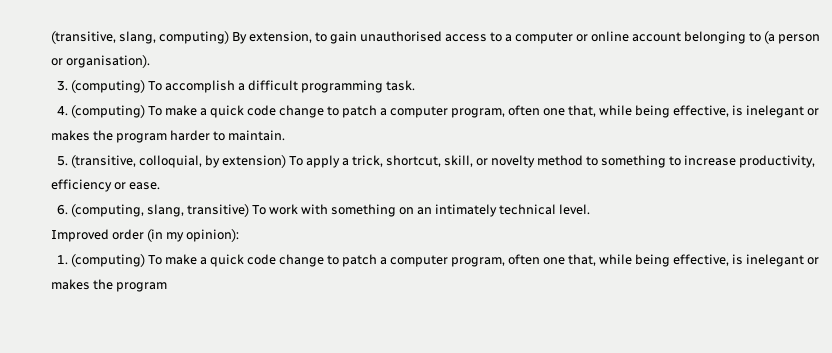(transitive, slang, computing) By extension, to gain unauthorised access to a computer or online account belonging to (a person or organisation).
  3. (computing) To accomplish a difficult programming task.
  4. (computing) To make a quick code change to patch a computer program, often one that, while being effective, is inelegant or makes the program harder to maintain.
  5. (transitive, colloquial, by extension) To apply a trick, shortcut, skill, or novelty method to something to increase productivity, efficiency or ease.
  6. (computing, slang, transitive) To work with something on an intimately technical level.
Improved order (in my opinion):
  1. (computing) To make a quick code change to patch a computer program, often one that, while being effective, is inelegant or makes the program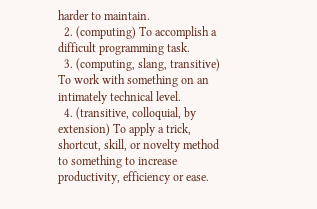harder to maintain.
  2. (computing) To accomplish a difficult programming task.
  3. (computing, slang, transitive) To work with something on an intimately technical level.
  4. (transitive, colloquial, by extension) To apply a trick, shortcut, skill, or novelty method to something to increase productivity, efficiency or ease.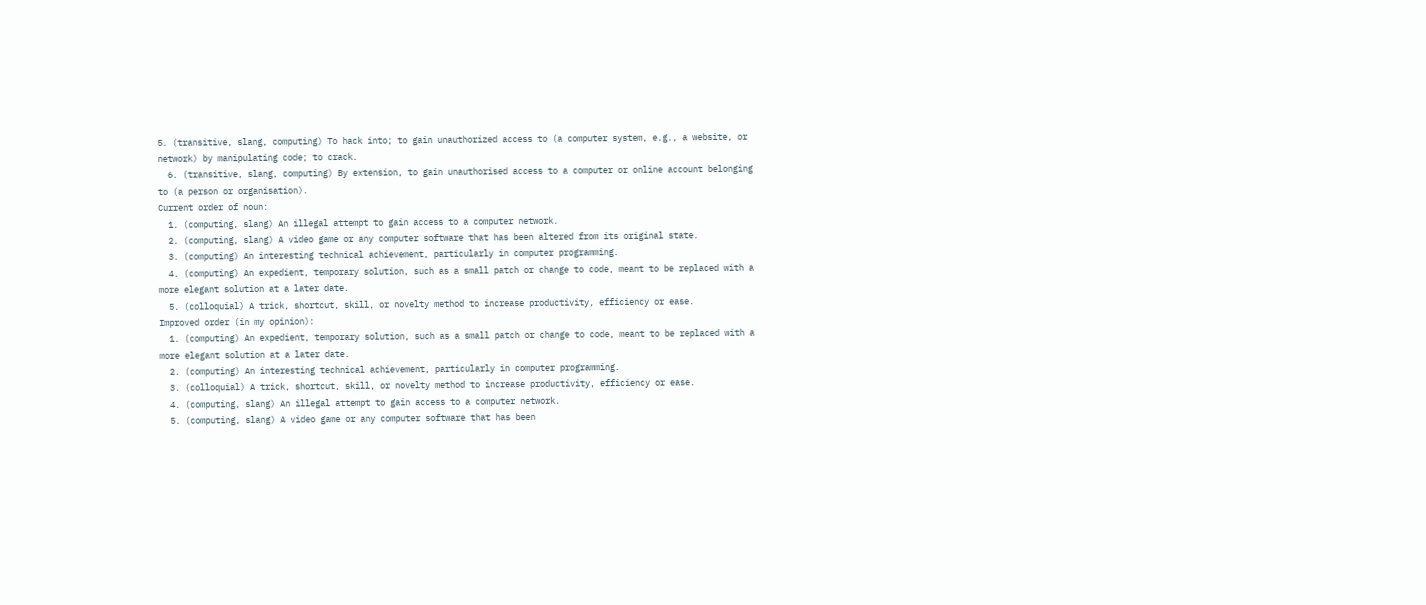5. (transitive, slang, computing) To hack into; to gain unauthorized access to (a computer system, e.g., a website, or network) by manipulating code; to crack.
  6. (transitive, slang, computing) By extension, to gain unauthorised access to a computer or online account belonging to (a person or organisation).
Current order of noun:
  1. (computing, slang) An illegal attempt to gain access to a computer network.
  2. (computing, slang) A video game or any computer software that has been altered from its original state.
  3. (computing) An interesting technical achievement, particularly in computer programming.
  4. (computing) An expedient, temporary solution, such as a small patch or change to code, meant to be replaced with a more elegant solution at a later date.
  5. (colloquial) A trick, shortcut, skill, or novelty method to increase productivity, efficiency or ease.
Improved order (in my opinion):
  1. (computing) An expedient, temporary solution, such as a small patch or change to code, meant to be replaced with a more elegant solution at a later date.
  2. (computing) An interesting technical achievement, particularly in computer programming.
  3. (colloquial) A trick, shortcut, skill, or novelty method to increase productivity, efficiency or ease.
  4. (computing, slang) An illegal attempt to gain access to a computer network.
  5. (computing, slang) A video game or any computer software that has been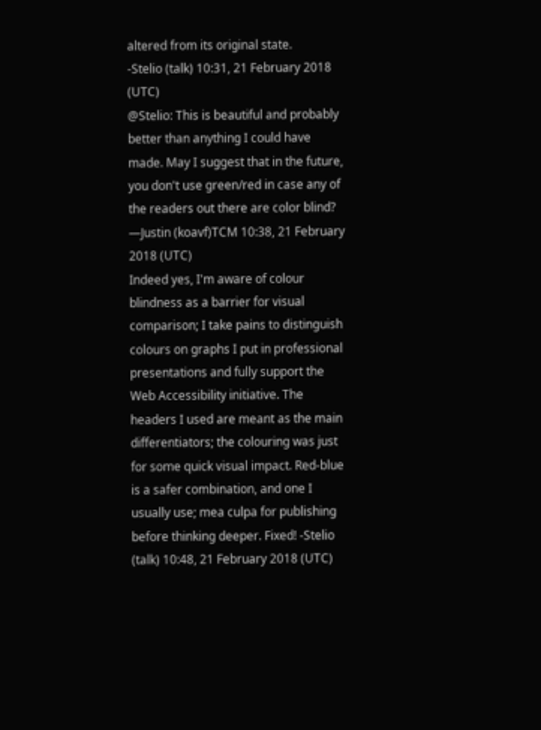altered from its original state.
-Stelio (talk) 10:31, 21 February 2018 (UTC)
@Stelio: This is beautiful and probably better than anything I could have made. May I suggest that in the future, you don't use green/red in case any of the readers out there are color blind? —Justin (koavf)TCM 10:38, 21 February 2018 (UTC)
Indeed yes, I'm aware of colour blindness as a barrier for visual comparison; I take pains to distinguish colours on graphs I put in professional presentations and fully support the Web Accessibility initiative. The headers I used are meant as the main differentiators; the colouring was just for some quick visual impact. Red-blue is a safer combination, and one I usually use; mea culpa for publishing before thinking deeper. Fixed! -Stelio (talk) 10:48, 21 February 2018 (UTC)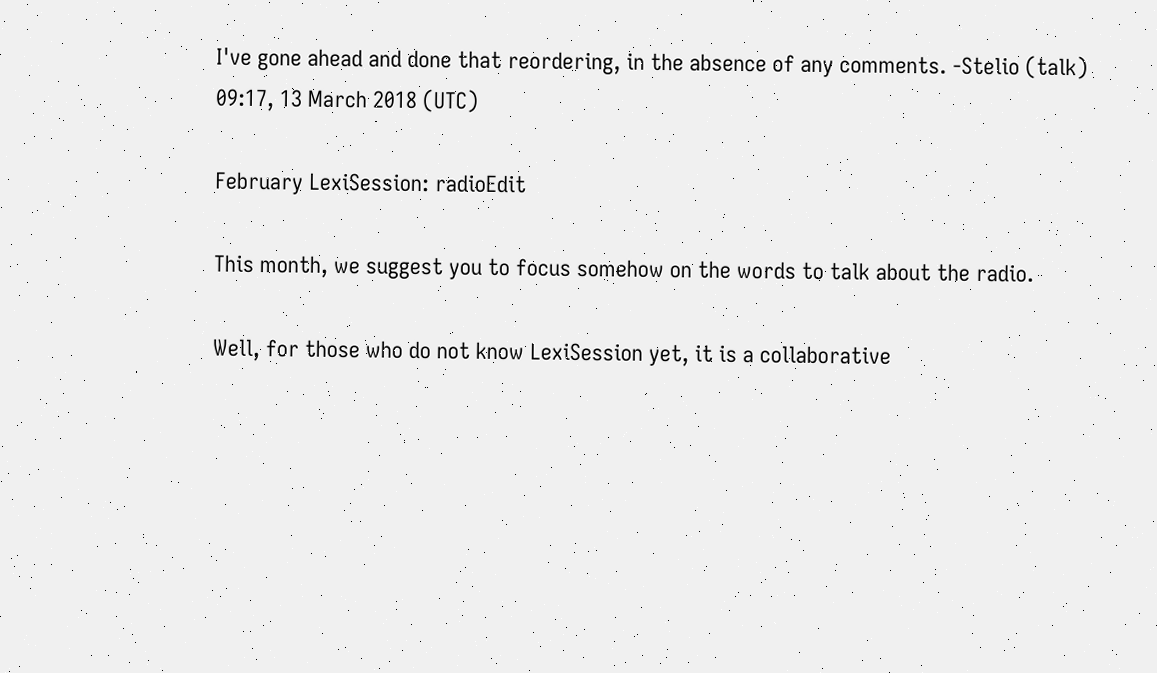I've gone ahead and done that reordering, in the absence of any comments. -Stelio (talk) 09:17, 13 March 2018 (UTC)

February LexiSession: radioEdit

This month, we suggest you to focus somehow on the words to talk about the radio.

Well, for those who do not know LexiSession yet, it is a collaborative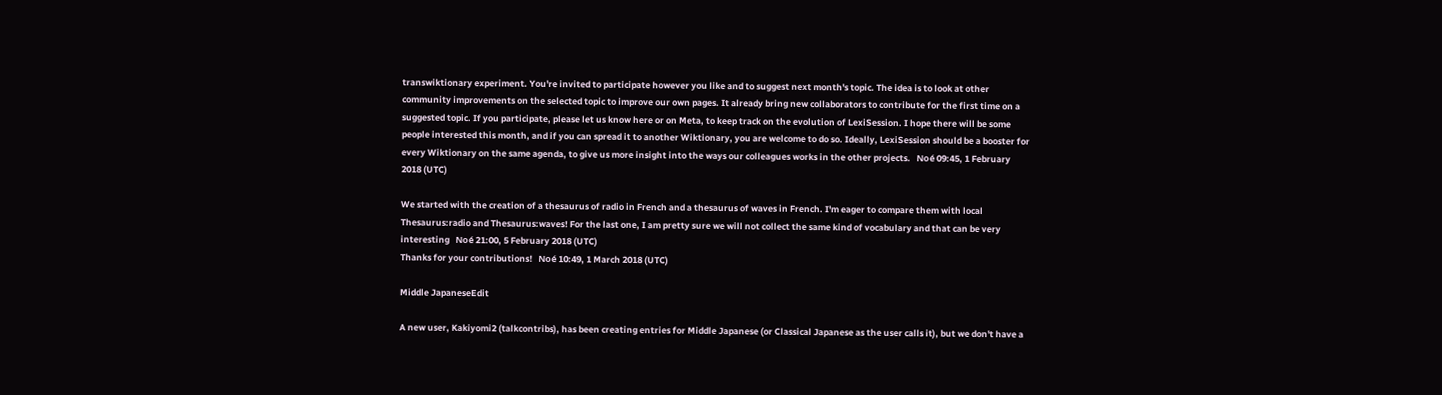transwiktionary experiment. You're invited to participate however you like and to suggest next month's topic. The idea is to look at other community improvements on the selected topic to improve our own pages. It already bring new collaborators to contribute for the first time on a suggested topic. If you participate, please let us know here or on Meta, to keep track on the evolution of LexiSession. I hope there will be some people interested this month, and if you can spread it to another Wiktionary, you are welcome to do so. Ideally, LexiSession should be a booster for every Wiktionary on the same agenda, to give us more insight into the ways our colleagues works in the other projects.   Noé 09:45, 1 February 2018 (UTC)

We started with the creation of a thesaurus of radio in French and a thesaurus of waves in French. I'm eager to compare them with local Thesaurus:radio and Thesaurus:waves! For the last one, I am pretty sure we will not collect the same kind of vocabulary and that can be very interesting   Noé 21:00, 5 February 2018 (UTC)
Thanks for your contributions!   Noé 10:49, 1 March 2018 (UTC)

Middle JapaneseEdit

A new user, Kakiyomi2 (talkcontribs), has been creating entries for Middle Japanese (or Classical Japanese as the user calls it), but we don't have a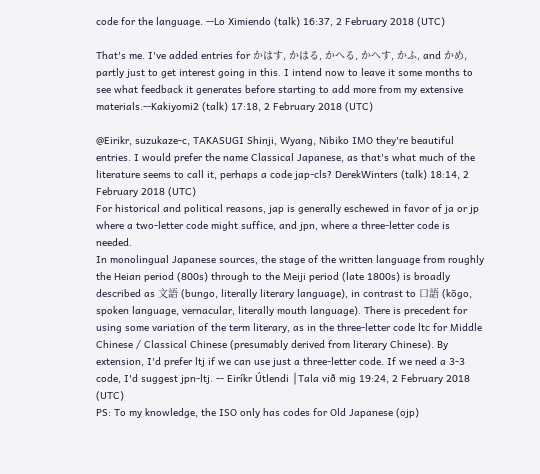code for the language. --Lo Ximiendo (talk) 16:37, 2 February 2018 (UTC)

That's me. I've added entries for かはす, かはる, かへる, かへす, かふ, and かめ, partly just to get interest going in this. I intend now to leave it some months to see what feedback it generates before starting to add more from my extensive materials.--Kakiyomi2 (talk) 17:18, 2 February 2018 (UTC)

@Eirikr, suzukaze-c, TAKASUGI Shinji, Wyang, Nibiko IMO they're beautiful entries. I would prefer the name Classical Japanese, as that's what much of the literature seems to call it, perhaps a code jap-cls? DerekWinters (talk) 18:14, 2 February 2018 (UTC)
For historical and political reasons, jap is generally eschewed in favor of ja or jp where a two-letter code might suffice, and jpn, where a three-letter code is needed.
In monolingual Japanese sources, the stage of the written language from roughly the Heian period (800s) through to the Meiji period (late 1800s) is broadly described as 文語 (bungo, literally literary language), in contrast to 口語 (kōgo, spoken language, vernacular, literally mouth language). There is precedent for using some variation of the term literary, as in the three-letter code ltc for Middle Chinese / Classical Chinese (presumably derived from literary Chinese). By extension, I'd prefer ltj if we can use just a three-letter code. If we need a 3-3 code, I'd suggest jpn-ltj. ‑‑ Eiríkr Útlendi │Tala við mig 19:24, 2 February 2018 (UTC)
PS: To my knowledge, the ISO only has codes for Old Japanese (ojp)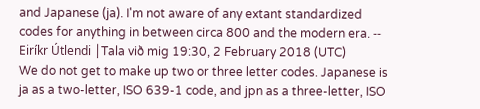and Japanese (ja). I'm not aware of any extant standardized codes for anything in between circa 800 and the modern era. ‑‑ Eiríkr Útlendi │Tala við mig 19:30, 2 February 2018 (UTC)
We do not get to make up two or three letter codes. Japanese is ja as a two-letter, ISO 639-1 code, and jpn as a three-letter, ISO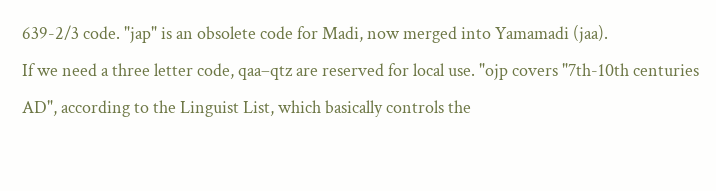639-2/3 code. "jap" is an obsolete code for Madi, now merged into Yamamadi (jaa).
If we need a three letter code, qaa–qtz are reserved for local use. "ojp covers "7th-10th centuries AD", according to the Linguist List, which basically controls the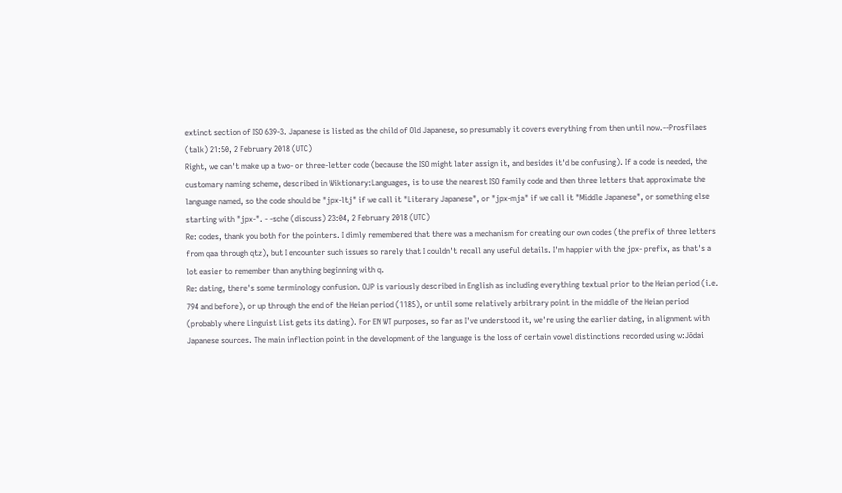extinct section of ISO 639-3. Japanese is listed as the child of Old Japanese, so presumably it covers everything from then until now.--Prosfilaes (talk) 21:50, 2 February 2018 (UTC)
Right, we can't make up a two- or three-letter code (because the ISO might later assign it, and besides it'd be confusing). If a code is needed, the customary naming scheme, described in Wiktionary:Languages, is to use the nearest ISO family code and then three letters that approximate the language named, so the code should be "jpx-ltj" if we call it "Literary Japanese", or "jpx-mja" if we call it "Middle Japanese", or something else starting with "jpx-". - -sche (discuss) 23:04, 2 February 2018 (UTC)
Re: codes, thank you both for the pointers. I dimly remembered that there was a mechanism for creating our own codes (the prefix of three letters from qaa through qtz), but I encounter such issues so rarely that I couldn't recall any useful details. I'm happier with the jpx- prefix, as that's a lot easier to remember than anything beginning with q.
Re: dating, there's some terminology confusion. OJP is variously described in English as including everything textual prior to the Heian period (i.e. 794 and before), or up through the end of the Heian period (1185), or until some relatively arbitrary point in the middle of the Heian period (probably where Linguist List gets its dating). For EN WT purposes, so far as I've understood it, we're using the earlier dating, in alignment with Japanese sources. The main inflection point in the development of the language is the loss of certain vowel distinctions recorded using w:Jōdai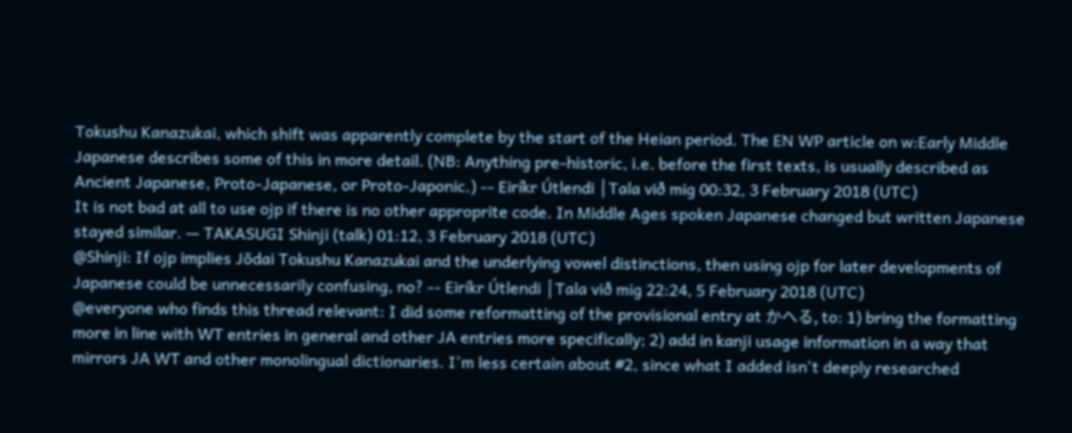Tokushu Kanazukai, which shift was apparently complete by the start of the Heian period. The EN WP article on w:Early Middle Japanese describes some of this in more detail. (NB: Anything pre-historic, i.e. before the first texts, is usually described as Ancient Japanese, Proto-Japanese, or Proto-Japonic.) ‑‑ Eiríkr Útlendi │Tala við mig 00:32, 3 February 2018 (UTC)
It is not bad at all to use ojp if there is no other approprite code. In Middle Ages spoken Japanese changed but written Japanese stayed similar. — TAKASUGI Shinji (talk) 01:12, 3 February 2018 (UTC)
@Shinji: If ojp implies Jōdai Tokushu Kanazukai and the underlying vowel distinctions, then using ojp for later developments of Japanese could be unnecessarily confusing, no? ‑‑ Eiríkr Útlendi │Tala við mig 22:24, 5 February 2018 (UTC)
@everyone who finds this thread relevant: I did some reformatting of the provisional entry at かへる, to: 1) bring the formatting more in line with WT entries in general and other JA entries more specifically; 2) add in kanji usage information in a way that mirrors JA WT and other monolingual dictionaries. I'm less certain about #2, since what I added isn't deeply researched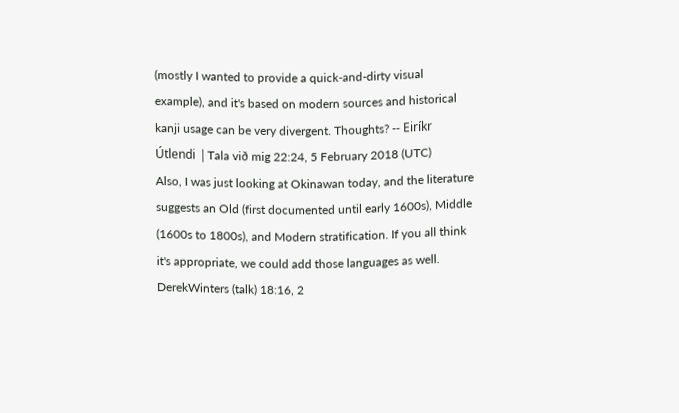(mostly I wanted to provide a quick-and-dirty visual example), and it's based on modern sources and historical kanji usage can be very divergent. Thoughts? ‑‑ Eiríkr Útlendi │Tala við mig 22:24, 5 February 2018 (UTC)
Also, I was just looking at Okinawan today, and the literature suggests an Old (first documented until early 1600s), Middle (1600s to 1800s), and Modern stratification. If you all think it's appropriate, we could add those languages as well. DerekWinters (talk) 18:16, 2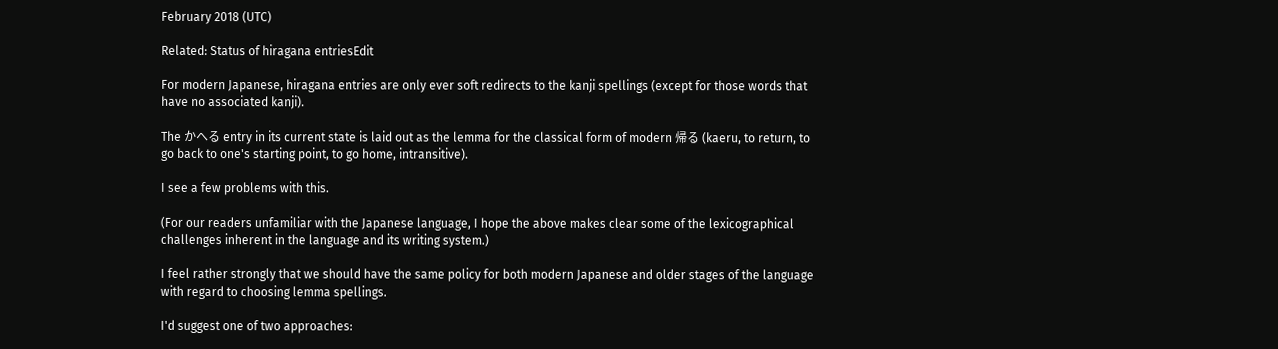February 2018 (UTC)

Related: Status of hiragana entriesEdit

For modern Japanese, hiragana entries are only ever soft redirects to the kanji spellings (except for those words that have no associated kanji).

The かへる entry in its current state is laid out as the lemma for the classical form of modern 帰る (kaeru, to return, to go back to one's starting point, to go home, intransitive).

I see a few problems with this.

(For our readers unfamiliar with the Japanese language, I hope the above makes clear some of the lexicographical challenges inherent in the language and its writing system.)

I feel rather strongly that we should have the same policy for both modern Japanese and older stages of the language with regard to choosing lemma spellings.

I'd suggest one of two approaches: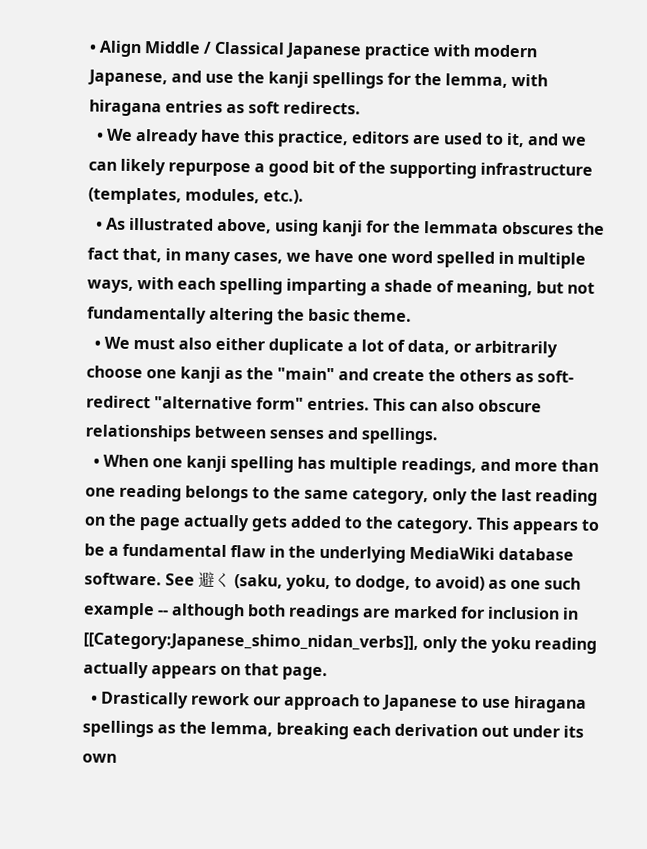• Align Middle / Classical Japanese practice with modern Japanese, and use the kanji spellings for the lemma, with hiragana entries as soft redirects.
  • We already have this practice, editors are used to it, and we can likely repurpose a good bit of the supporting infrastructure (templates, modules, etc.).
  • As illustrated above, using kanji for the lemmata obscures the fact that, in many cases, we have one word spelled in multiple ways, with each spelling imparting a shade of meaning, but not fundamentally altering the basic theme.
  • We must also either duplicate a lot of data, or arbitrarily choose one kanji as the "main" and create the others as soft-redirect "alternative form" entries. This can also obscure relationships between senses and spellings.
  • When one kanji spelling has multiple readings, and more than one reading belongs to the same category, only the last reading on the page actually gets added to the category. This appears to be a fundamental flaw in the underlying MediaWiki database software. See 避く (saku, yoku, to dodge, to avoid) as one such example -- although both readings are marked for inclusion in [[Category:Japanese_shimo_nidan_verbs]], only the yoku reading actually appears on that page.
  • Drastically rework our approach to Japanese to use hiragana spellings as the lemma, breaking each derivation out under its own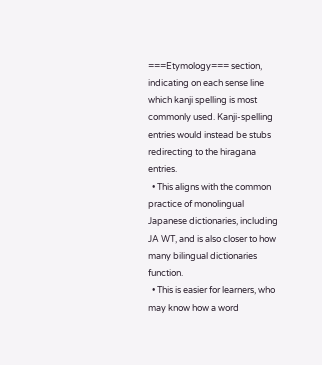===Etymology=== section, indicating on each sense line which kanji spelling is most commonly used. Kanji-spelling entries would instead be stubs redirecting to the hiragana entries.
  • This aligns with the common practice of monolingual Japanese dictionaries, including JA WT, and is also closer to how many bilingual dictionaries function.
  • This is easier for learners, who may know how a word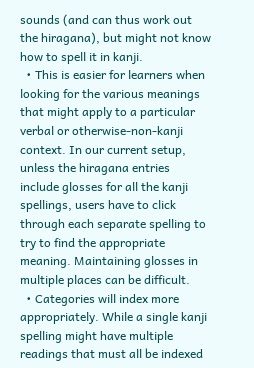sounds (and can thus work out the hiragana), but might not know how to spell it in kanji.
  • This is easier for learners when looking for the various meanings that might apply to a particular verbal or otherwise-non-kanji context. In our current setup, unless the hiragana entries include glosses for all the kanji spellings, users have to click through each separate spelling to try to find the appropriate meaning. Maintaining glosses in multiple places can be difficult.
  • Categories will index more appropriately. While a single kanji spelling might have multiple readings that must all be indexed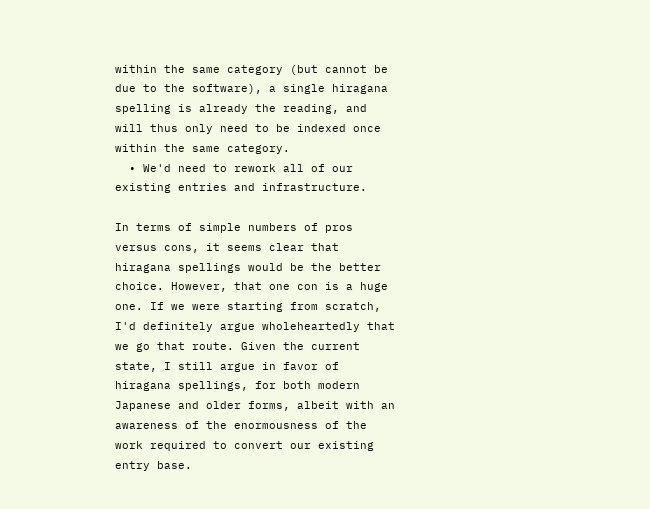within the same category (but cannot be due to the software), a single hiragana spelling is already the reading, and will thus only need to be indexed once within the same category.
  • We'd need to rework all of our existing entries and infrastructure.

In terms of simple numbers of pros versus cons, it seems clear that hiragana spellings would be the better choice. However, that one con is a huge one. If we were starting from scratch, I'd definitely argue wholeheartedly that we go that route. Given the current state, I still argue in favor of hiragana spellings, for both modern Japanese and older forms, albeit with an awareness of the enormousness of the work required to convert our existing entry base.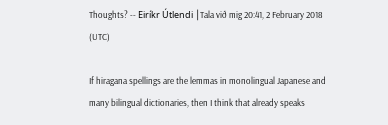Thoughts? ‑‑ Eiríkr Útlendi │Tala við mig 20:41, 2 February 2018 (UTC)

If hiragana spellings are the lemmas in monolingual Japanese and many bilingual dictionaries, then I think that already speaks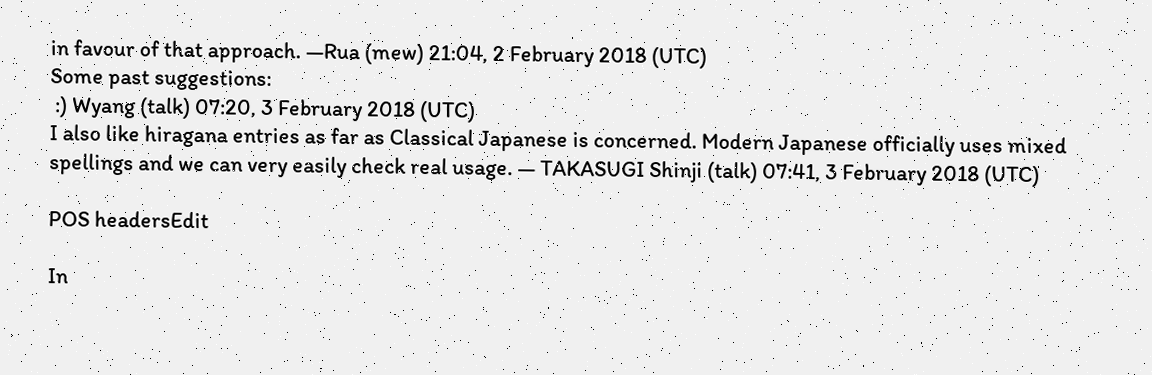in favour of that approach. —Rua (mew) 21:04, 2 February 2018 (UTC)
Some past suggestions:
 :) Wyang (talk) 07:20, 3 February 2018 (UTC)
I also like hiragana entries as far as Classical Japanese is concerned. Modern Japanese officially uses mixed spellings and we can very easily check real usage. — TAKASUGI Shinji (talk) 07:41, 3 February 2018 (UTC)

POS headersEdit

In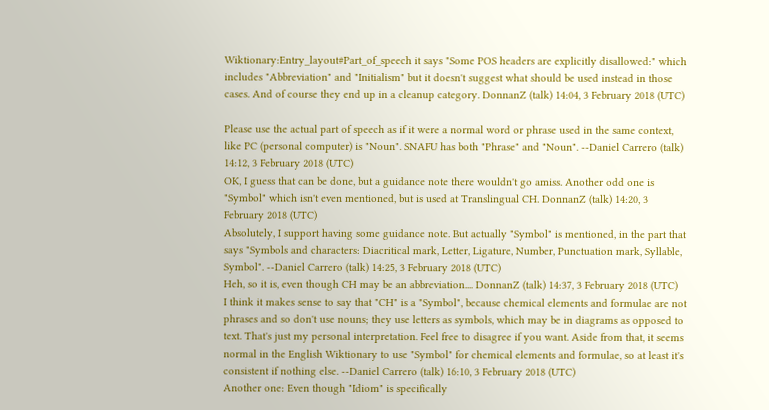Wiktionary:Entry_layout#Part_of_speech it says "Some POS headers are explicitly disallowed:" which includes "Abbreviation" and "Initialism" but it doesn't suggest what should be used instead in those cases. And of course they end up in a cleanup category. DonnanZ (talk) 14:04, 3 February 2018 (UTC)

Please use the actual part of speech as if it were a normal word or phrase used in the same context, like PC (personal computer) is "Noun". SNAFU has both "Phrase" and "Noun". --Daniel Carrero (talk) 14:12, 3 February 2018 (UTC)
OK, I guess that can be done, but a guidance note there wouldn't go amiss. Another odd one is "Symbol" which isn't even mentioned, but is used at Translingual CH. DonnanZ (talk) 14:20, 3 February 2018 (UTC)
Absolutely, I support having some guidance note. But actually "Symbol" is mentioned, in the part that says "Symbols and characters: Diacritical mark, Letter, Ligature, Number, Punctuation mark, Syllable, Symbol". --Daniel Carrero (talk) 14:25, 3 February 2018 (UTC)
Heh, so it is, even though CH may be an abbreviation.... DonnanZ (talk) 14:37, 3 February 2018 (UTC)
I think it makes sense to say that "CH" is a "Symbol", because chemical elements and formulae are not phrases and so don't use nouns; they use letters as symbols, which may be in diagrams as opposed to text. That's just my personal interpretation. Feel free to disagree if you want. Aside from that, it seems normal in the English Wiktionary to use "Symbol" for chemical elements and formulae, so at least it's consistent if nothing else. --Daniel Carrero (talk) 16:10, 3 February 2018 (UTC)
Another one: Even though "Idiom" is specifically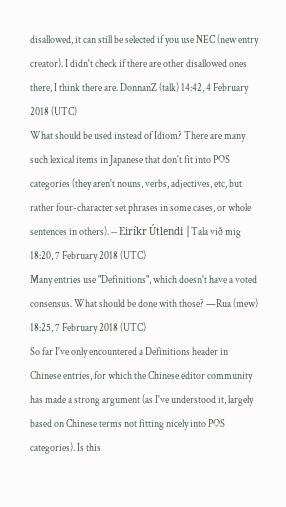disallowed, it can still be selected if you use NEC (new entry creator). I didn't check if there are other disallowed ones there, I think there are. DonnanZ (talk) 14:42, 4 February 2018 (UTC)
What should be used instead of Idiom? There are many such lexical items in Japanese that don't fit into POS categories (they aren't nouns, verbs, adjectives, etc, but rather four-character set phrases in some cases, or whole sentences in others). ‑‑ Eiríkr Útlendi │Tala við mig 18:20, 7 February 2018 (UTC)
Many entries use "Definitions", which doesn't have a voted consensus. What should be done with those? —Rua (mew) 18:25, 7 February 2018 (UTC)
So far I've only encountered a Definitions header in Chinese entries, for which the Chinese editor community has made a strong argument (as I've understood it, largely based on Chinese terms not fitting nicely into POS categories). Is this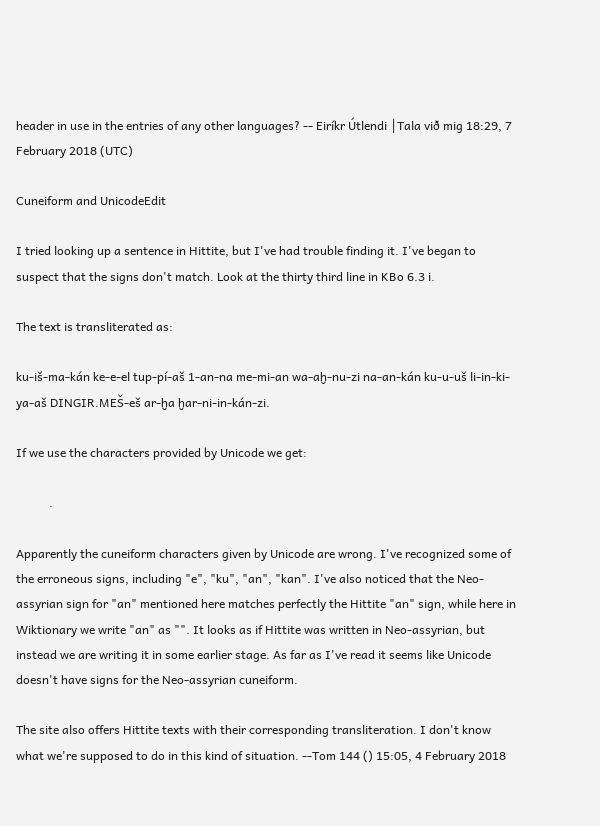header in use in the entries of any other languages? ‑‑ Eiríkr Útlendi │Tala við mig 18:29, 7 February 2018 (UTC)

Cuneiform and UnicodeEdit

I tried looking up a sentence in Hittite, but I've had trouble finding it. I've began to suspect that the signs don't match. Look at the thirty third line in KBo 6.3 i.

The text is transliterated as:

ku-iš-ma-kán ke-e-el tup-pí-aš 1-an-na me-mi-an wa-aḫ-nu-zi na-an-kán ku-u-uš li-in-ki-ya-aš DINGIR.MEŠ-eš ar-ḫa ḫar-ni-in-kán-zi.

If we use the characters provided by Unicode we get:

           .

Apparently the cuneiform characters given by Unicode are wrong. I've recognized some of the erroneous signs, including "e", "ku", "an", "kan". I've also noticed that the Neo-assyrian sign for "an" mentioned here matches perfectly the Hittite "an" sign, while here in Wiktionary we write "an" as "". It looks as if Hittite was written in Neo-assyrian, but instead we are writing it in some earlier stage. As far as I've read it seems like Unicode doesn't have signs for the Neo-assyrian cuneiform.

The site also offers Hittite texts with their corresponding transliteration. I don't know what we're supposed to do in this kind of situation. --Tom 144 () 15:05, 4 February 2018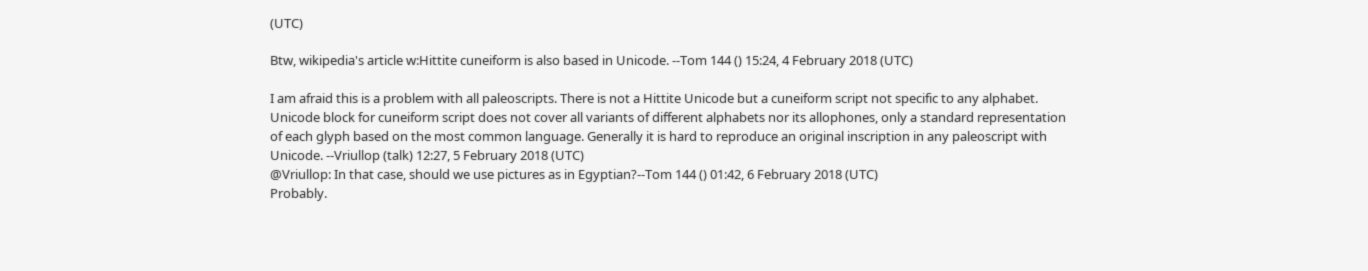(UTC)

Btw, wikipedia's article w:Hittite cuneiform is also based in Unicode. --Tom 144 () 15:24, 4 February 2018 (UTC)

I am afraid this is a problem with all paleoscripts. There is not a Hittite Unicode but a cuneiform script not specific to any alphabet. Unicode block for cuneiform script does not cover all variants of different alphabets nor its allophones, only a standard representation of each glyph based on the most common language. Generally it is hard to reproduce an original inscription in any paleoscript with Unicode. --Vriullop (talk) 12:27, 5 February 2018 (UTC)
@Vriullop: In that case, should we use pictures as in Egyptian?--Tom 144 () 01:42, 6 February 2018 (UTC)
Probably.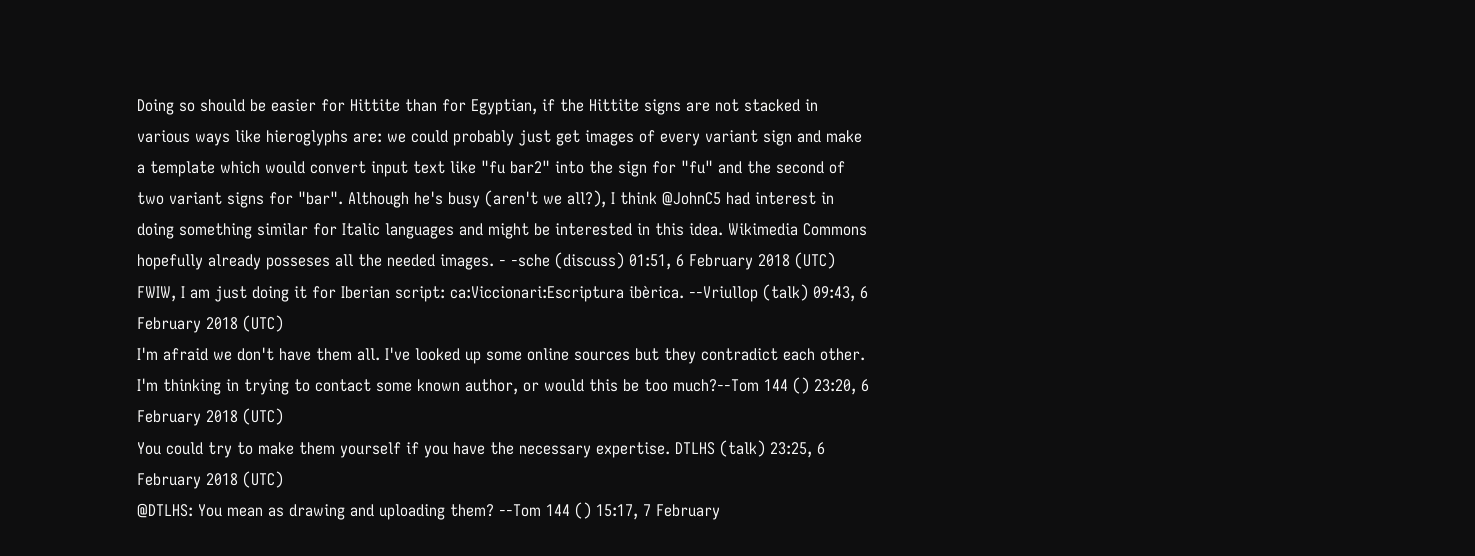Doing so should be easier for Hittite than for Egyptian, if the Hittite signs are not stacked in various ways like hieroglyphs are: we could probably just get images of every variant sign and make a template which would convert input text like "fu bar2" into the sign for "fu" and the second of two variant signs for "bar". Although he's busy (aren't we all?), I think @JohnC5 had interest in doing something similar for Italic languages and might be interested in this idea. Wikimedia Commons hopefully already posseses all the needed images. - -sche (discuss) 01:51, 6 February 2018 (UTC)
FWIW, I am just doing it for Iberian script: ca:Viccionari:Escriptura ibèrica. --Vriullop (talk) 09:43, 6 February 2018 (UTC)
I'm afraid we don't have them all. I've looked up some online sources but they contradict each other. I'm thinking in trying to contact some known author, or would this be too much?--Tom 144 () 23:20, 6 February 2018 (UTC)
You could try to make them yourself if you have the necessary expertise. DTLHS (talk) 23:25, 6 February 2018 (UTC)
@DTLHS: You mean as drawing and uploading them? --Tom 144 () 15:17, 7 February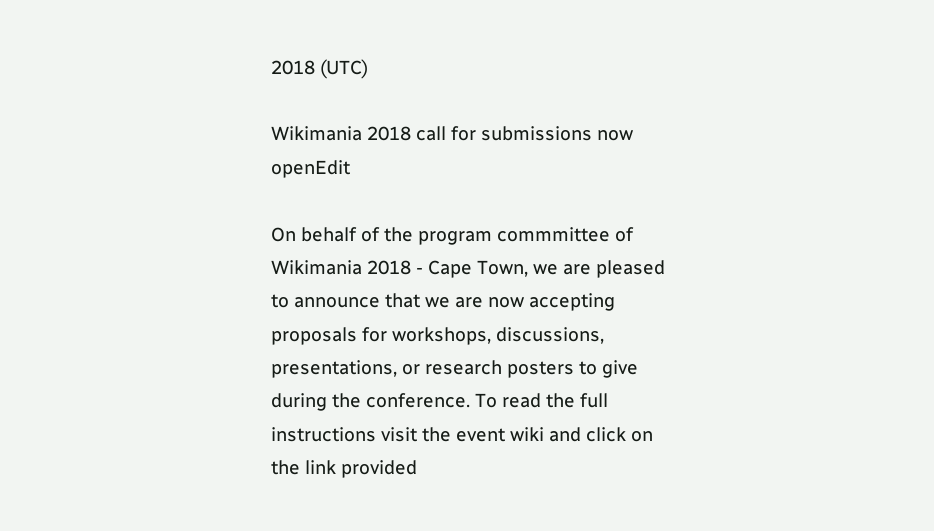2018 (UTC)

Wikimania 2018 call for submissions now openEdit

On behalf of the program commmittee of Wikimania 2018 - Cape Town, we are pleased to announce that we are now accepting proposals for workshops, discussions, presentations, or research posters to give during the conference. To read the full instructions visit the event wiki and click on the link provided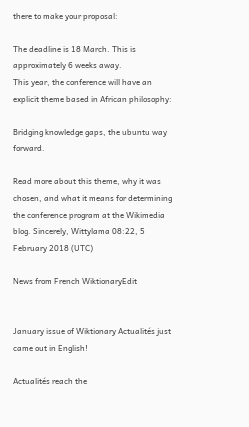there to make your proposal:

The deadline is 18 March. This is approximately 6 weeks away.
This year, the conference will have an explicit theme based in African philosophy:

Bridging knowledge gaps, the ubuntu way forward.

Read more about this theme, why it was chosen, and what it means for determining the conference program at the Wikimedia blog. Sincerely, Wittylama 08:22, 5 February 2018 (UTC)

News from French WiktionaryEdit


January issue of Wiktionary Actualités just came out in English!

Actualités reach the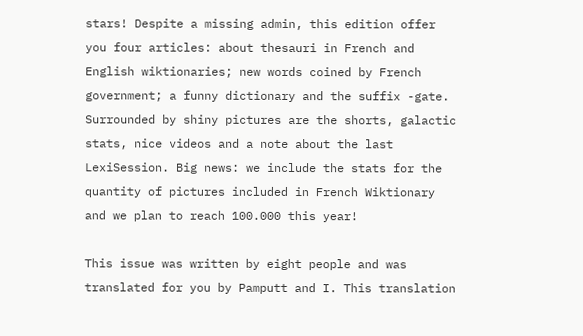stars! Despite a missing admin, this edition offer you four articles: about thesauri in French and English wiktionaries; new words coined by French government; a funny dictionary and the suffix -gate. Surrounded by shiny pictures are the shorts, galactic stats, nice videos and a note about the last LexiSession. Big news: we include the stats for the quantity of pictures included in French Wiktionary and we plan to reach 100.000 this year!

This issue was written by eight people and was translated for you by Pamputt and I. This translation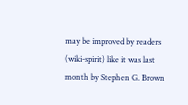may be improved by readers (wiki-spirit) like it was last month by Stephen G. Brown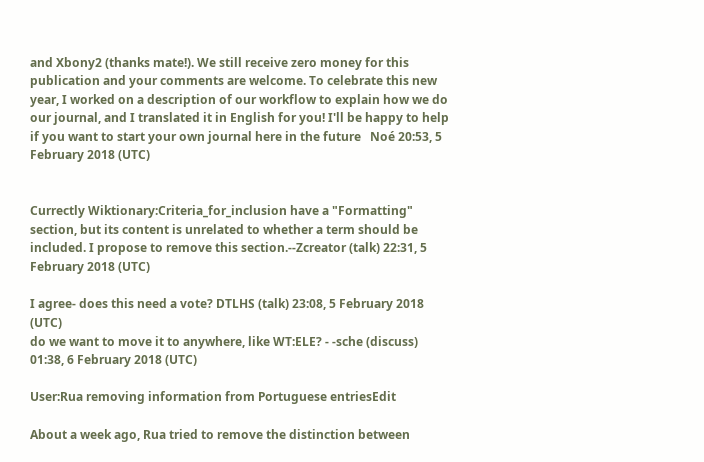and Xbony2 (thanks mate!). We still receive zero money for this publication and your comments are welcome. To celebrate this new year, I worked on a description of our workflow to explain how we do our journal, and I translated it in English for you! I'll be happy to help if you want to start your own journal here in the future   Noé 20:53, 5 February 2018 (UTC)


Currectly Wiktionary:Criteria_for_inclusion have a "Formatting" section, but its content is unrelated to whether a term should be included. I propose to remove this section.--Zcreator (talk) 22:31, 5 February 2018 (UTC)

I agree- does this need a vote? DTLHS (talk) 23:08, 5 February 2018 (UTC)
do we want to move it to anywhere, like WT:ELE? - -sche (discuss) 01:38, 6 February 2018 (UTC)

User:Rua removing information from Portuguese entriesEdit

About a week ago, Rua tried to remove the distinction between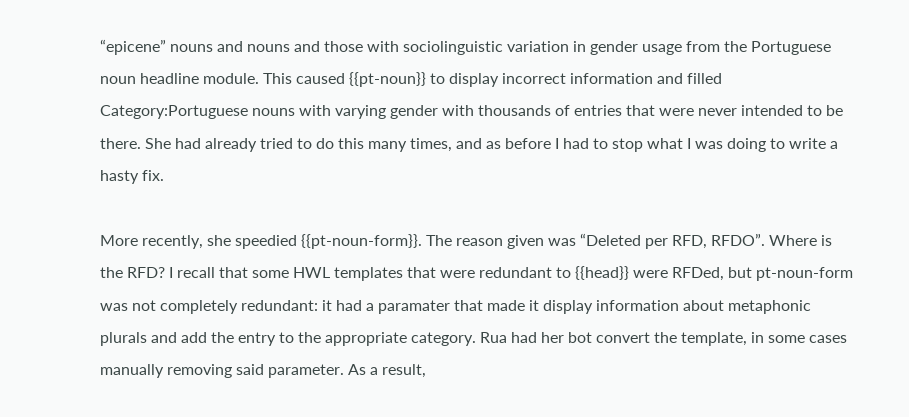“epicene” nouns and nouns and those with sociolinguistic variation in gender usage from the Portuguese noun headline module. This caused {{pt-noun}} to display incorrect information and filled Category:Portuguese nouns with varying gender with thousands of entries that were never intended to be there. She had already tried to do this many times, and as before I had to stop what I was doing to write a hasty fix.

More recently, she speedied {{pt-noun-form}}. The reason given was “Deleted per RFD, RFDO”. Where is the RFD? I recall that some HWL templates that were redundant to {{head}} were RFDed, but pt-noun-form was not completely redundant: it had a paramater that made it display information about metaphonic plurals and add the entry to the appropriate category. Rua had her bot convert the template, in some cases manually removing said parameter. As a result,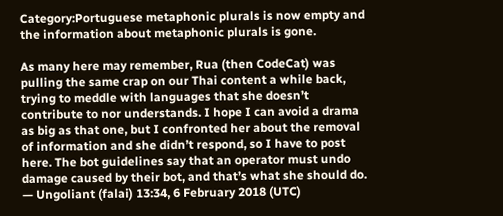Category:Portuguese metaphonic plurals is now empty and the information about metaphonic plurals is gone.

As many here may remember, Rua (then CodeCat) was pulling the same crap on our Thai content a while back, trying to meddle with languages that she doesn’t contribute to nor understands. I hope I can avoid a drama as big as that one, but I confronted her about the removal of information and she didn’t respond, so I have to post here. The bot guidelines say that an operator must undo damage caused by their bot, and that’s what she should do. — Ungoliant (falai) 13:34, 6 February 2018 (UTC)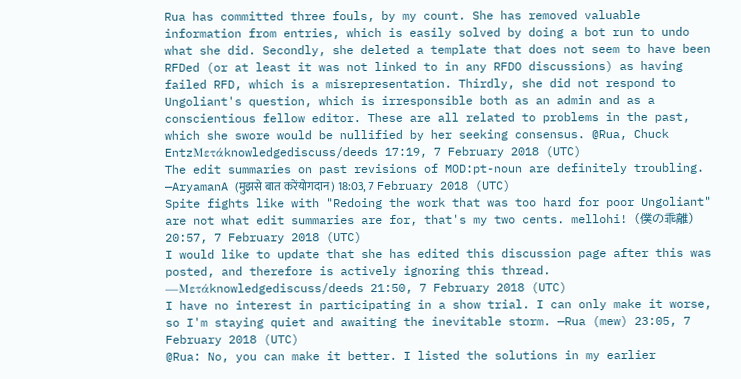Rua has committed three fouls, by my count. She has removed valuable information from entries, which is easily solved by doing a bot run to undo what she did. Secondly, she deleted a template that does not seem to have been RFDed (or at least it was not linked to in any RFDO discussions) as having failed RFD, which is a misrepresentation. Thirdly, she did not respond to Ungoliant's question, which is irresponsible both as an admin and as a conscientious fellow editor. These are all related to problems in the past, which she swore would be nullified by her seeking consensus. @Rua, Chuck EntzΜετάknowledgediscuss/deeds 17:19, 7 February 2018 (UTC)
The edit summaries on past revisions of MOD:pt-noun are definitely troubling. —AryamanA (मुझसे बात करेंयोगदान) 18:03, 7 February 2018 (UTC)
Spite fights like with "Redoing the work that was too hard for poor Ungoliant" are not what edit summaries are for, that's my two cents. mellohi! (僕の乖離) 20:57, 7 February 2018 (UTC)
I would like to update that she has edited this discussion page after this was posted, and therefore is actively ignoring this thread. —Μετάknowledgediscuss/deeds 21:50, 7 February 2018 (UTC)
I have no interest in participating in a show trial. I can only make it worse, so I'm staying quiet and awaiting the inevitable storm. —Rua (mew) 23:05, 7 February 2018 (UTC)
@Rua: No, you can make it better. I listed the solutions in my earlier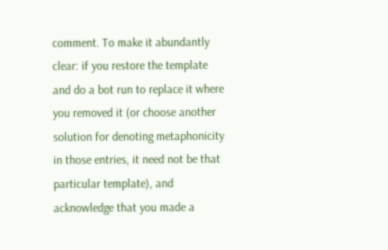comment. To make it abundantly clear: if you restore the template and do a bot run to replace it where you removed it (or choose another solution for denoting metaphonicity in those entries, it need not be that particular template), and acknowledge that you made a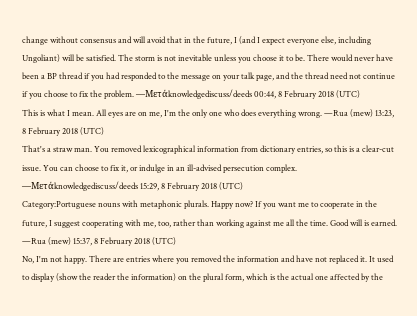change without consensus and will avoid that in the future, I (and I expect everyone else, including Ungoliant) will be satisfied. The storm is not inevitable unless you choose it to be. There would never have been a BP thread if you had responded to the message on your talk page, and the thread need not continue if you choose to fix the problem. —Μετάknowledgediscuss/deeds 00:44, 8 February 2018 (UTC)
This is what I mean. All eyes are on me, I'm the only one who does everything wrong. —Rua (mew) 13:23, 8 February 2018 (UTC)
That's a straw man. You removed lexicographical information from dictionary entries, so this is a clear-cut issue. You can choose to fix it, or indulge in an ill-advised persecution complex. —Μετάknowledgediscuss/deeds 15:29, 8 February 2018 (UTC)
Category:Portuguese nouns with metaphonic plurals. Happy now? If you want me to cooperate in the future, I suggest cooperating with me, too, rather than working against me all the time. Good will is earned. —Rua (mew) 15:37, 8 February 2018 (UTC)
No, I'm not happy. There are entries where you removed the information and have not replaced it. It used to display (show the reader the information) on the plural form, which is the actual one affected by the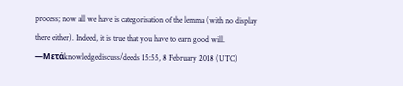process; now all we have is categorisation of the lemma (with no display there either). Indeed, it is true that you have to earn good will. —Μετάknowledgediscuss/deeds 15:55, 8 February 2018 (UTC)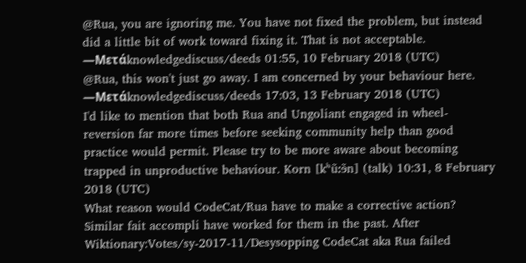@Rua, you are ignoring me. You have not fixed the problem, but instead did a little bit of work toward fixing it. That is not acceptable. —Μετάknowledgediscuss/deeds 01:55, 10 February 2018 (UTC)
@Rua, this won't just go away. I am concerned by your behaviour here. —Μετάknowledgediscuss/deeds 17:03, 13 February 2018 (UTC)
I'd like to mention that both Rua and Ungoliant engaged in wheel-reversion far more times before seeking community help than good practice would permit. Please try to be more aware about becoming trapped in unproductive behaviour. Korn [kʰũːɘ̃n] (talk) 10:31, 8 February 2018 (UTC)
What reason would CodeCat/Rua have to make a corrective action? Similar fait accompli have worked for them in the past. After Wiktionary:Votes/sy-2017-11/Desysopping CodeCat aka Rua failed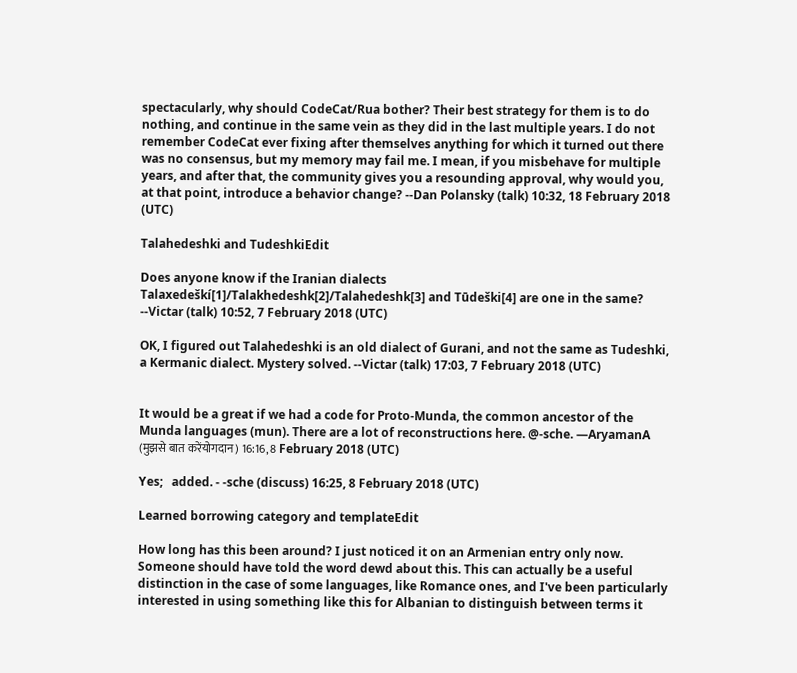spectacularly, why should CodeCat/Rua bother? Their best strategy for them is to do nothing, and continue in the same vein as they did in the last multiple years. I do not remember CodeCat ever fixing after themselves anything for which it turned out there was no consensus, but my memory may fail me. I mean, if you misbehave for multiple years, and after that, the community gives you a resounding approval, why would you, at that point, introduce a behavior change? --Dan Polansky (talk) 10:32, 18 February 2018 (UTC)

Talahedeshki and TudeshkiEdit

Does anyone know if the Iranian dialects Talaxedeškí[1]/Talakhedeshk[2]/Talahedeshk[3] and Tūdeški[4] are one in the same? --Victar (talk) 10:52, 7 February 2018 (UTC)

OK, I figured out Talahedeshki is an old dialect of Gurani, and not the same as Tudeshki, a Kermanic dialect. Mystery solved. --Victar (talk) 17:03, 7 February 2018 (UTC)


It would be a great if we had a code for Proto-Munda, the common ancestor of the Munda languages (mun). There are a lot of reconstructions here. @-sche. —AryamanA (मुझसे बात करेंयोगदान) 16:16, 8 February 2018 (UTC)

Yes;   added. - -sche (discuss) 16:25, 8 February 2018 (UTC)

Learned borrowing category and templateEdit

How long has this been around? I just noticed it on an Armenian entry only now. Someone should have told the word dewd about this. This can actually be a useful distinction in the case of some languages, like Romance ones, and I've been particularly interested in using something like this for Albanian to distinguish between terms it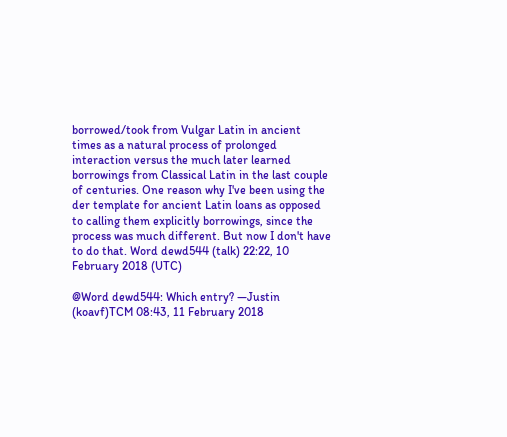borrowed/took from Vulgar Latin in ancient times as a natural process of prolonged interaction versus the much later learned borrowings from Classical Latin in the last couple of centuries. One reason why I've been using the der template for ancient Latin loans as opposed to calling them explicitly borrowings, since the process was much different. But now I don't have to do that. Word dewd544 (talk) 22:22, 10 February 2018 (UTC)

@Word dewd544: Which entry? —Justin (koavf)TCM 08:43, 11 February 2018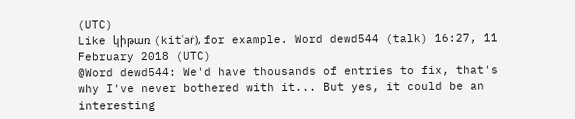(UTC)
Like կիթառ (kitʿaṙ), for example. Word dewd544 (talk) 16:27, 11 February 2018 (UTC)
@Word dewd544: We'd have thousands of entries to fix, that's why I've never bothered with it... But yes, it could be an interesting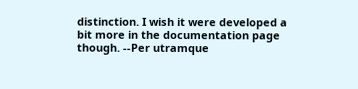distinction. I wish it were developed a bit more in the documentation page though. --Per utramque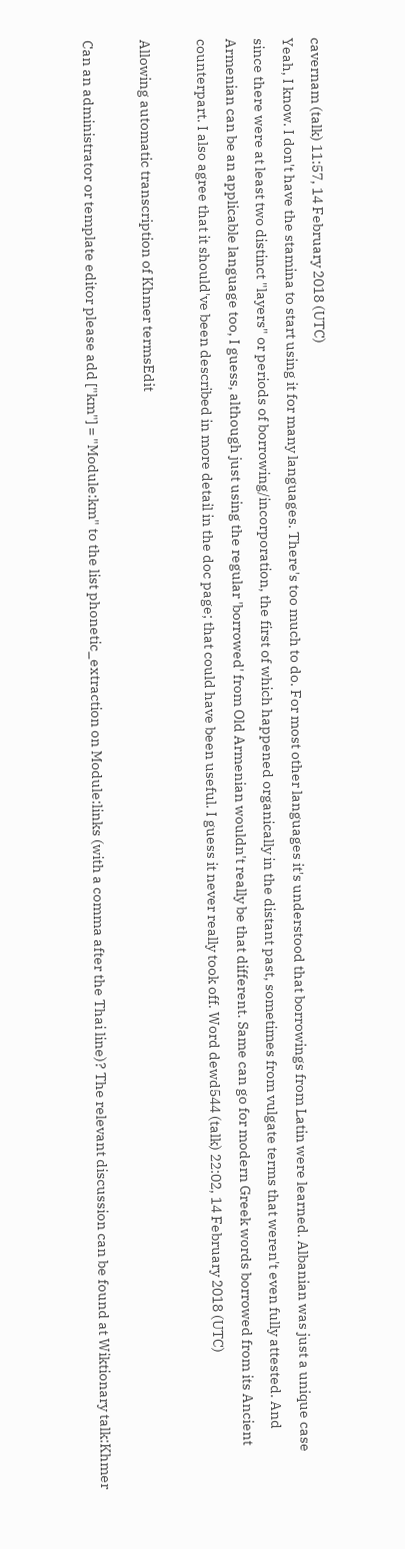cavernam (talk) 11:57, 14 February 2018 (UTC)
Yeah, I know. I don't have the stamina to start using it for many languages. There's too much to do. For most other languages it's understood that borrowings from Latin were learned. Albanian was just a unique case since there were at least two distinct "layers" or periods of borrowing/incorporation, the first of which happened organically in the distant past, sometimes from vulgate terms that weren't even fully attested. And Armenian can be an applicable language too, I guess, although just using the regular 'borrowed' from Old Armenian wouldn't really be that different. Same can go for modern Greek words borrowed from its Ancient counterpart. I also agree that it should've been described in more detail in the doc page; that could have been useful. I guess it never really took off. Word dewd544 (talk) 22:02, 14 February 2018 (UTC)

Allowing automatic transcription of Khmer termsEdit

Can an administrator or template editor please add ["km"] = "Module:km" to the list phonetic_extraction on Module:links (with a comma after the Thai line)? The relevant discussion can be found at Wiktionary talk:Khmer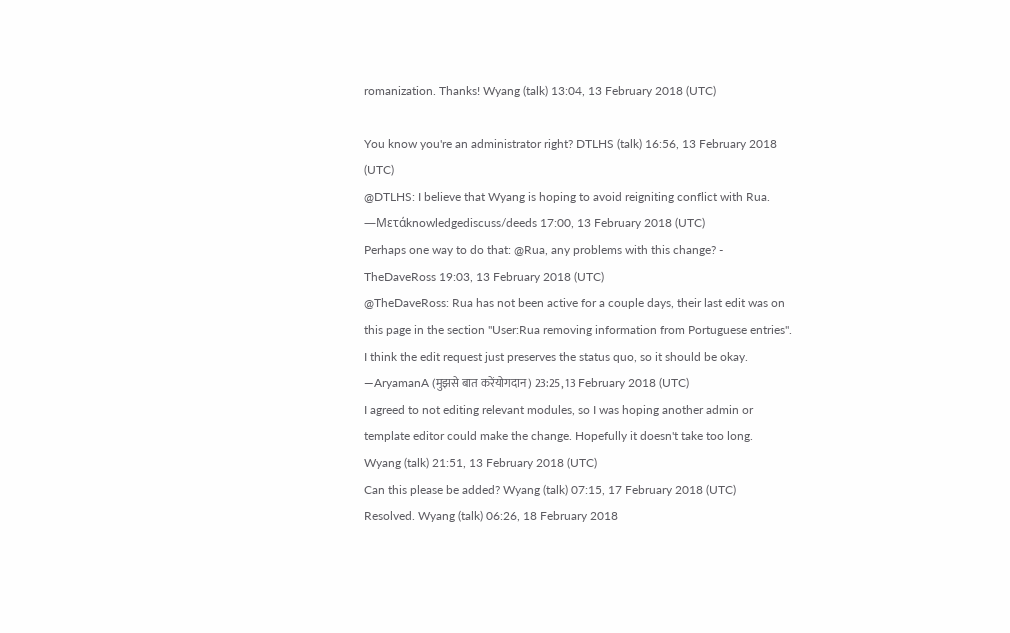romanization. Thanks! Wyang (talk) 13:04, 13 February 2018 (UTC)

You know you're an administrator right? DTLHS (talk) 16:56, 13 February 2018 (UTC)
@DTLHS: I believe that Wyang is hoping to avoid reigniting conflict with Rua. —Μετάknowledgediscuss/deeds 17:00, 13 February 2018 (UTC)
Perhaps one way to do that: @Rua, any problems with this change? - TheDaveRoss 19:03, 13 February 2018 (UTC)
@TheDaveRoss: Rua has not been active for a couple days, their last edit was on this page in the section "User:Rua removing information from Portuguese entries".
I think the edit request just preserves the status quo, so it should be okay. —AryamanA (मुझसे बात करेंयोगदान) 23:25, 13 February 2018 (UTC)
I agreed to not editing relevant modules, so I was hoping another admin or template editor could make the change. Hopefully it doesn't take too long. Wyang (talk) 21:51, 13 February 2018 (UTC)
Can this please be added? Wyang (talk) 07:15, 17 February 2018 (UTC)
Resolved. Wyang (talk) 06:26, 18 February 2018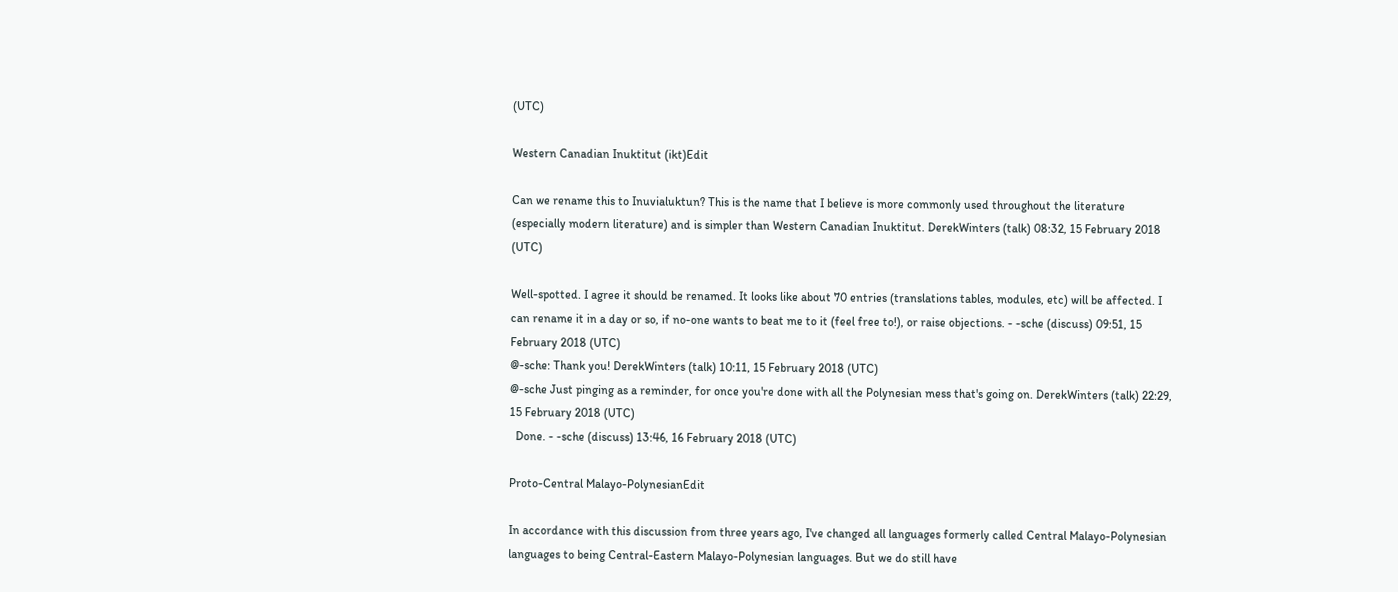(UTC)

Western Canadian Inuktitut (ikt)Edit

Can we rename this to Inuvialuktun? This is the name that I believe is more commonly used throughout the literature (especially modern literature) and is simpler than Western Canadian Inuktitut. DerekWinters (talk) 08:32, 15 February 2018 (UTC)

Well-spotted. I agree it should be renamed. It looks like about 70 entries (translations tables, modules, etc) will be affected. I can rename it in a day or so, if no-one wants to beat me to it (feel free to!), or raise objections. - -sche (discuss) 09:51, 15 February 2018 (UTC)
@-sche: Thank you! DerekWinters (talk) 10:11, 15 February 2018 (UTC)
@-sche Just pinging as a reminder, for once you're done with all the Polynesian mess that's going on. DerekWinters (talk) 22:29, 15 February 2018 (UTC)
  Done. - -sche (discuss) 13:46, 16 February 2018 (UTC)

Proto-Central Malayo-PolynesianEdit

In accordance with this discussion from three years ago, I've changed all languages formerly called Central Malayo-Polynesian languages to being Central-Eastern Malayo-Polynesian languages. But we do still have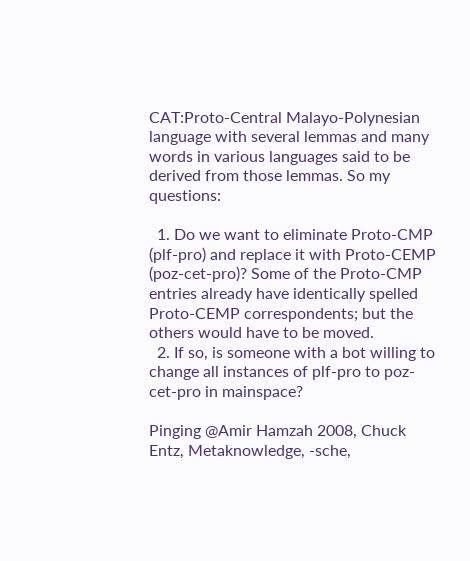CAT:Proto-Central Malayo-Polynesian language with several lemmas and many words in various languages said to be derived from those lemmas. So my questions:

  1. Do we want to eliminate Proto-CMP (plf-pro) and replace it with Proto-CEMP (poz-cet-pro)? Some of the Proto-CMP entries already have identically spelled Proto-CEMP correspondents; but the others would have to be moved.
  2. If so, is someone with a bot willing to change all instances of plf-pro to poz-cet-pro in mainspace?

Pinging @Amir Hamzah 2008, Chuck Entz, Metaknowledge, -sche,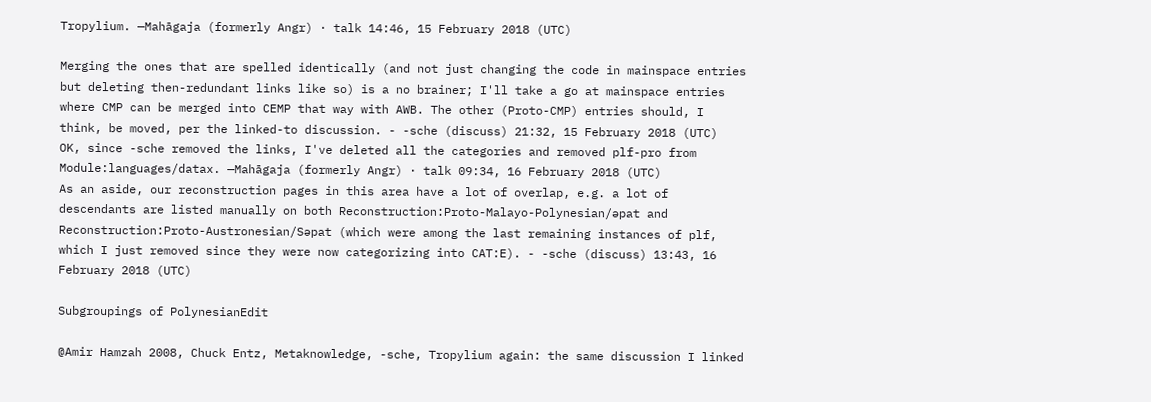Tropylium. —Mahāgaja (formerly Angr) · talk 14:46, 15 February 2018 (UTC)

Merging the ones that are spelled identically (and not just changing the code in mainspace entries but deleting then-redundant links like so) is a no brainer; I'll take a go at mainspace entries where CMP can be merged into CEMP that way with AWB. The other (Proto-CMP) entries should, I think, be moved, per the linked-to discussion. - -sche (discuss) 21:32, 15 February 2018 (UTC)
OK, since -sche removed the links, I've deleted all the categories and removed plf-pro from Module:languages/datax. —Mahāgaja (formerly Angr) · talk 09:34, 16 February 2018 (UTC)
As an aside, our reconstruction pages in this area have a lot of overlap, e.g. a lot of descendants are listed manually on both Reconstruction:Proto-Malayo-Polynesian/əpat and Reconstruction:Proto-Austronesian/Səpat (which were among the last remaining instances of plf, which I just removed since they were now categorizing into CAT:E). - -sche (discuss) 13:43, 16 February 2018 (UTC)

Subgroupings of PolynesianEdit

@Amir Hamzah 2008, Chuck Entz, Metaknowledge, -sche, Tropylium again: the same discussion I linked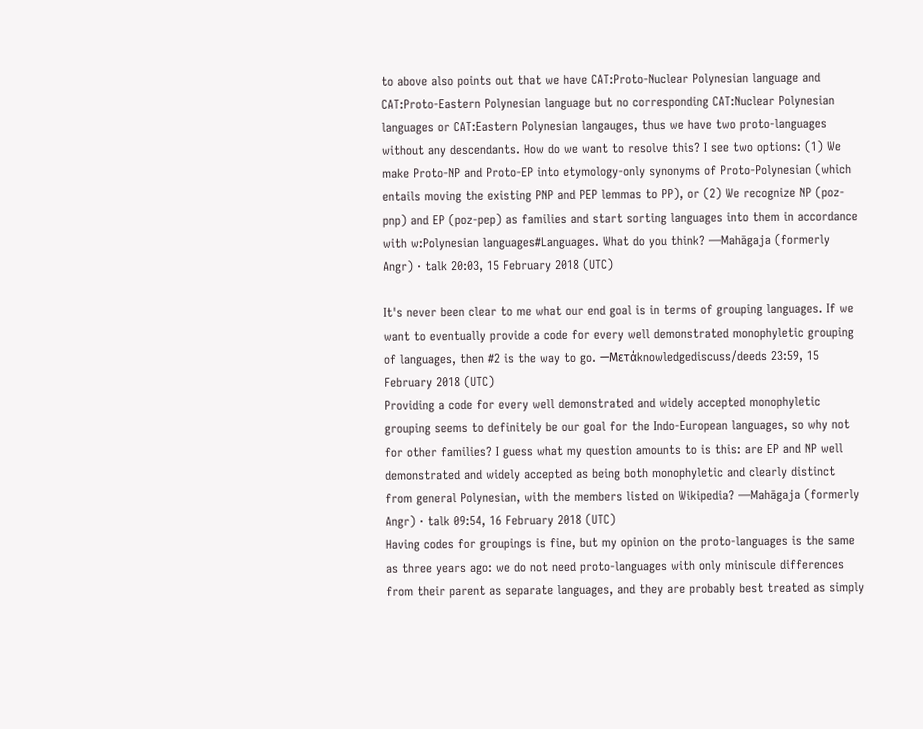to above also points out that we have CAT:Proto-Nuclear Polynesian language and CAT:Proto-Eastern Polynesian language but no corresponding CAT:Nuclear Polynesian languages or CAT:Eastern Polynesian langauges, thus we have two proto-languages without any descendants. How do we want to resolve this? I see two options: (1) We make Proto-NP and Proto-EP into etymology-only synonyms of Proto-Polynesian (which entails moving the existing PNP and PEP lemmas to PP), or (2) We recognize NP (poz-pnp) and EP (poz-pep) as families and start sorting languages into them in accordance with w:Polynesian languages#Languages. What do you think? —Mahāgaja (formerly Angr) · talk 20:03, 15 February 2018 (UTC)

It's never been clear to me what our end goal is in terms of grouping languages. If we want to eventually provide a code for every well demonstrated monophyletic grouping of languages, then #2 is the way to go. —Μετάknowledgediscuss/deeds 23:59, 15 February 2018 (UTC)
Providing a code for every well demonstrated and widely accepted monophyletic grouping seems to definitely be our goal for the Indo-European languages, so why not for other families? I guess what my question amounts to is this: are EP and NP well demonstrated and widely accepted as being both monophyletic and clearly distinct from general Polynesian, with the members listed on Wikipedia? —Mahāgaja (formerly Angr) · talk 09:54, 16 February 2018 (UTC)
Having codes for groupings is fine, but my opinion on the proto-languages is the same as three years ago: we do not need proto-languages with only miniscule differences from their parent as separate languages, and they are probably best treated as simply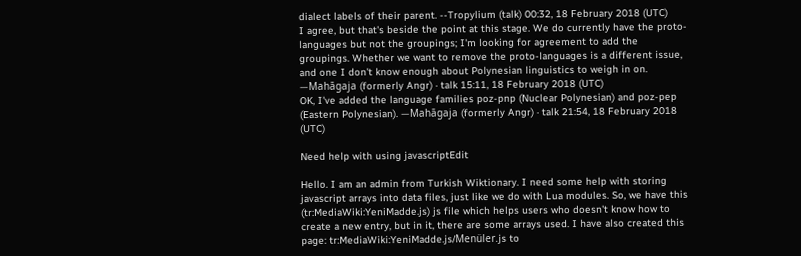dialect labels of their parent. --Tropylium (talk) 00:32, 18 February 2018 (UTC)
I agree, but that's beside the point at this stage. We do currently have the proto-languages but not the groupings; I'm looking for agreement to add the groupings. Whether we want to remove the proto-languages is a different issue, and one I don't know enough about Polynesian linguistics to weigh in on. —Mahāgaja (formerly Angr) · talk 15:11, 18 February 2018 (UTC)
OK, I've added the language families poz-pnp (Nuclear Polynesian) and poz-pep (Eastern Polynesian). —Mahāgaja (formerly Angr) · talk 21:54, 18 February 2018 (UTC)

Need help with using javascriptEdit

Hello. I am an admin from Turkish Wiktionary. I need some help with storing javascript arrays into data files, just like we do with Lua modules. So, we have this (tr:MediaWiki:YeniMadde.js) js file which helps users who doesn't know how to create a new entry, but in it, there are some arrays used. I have also created this page: tr:MediaWiki:YeniMadde.js/Menüler.js to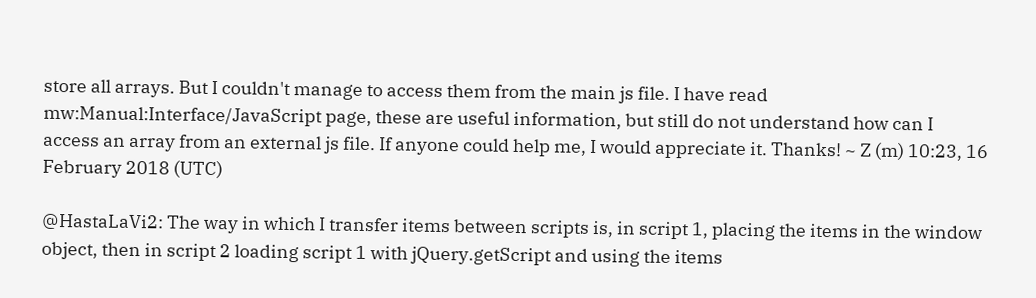store all arrays. But I couldn't manage to access them from the main js file. I have read mw:Manual:Interface/JavaScript page, these are useful information, but still do not understand how can I access an array from an external js file. If anyone could help me, I would appreciate it. Thanks! ~ Z (m) 10:23, 16 February 2018 (UTC)

@HastaLaVi2: The way in which I transfer items between scripts is, in script 1, placing the items in the window object, then in script 2 loading script 1 with jQuery.getScript and using the items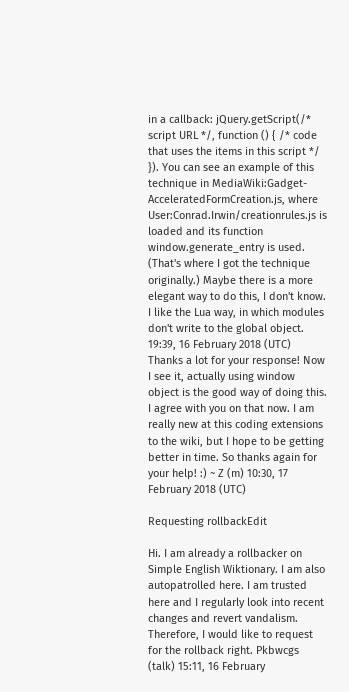in a callback: jQuery.getScript(/* script URL */, function () { /* code that uses the items in this script */ }). You can see an example of this technique in MediaWiki:Gadget-AcceleratedFormCreation.js, where User:Conrad.Irwin/creationrules.js is loaded and its function window.generate_entry is used. (That's where I got the technique originally.) Maybe there is a more elegant way to do this, I don't know. I like the Lua way, in which modules don't write to the global object. 19:39, 16 February 2018 (UTC)
Thanks a lot for your response! Now I see it, actually using window object is the good way of doing this. I agree with you on that now. I am really new at this coding extensions to the wiki, but I hope to be getting better in time. So thanks again for your help! :) ~ Z (m) 10:30, 17 February 2018 (UTC)

Requesting rollbackEdit

Hi. I am already a rollbacker on Simple English Wiktionary. I am also autopatrolled here. I am trusted here and I regularly look into recent changes and revert vandalism. Therefore, I would like to request for the rollback right. Pkbwcgs (talk) 15:11, 16 February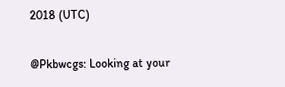2018 (UTC)

@Pkbwcgs: Looking at your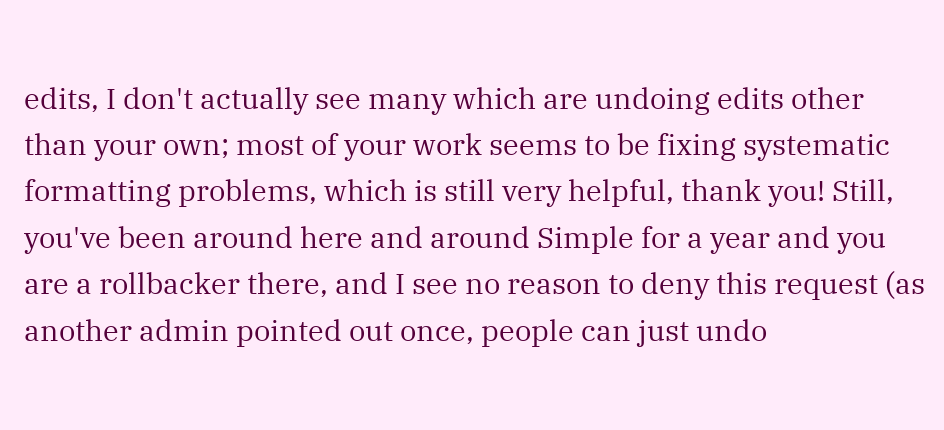edits, I don't actually see many which are undoing edits other than your own; most of your work seems to be fixing systematic formatting problems, which is still very helpful, thank you! Still, you've been around here and around Simple for a year and you are a rollbacker there, and I see no reason to deny this request (as another admin pointed out once, people can just undo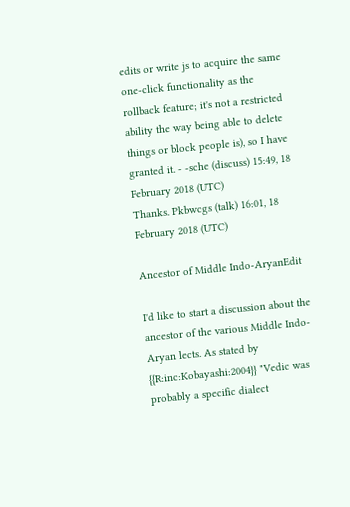edits or write js to acquire the same one-click functionality as the rollback feature; it's not a restricted ability the way being able to delete things or block people is), so I have granted it. - -sche (discuss) 15:49, 18 February 2018 (UTC)
Thanks. Pkbwcgs (talk) 16:01, 18 February 2018 (UTC)

Ancestor of Middle Indo-AryanEdit

I'd like to start a discussion about the ancestor of the various Middle Indo-Aryan lects. As stated by {{R:inc:Kobayashi:2004}} "Vedic was probably a specific dialect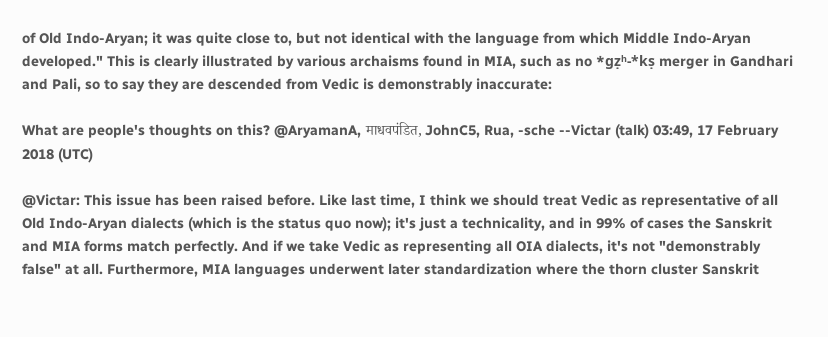of Old Indo-Aryan; it was quite close to, but not identical with the language from which Middle Indo-Aryan developed." This is clearly illustrated by various archaisms found in MIA, such as no *gẓʰ-*kṣ merger in Gandhari and Pali, so to say they are descended from Vedic is demonstrably inaccurate:

What are people's thoughts on this? @AryamanA, माधवपंडित, JohnC5, Rua, -sche --Victar (talk) 03:49, 17 February 2018 (UTC)

@Victar: This issue has been raised before. Like last time, I think we should treat Vedic as representative of all Old Indo-Aryan dialects (which is the status quo now); it's just a technicality, and in 99% of cases the Sanskrit and MIA forms match perfectly. And if we take Vedic as representing all OIA dialects, it's not "demonstrably false" at all. Furthermore, MIA languages underwent later standardization where the thorn cluster Sanskrit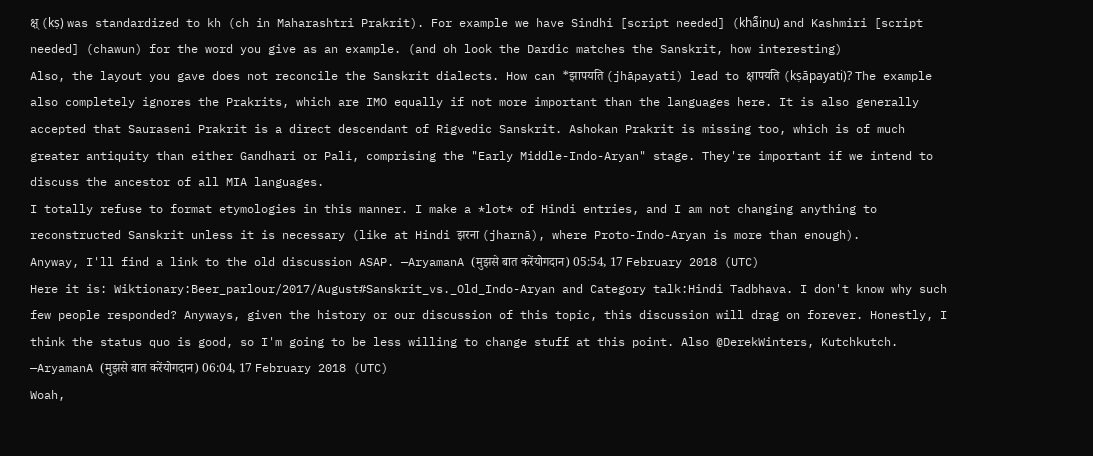क्ष् (kṣ) was standardized to kh (ch in Maharashtri Prakrit). For example we have Sindhi [script needed] (khã̄iṇu) and Kashmiri [script needed] (chawun) for the word you give as an example. (and oh look the Dardic matches the Sanskrit, how interesting)
Also, the layout you gave does not reconcile the Sanskrit dialects. How can *झापयति (jhāpayati) lead to क्षापयति (kṣāpayati)? The example also completely ignores the Prakrits, which are IMO equally if not more important than the languages here. It is also generally accepted that Sauraseni Prakrit is a direct descendant of Rigvedic Sanskrit. Ashokan Prakrit is missing too, which is of much greater antiquity than either Gandhari or Pali, comprising the "Early Middle-Indo-Aryan" stage. They're important if we intend to discuss the ancestor of all MIA languages.
I totally refuse to format etymologies in this manner. I make a *lot* of Hindi entries, and I am not changing anything to reconstructed Sanskrit unless it is necessary (like at Hindi झरना (jharnā), where Proto-Indo-Aryan is more than enough).
Anyway, I'll find a link to the old discussion ASAP. —AryamanA (मुझसे बात करेंयोगदान) 05:54, 17 February 2018 (UTC)
Here it is: Wiktionary:Beer_parlour/2017/August#Sanskrit_vs._Old_Indo-Aryan and Category talk:Hindi Tadbhava. I don't know why such few people responded? Anyways, given the history or our discussion of this topic, this discussion will drag on forever. Honestly, I think the status quo is good, so I'm going to be less willing to change stuff at this point. Also @DerekWinters, Kutchkutch. —AryamanA (मुझसे बात करेंयोगदान) 06:04, 17 February 2018 (UTC)
Woah,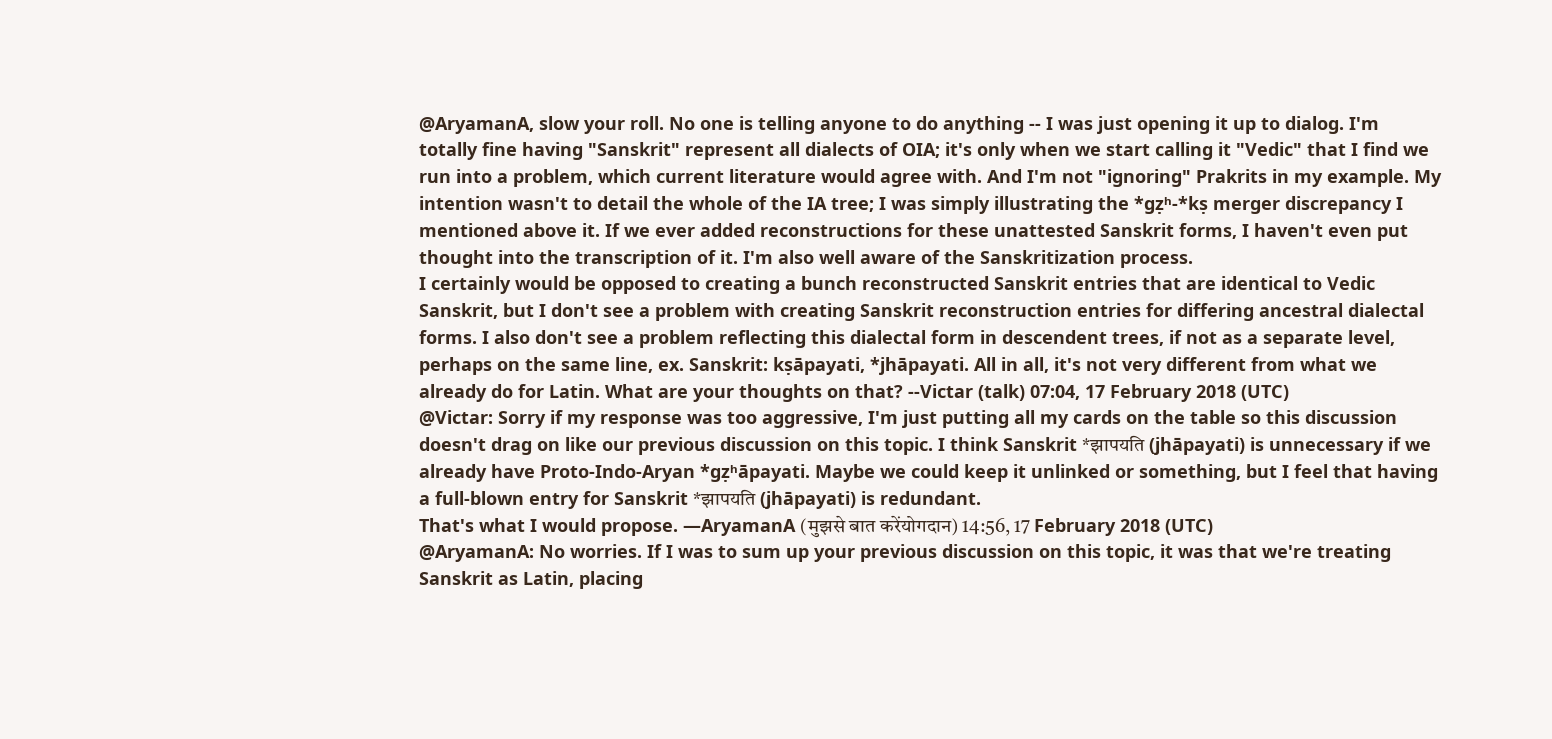@AryamanA, slow your roll. No one is telling anyone to do anything -- I was just opening it up to dialog. I'm totally fine having "Sanskrit" represent all dialects of OIA; it's only when we start calling it "Vedic" that I find we run into a problem, which current literature would agree with. And I'm not "ignoring" Prakrits in my example. My intention wasn't to detail the whole of the IA tree; I was simply illustrating the *gẓʰ-*kṣ merger discrepancy I mentioned above it. If we ever added reconstructions for these unattested Sanskrit forms, I haven't even put thought into the transcription of it. I'm also well aware of the Sanskritization process.
I certainly would be opposed to creating a bunch reconstructed Sanskrit entries that are identical to Vedic Sanskrit, but I don't see a problem with creating Sanskrit reconstruction entries for differing ancestral dialectal forms. I also don't see a problem reflecting this dialectal form in descendent trees, if not as a separate level, perhaps on the same line, ex. Sanskrit: kṣāpayati, *jhāpayati. All in all, it's not very different from what we already do for Latin. What are your thoughts on that? --Victar (talk) 07:04, 17 February 2018 (UTC)
@Victar: Sorry if my response was too aggressive, I'm just putting all my cards on the table so this discussion doesn't drag on like our previous discussion on this topic. I think Sanskrit *झापयति (jhāpayati) is unnecessary if we already have Proto-Indo-Aryan *gẓʰāpayati. Maybe we could keep it unlinked or something, but I feel that having a full-blown entry for Sanskrit *झापयति (jhāpayati) is redundant.
That's what I would propose. —AryamanA (मुझसे बात करेंयोगदान) 14:56, 17 February 2018 (UTC)
@AryamanA: No worries. If I was to sum up your previous discussion on this topic, it was that we're treating Sanskrit as Latin, placing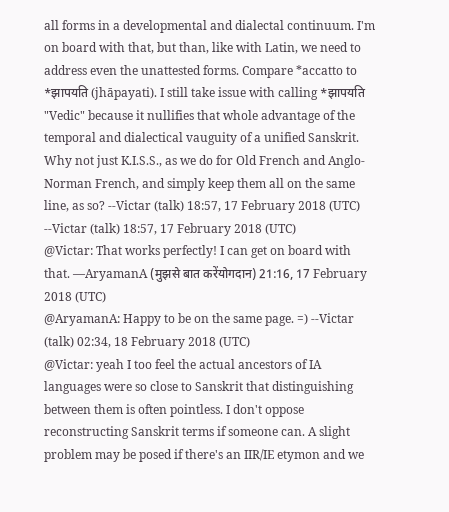all forms in a developmental and dialectal continuum. I'm on board with that, but than, like with Latin, we need to address even the unattested forms. Compare *accatto to *झापयति (jhāpayati). I still take issue with calling *झापयति "Vedic" because it nullifies that whole advantage of the temporal and dialectical vauguity of a unified Sanskrit. Why not just K.I.S.S., as we do for Old French and Anglo-Norman French, and simply keep them all on the same line, as so? --Victar (talk) 18:57, 17 February 2018 (UTC)
--Victar (talk) 18:57, 17 February 2018 (UTC)
@Victar: That works perfectly! I can get on board with that. —AryamanA (मुझसे बात करेंयोगदान) 21:16, 17 February 2018 (UTC)
@AryamanA: Happy to be on the same page. =) --Victar (talk) 02:34, 18 February 2018 (UTC)
@Victar: yeah I too feel the actual ancestors of IA languages were so close to Sanskrit that distinguishing between them is often pointless. I don't oppose reconstructing Sanskrit terms if someone can. A slight problem may be posed if there's an IIR/IE etymon and we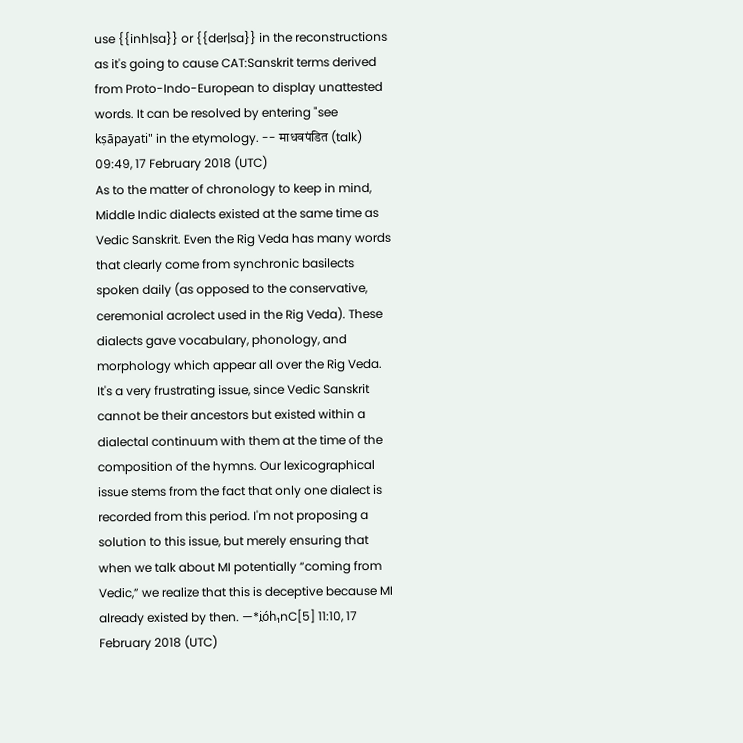use {{inh|sa}} or {{der|sa}} in the reconstructions as it's going to cause CAT:Sanskrit terms derived from Proto-Indo-European to display unattested words. It can be resolved by entering "see kṣāpayati" in the etymology. -- माधवपंडित (talk) 09:49, 17 February 2018 (UTC)
As to the matter of chronology to keep in mind, Middle Indic dialects existed at the same time as Vedic Sanskrit. Even the Rig Veda has many words that clearly come from synchronic basilects spoken daily (as opposed to the conservative, ceremonial acrolect used in the Rig Veda). These dialects gave vocabulary, phonology, and morphology which appear all over the Rig Veda. It's a very frustrating issue, since Vedic Sanskrit cannot be their ancestors but existed within a dialectal continuum with them at the time of the composition of the hymns. Our lexicographical issue stems from the fact that only one dialect is recorded from this period. I'm not proposing a solution to this issue, but merely ensuring that when we talk about MI potentially “coming from Vedic,” we realize that this is deceptive because MI already existed by then. —*i̯óh₁nC[5] 11:10, 17 February 2018 (UTC)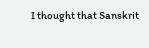I thought that Sanskrit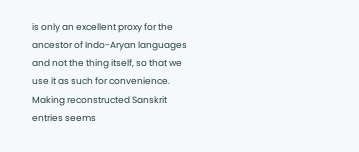is only an excellent proxy for the ancestor of Indo-Aryan languages and not the thing itself, so that we use it as such for convenience. Making reconstructed Sanskrit entries seems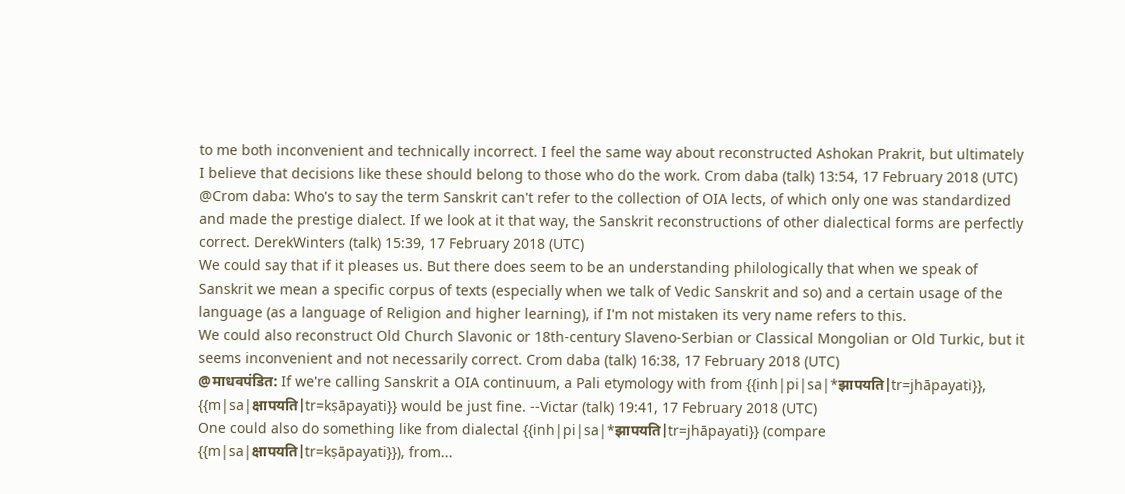to me both inconvenient and technically incorrect. I feel the same way about reconstructed Ashokan Prakrit, but ultimately I believe that decisions like these should belong to those who do the work. Crom daba (talk) 13:54, 17 February 2018 (UTC)
@Crom daba: Who's to say the term Sanskrit can't refer to the collection of OIA lects, of which only one was standardized and made the prestige dialect. If we look at it that way, the Sanskrit reconstructions of other dialectical forms are perfectly correct. DerekWinters (talk) 15:39, 17 February 2018 (UTC)
We could say that if it pleases us. But there does seem to be an understanding philologically that when we speak of Sanskrit we mean a specific corpus of texts (especially when we talk of Vedic Sanskrit and so) and a certain usage of the language (as a language of Religion and higher learning), if I'm not mistaken its very name refers to this.
We could also reconstruct Old Church Slavonic or 18th-century Slaveno-Serbian or Classical Mongolian or Old Turkic, but it seems inconvenient and not necessarily correct. Crom daba (talk) 16:38, 17 February 2018 (UTC)
@माधवपंडित: If we're calling Sanskrit a OIA continuum, a Pali etymology with from {{inh|pi|sa|*झापयति|tr=jhāpayati}}, {{m|sa|क्षापयति|tr=kṣāpayati}} would be just fine. --Victar (talk) 19:41, 17 February 2018 (UTC)
One could also do something like from dialectal {{inh|pi|sa|*झापयति|tr=jhāpayati}} (compare {{m|sa|क्षापयति|tr=kṣāpayati}}), from...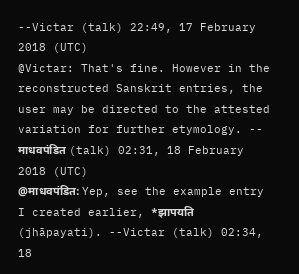--Victar (talk) 22:49, 17 February 2018 (UTC)
@Victar: That's fine. However in the reconstructed Sanskrit entries, the user may be directed to the attested variation for further etymology. -- माधवपंडित (talk) 02:31, 18 February 2018 (UTC)
@माधवपंडित: Yep, see the example entry I created earlier, *झापयति (jhāpayati). --Victar (talk) 02:34, 18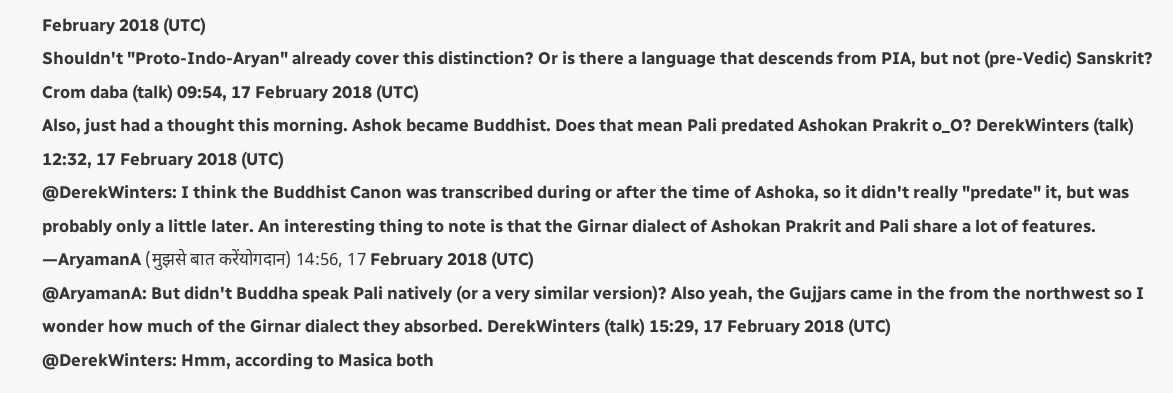February 2018 (UTC)
Shouldn't "Proto-Indo-Aryan" already cover this distinction? Or is there a language that descends from PIA, but not (pre-Vedic) Sanskrit? Crom daba (talk) 09:54, 17 February 2018 (UTC)
Also, just had a thought this morning. Ashok became Buddhist. Does that mean Pali predated Ashokan Prakrit o_O? DerekWinters (talk) 12:32, 17 February 2018 (UTC)
@DerekWinters: I think the Buddhist Canon was transcribed during or after the time of Ashoka, so it didn't really "predate" it, but was probably only a little later. An interesting thing to note is that the Girnar dialect of Ashokan Prakrit and Pali share a lot of features. —AryamanA (मुझसे बात करेंयोगदान) 14:56, 17 February 2018 (UTC)
@AryamanA: But didn't Buddha speak Pali natively (or a very similar version)? Also yeah, the Gujjars came in the from the northwest so I wonder how much of the Girnar dialect they absorbed. DerekWinters (talk) 15:29, 17 February 2018 (UTC)
@DerekWinters: Hmm, according to Masica both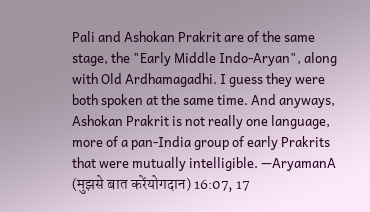Pali and Ashokan Prakrit are of the same stage, the "Early Middle Indo-Aryan", along with Old Ardhamagadhi. I guess they were both spoken at the same time. And anyways, Ashokan Prakrit is not really one language, more of a pan-India group of early Prakrits that were mutually intelligible. —AryamanA (मुझसे बात करेंयोगदान) 16:07, 17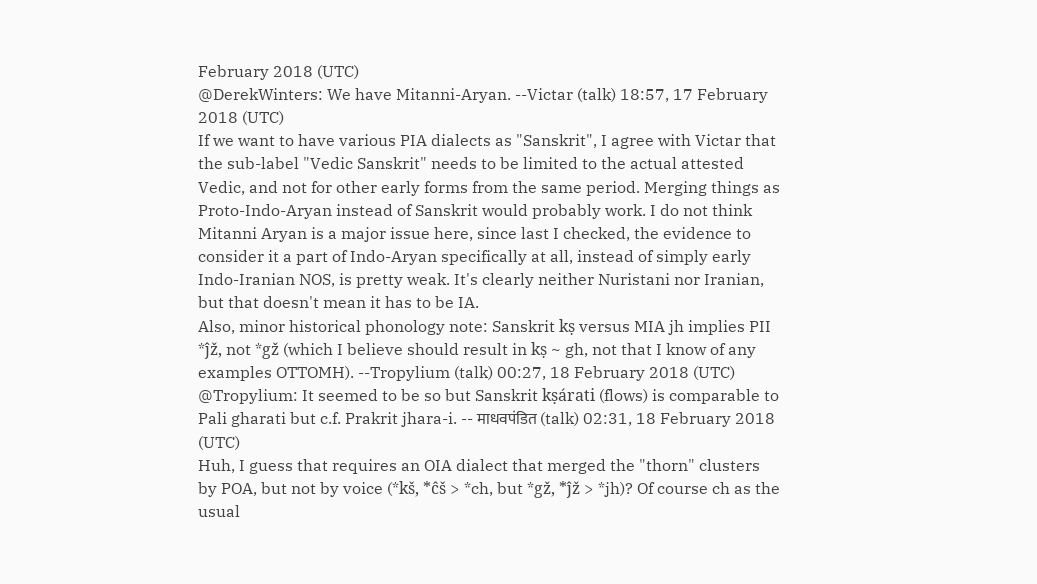February 2018 (UTC)
@DerekWinters: We have Mitanni-Aryan. --Victar (talk) 18:57, 17 February 2018 (UTC)
If we want to have various PIA dialects as "Sanskrit", I agree with Victar that the sub-label "Vedic Sanskrit" needs to be limited to the actual attested Vedic, and not for other early forms from the same period. Merging things as Proto-Indo-Aryan instead of Sanskrit would probably work. I do not think Mitanni Aryan is a major issue here, since last I checked, the evidence to consider it a part of Indo-Aryan specifically at all, instead of simply early Indo-Iranian NOS, is pretty weak. It's clearly neither Nuristani nor Iranian, but that doesn't mean it has to be IA.
Also, minor historical phonology note: Sanskrit kṣ versus MIA jh implies PII *ĵž, not *gž (which I believe should result in kṣ ~ gh, not that I know of any examples OTTOMH). --Tropylium (talk) 00:27, 18 February 2018 (UTC)
@Tropylium: It seemed to be so but Sanskrit kṣárati (flows) is comparable to Pali gharati but c.f. Prakrit jhara-i. -- माधवपंडित (talk) 02:31, 18 February 2018 (UTC)
Huh, I guess that requires an OIA dialect that merged the "thorn" clusters by POA, but not by voice (*kš, *ĉš > *ch, but *gž, *ĵž > *jh)? Of course ch as the usual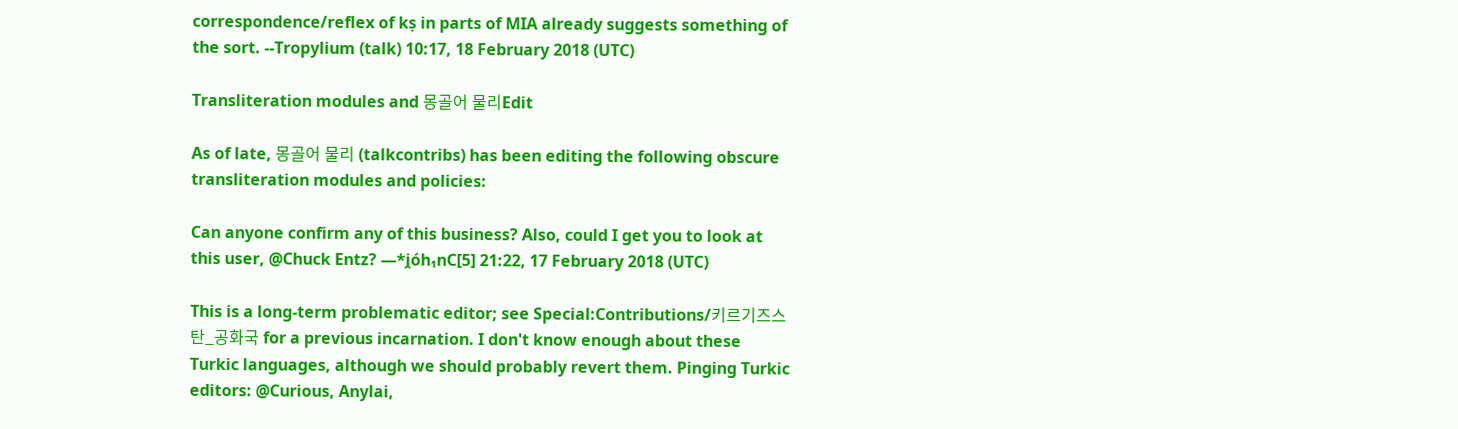correspondence/reflex of kṣ in parts of MIA already suggests something of the sort. --Tropylium (talk) 10:17, 18 February 2018 (UTC)

Transliteration modules and 몽골어 물리Edit

As of late, 몽골어 물리 (talkcontribs) has been editing the following obscure transliteration modules and policies:

Can anyone confirm any of this business? Also, could I get you to look at this user, @Chuck Entz? —*i̯óh₁nC[5] 21:22, 17 February 2018 (UTC)

This is a long-term problematic editor; see Special:Contributions/키르기즈스탄_공화국 for a previous incarnation. I don't know enough about these Turkic languages, although we should probably revert them. Pinging Turkic editors: @Curious, Anylai,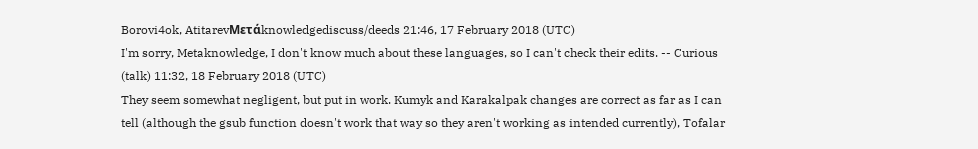Borovi4ok, AtitarevΜετάknowledgediscuss/deeds 21:46, 17 February 2018 (UTC)
I'm sorry, Metaknowledge, I don't know much about these languages, so I can't check their edits. -- Curious (talk) 11:32, 18 February 2018 (UTC)
They seem somewhat negligent, but put in work. Kumyk and Karakalpak changes are correct as far as I can tell (although the gsub function doesn't work that way so they aren't working as intended currently), Tofalar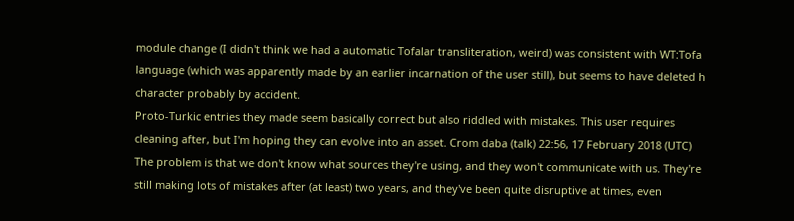module change (I didn't think we had a automatic Tofalar transliteration, weird) was consistent with WT:Tofa language (which was apparently made by an earlier incarnation of the user still), but seems to have deleted h character probably by accident.
Proto-Turkic entries they made seem basically correct but also riddled with mistakes. This user requires cleaning after, but I'm hoping they can evolve into an asset. Crom daba (talk) 22:56, 17 February 2018 (UTC)
The problem is that we don't know what sources they're using, and they won't communicate with us. They're still making lots of mistakes after (at least) two years, and they've been quite disruptive at times, even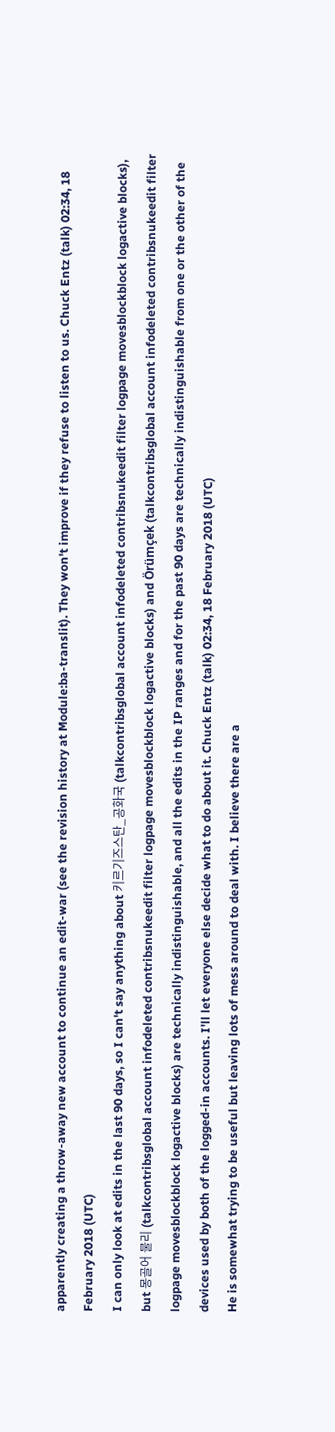apparently creating a throw-away new account to continue an edit-war (see the revision history at Module:ba-translit). They won't improve if they refuse to listen to us. Chuck Entz (talk) 02:34, 18 February 2018 (UTC)
I can only look at edits in the last 90 days, so I can't say anything about 키르기즈스탄_공화국 (talkcontribsglobal account infodeleted contribsnukeedit filter logpage movesblockblock logactive blocks), but 몽골어 물리 (talkcontribsglobal account infodeleted contribsnukeedit filter logpage movesblockblock logactive blocks) and Örümçek (talkcontribsglobal account infodeleted contribsnukeedit filter logpage movesblockblock logactive blocks) are technically indistinguishable, and all the edits in the IP ranges and for the past 90 days are technically indistinguishable from one or the other of the devices used by both of the logged-in accounts. I'll let everyone else decide what to do about it. Chuck Entz (talk) 02:34, 18 February 2018 (UTC)
He is somewhat trying to be useful but leaving lots of mess around to deal with. I believe there are a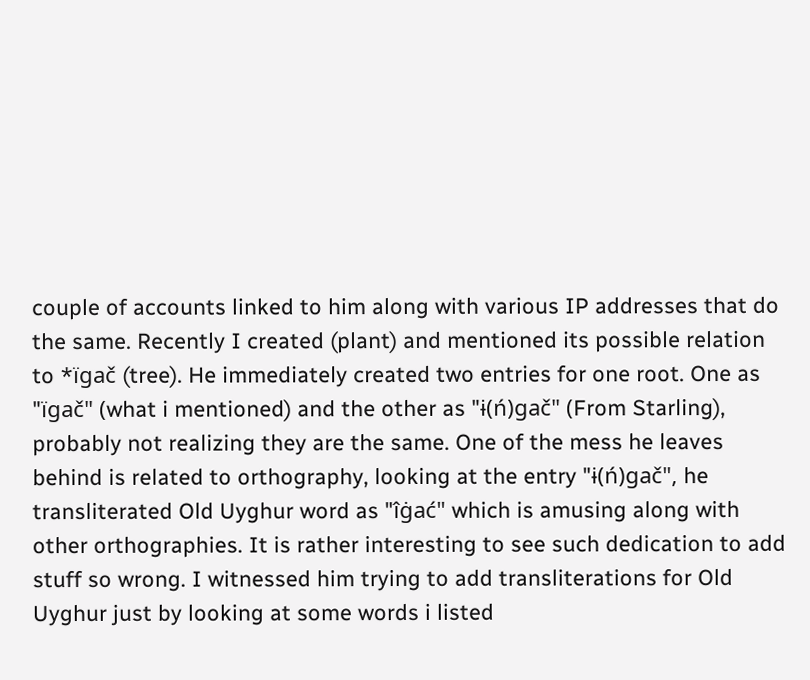couple of accounts linked to him along with various IP addresses that do the same. Recently I created (plant) and mentioned its possible relation to *ïgač (tree). He immediately created two entries for one root. One as "ïgač" (what i mentioned) and the other as "ɨ(ń)gač" (From Starling), probably not realizing they are the same. One of the mess he leaves behind is related to orthography, looking at the entry "ɨ(ń)gač", he transliterated Old Uyghur word as "îġać" which is amusing along with other orthographies. It is rather interesting to see such dedication to add stuff so wrong. I witnessed him trying to add transliterations for Old Uyghur just by looking at some words i listed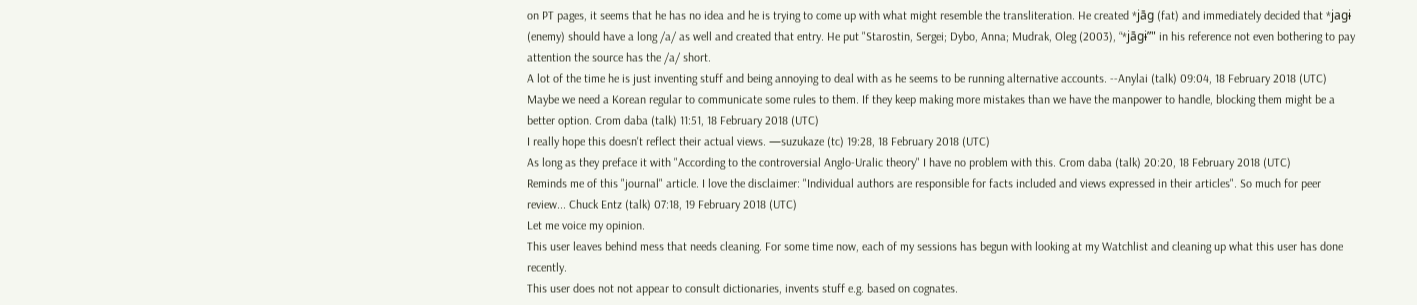on PT pages, it seems that he has no idea and he is trying to come up with what might resemble the transliteration. He created *jāg (fat) and immediately decided that *jagɨ (enemy) should have a long /a/ as well and created that entry. He put "Starostin, Sergei; Dybo, Anna; Mudrak, Oleg (2003), “*jāgɨ”" in his reference not even bothering to pay attention the source has the /a/ short.
A lot of the time he is just inventing stuff and being annoying to deal with as he seems to be running alternative accounts. --Anylai (talk) 09:04, 18 February 2018 (UTC)
Maybe we need a Korean regular to communicate some rules to them. If they keep making more mistakes than we have the manpower to handle, blocking them might be a better option. Crom daba (talk) 11:51, 18 February 2018 (UTC)
I really hope this doesn't reflect their actual views. —suzukaze (tc) 19:28, 18 February 2018 (UTC)
As long as they preface it with "According to the controversial Anglo-Uralic theory" I have no problem with this. Crom daba (talk) 20:20, 18 February 2018 (UTC)
Reminds me of this "journal" article. I love the disclaimer: "Individual authors are responsible for facts included and views expressed in their articles". So much for peer review... Chuck Entz (talk) 07:18, 19 February 2018 (UTC)
Let me voice my opinion.
This user leaves behind mess that needs cleaning. For some time now, each of my sessions has begun with looking at my Watchlist and cleaning up what this user has done recently.
This user does not not appear to consult dictionaries, invents stuff e.g. based on cognates.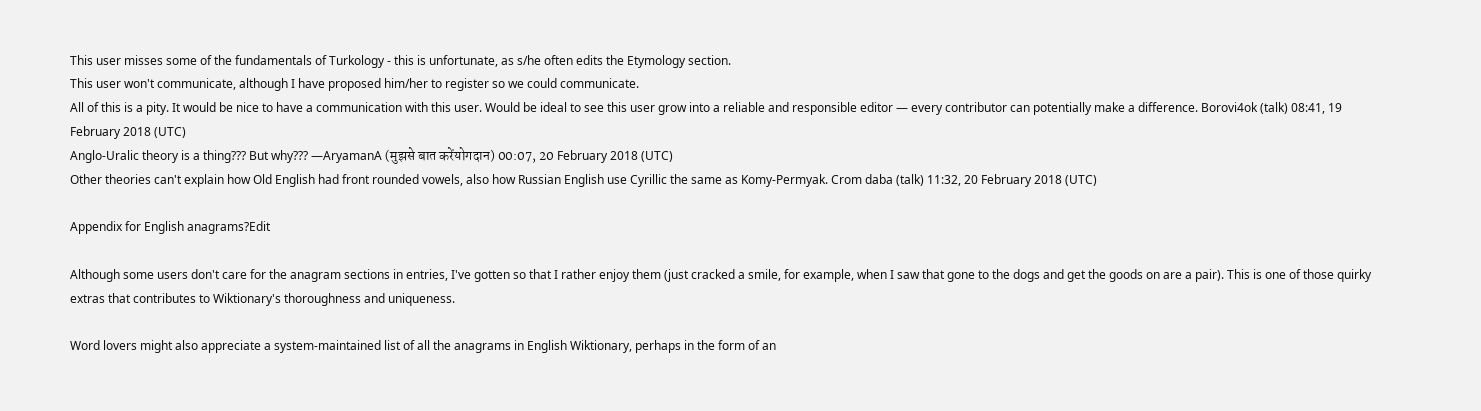This user misses some of the fundamentals of Turkology - this is unfortunate, as s/he often edits the Etymology section.
This user won't communicate, although I have proposed him/her to register so we could communicate.
All of this is a pity. It would be nice to have a communication with this user. Would be ideal to see this user grow into a reliable and responsible editor — every contributor can potentially make a difference. Borovi4ok (talk) 08:41, 19 February 2018 (UTC)
Anglo-Uralic theory is a thing??? But why??? —AryamanA (मुझसे बात करेंयोगदान) 00:07, 20 February 2018 (UTC)
Other theories can't explain how Old English had front rounded vowels, also how Russian English use Cyrillic the same as Komy-Permyak. Crom daba (talk) 11:32, 20 February 2018 (UTC)

Appendix for English anagrams?Edit

Although some users don't care for the anagram sections in entries, I've gotten so that I rather enjoy them (just cracked a smile, for example, when I saw that gone to the dogs and get the goods on are a pair). This is one of those quirky extras that contributes to Wiktionary's thoroughness and uniqueness.

Word lovers might also appreciate a system-maintained list of all the anagrams in English Wiktionary, perhaps in the form of an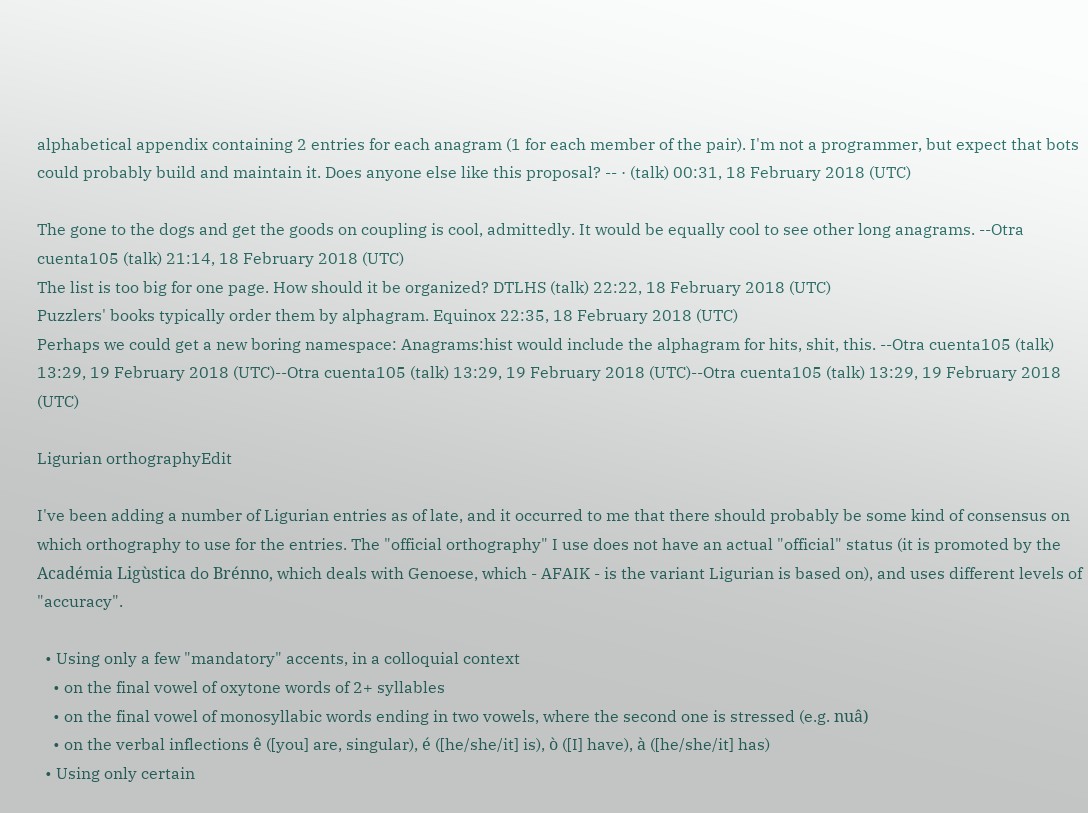alphabetical appendix containing 2 entries for each anagram (1 for each member of the pair). I'm not a programmer, but expect that bots could probably build and maintain it. Does anyone else like this proposal? -- · (talk) 00:31, 18 February 2018 (UTC)

The gone to the dogs and get the goods on coupling is cool, admittedly. It would be equally cool to see other long anagrams. --Otra cuenta105 (talk) 21:14, 18 February 2018 (UTC)
The list is too big for one page. How should it be organized? DTLHS (talk) 22:22, 18 February 2018 (UTC)
Puzzlers' books typically order them by alphagram. Equinox 22:35, 18 February 2018 (UTC)
Perhaps we could get a new boring namespace: Anagrams:hist would include the alphagram for hits, shit, this. --Otra cuenta105 (talk) 13:29, 19 February 2018 (UTC)--Otra cuenta105 (talk) 13:29, 19 February 2018 (UTC)--Otra cuenta105 (talk) 13:29, 19 February 2018 (UTC)

Ligurian orthographyEdit

I've been adding a number of Ligurian entries as of late, and it occurred to me that there should probably be some kind of consensus on which orthography to use for the entries. The "official orthography" I use does not have an actual "official" status (it is promoted by the Académia Ligùstica do Brénno, which deals with Genoese, which - AFAIK - is the variant Ligurian is based on), and uses different levels of "accuracy".

  • Using only a few "mandatory" accents, in a colloquial context
    • on the final vowel of oxytone words of 2+ syllables
    • on the final vowel of monosyllabic words ending in two vowels, where the second one is stressed (e.g. nuâ)
    • on the verbal inflections ê ([you] are, singular), é ([he/she/it] is), ò ([I] have), à ([he/she/it] has)
  • Using only certain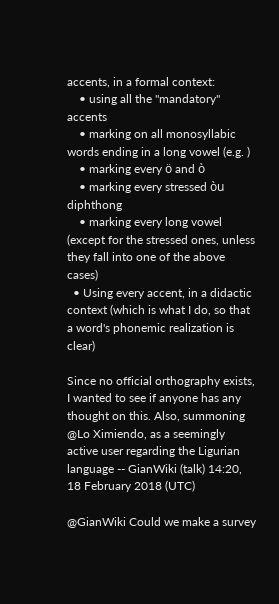accents, in a formal context:
    • using all the "mandatory" accents
    • marking on all monosyllabic words ending in a long vowel (e.g. )
    • marking every ö and ò
    • marking every stressed òu diphthong
    • marking every long vowel (except for the stressed ones, unless they fall into one of the above cases)
  • Using every accent, in a didactic context (which is what I do, so that a word's phonemic realization is clear)

Since no official orthography exists, I wanted to see if anyone has any thought on this. Also, summoning @Lo Ximiendo, as a seemingly active user regarding the Ligurian language -- GianWiki (talk) 14:20, 18 February 2018 (UTC)

@GianWiki Could we make a survey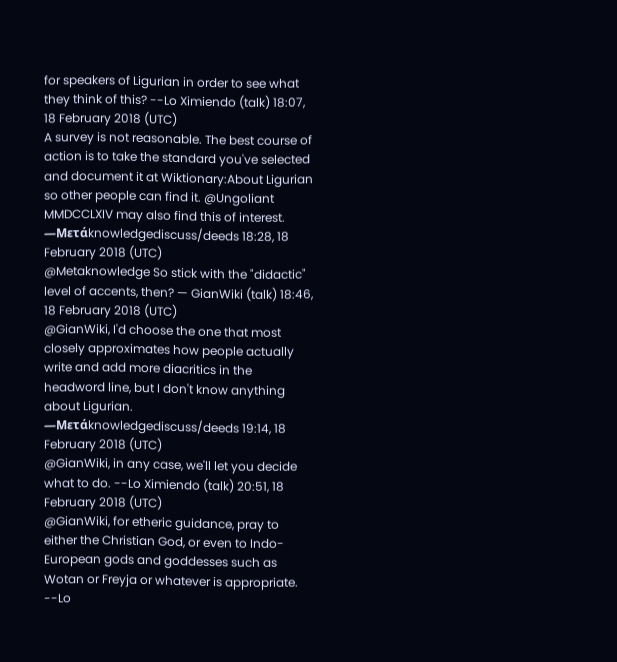for speakers of Ligurian in order to see what they think of this? --Lo Ximiendo (talk) 18:07, 18 February 2018 (UTC)
A survey is not reasonable. The best course of action is to take the standard you've selected and document it at Wiktionary:About Ligurian so other people can find it. @Ungoliant MMDCCLXIV may also find this of interest. —Μετάknowledgediscuss/deeds 18:28, 18 February 2018 (UTC)
@Metaknowledge So stick with the "didactic" level of accents, then? — GianWiki (talk) 18:46, 18 February 2018 (UTC)
@GianWiki, I'd choose the one that most closely approximates how people actually write and add more diacritics in the headword line, but I don't know anything about Ligurian. —Μετάknowledgediscuss/deeds 19:14, 18 February 2018 (UTC)
@GianWiki, in any case, we'll let you decide what to do. --Lo Ximiendo (talk) 20:51, 18 February 2018 (UTC)
@GianWiki, for etheric guidance, pray to either the Christian God, or even to Indo-European gods and goddesses such as Wotan or Freyja or whatever is appropriate. --Lo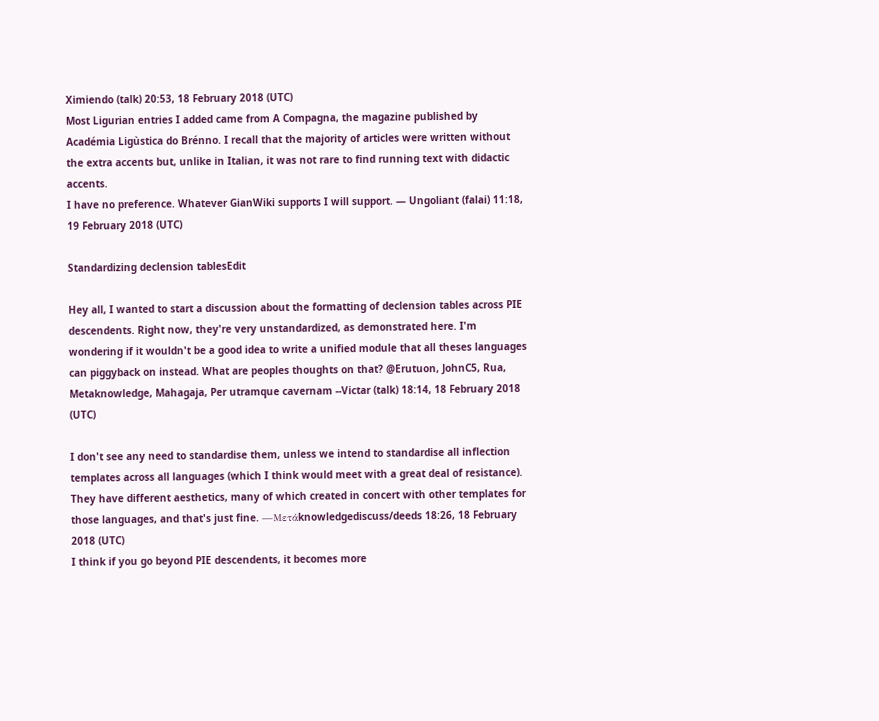Ximiendo (talk) 20:53, 18 February 2018 (UTC)
Most Ligurian entries I added came from A Compagna, the magazine published by Académia Ligùstica do Brénno. I recall that the majority of articles were written without the extra accents but, unlike in Italian, it was not rare to find running text with didactic accents.
I have no preference. Whatever GianWiki supports I will support. — Ungoliant (falai) 11:18, 19 February 2018 (UTC)

Standardizing declension tablesEdit

Hey all, I wanted to start a discussion about the formatting of declension tables across PIE descendents. Right now, they're very unstandardized, as demonstrated here. I'm wondering if it wouldn't be a good idea to write a unified module that all theses languages can piggyback on instead. What are peoples thoughts on that? @Erutuon, JohnC5, Rua, Metaknowledge, Mahagaja, Per utramque cavernam --Victar (talk) 18:14, 18 February 2018 (UTC)

I don't see any need to standardise them, unless we intend to standardise all inflection templates across all languages (which I think would meet with a great deal of resistance). They have different aesthetics, many of which created in concert with other templates for those languages, and that's just fine. —Μετάknowledgediscuss/deeds 18:26, 18 February 2018 (UTC)
I think if you go beyond PIE descendents, it becomes more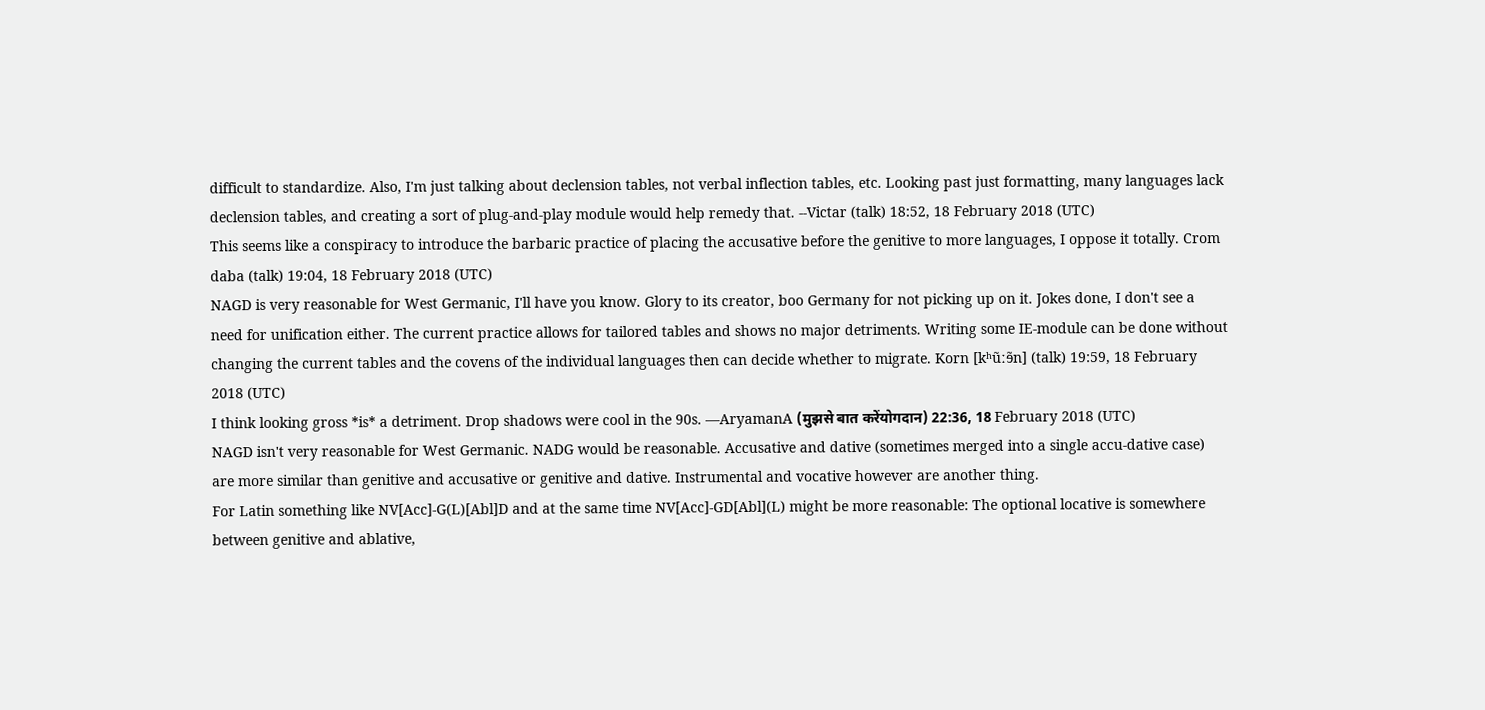difficult to standardize. Also, I'm just talking about declension tables, not verbal inflection tables, etc. Looking past just formatting, many languages lack declension tables, and creating a sort of plug-and-play module would help remedy that. --Victar (talk) 18:52, 18 February 2018 (UTC)
This seems like a conspiracy to introduce the barbaric practice of placing the accusative before the genitive to more languages, I oppose it totally. Crom daba (talk) 19:04, 18 February 2018 (UTC)
NAGD is very reasonable for West Germanic, I'll have you know. Glory to its creator, boo Germany for not picking up on it. Jokes done, I don't see a need for unification either. The current practice allows for tailored tables and shows no major detriments. Writing some IE-module can be done without changing the current tables and the covens of the individual languages then can decide whether to migrate. Korn [kʰũːɘ̃n] (talk) 19:59, 18 February 2018 (UTC)
I think looking gross *is* a detriment. Drop shadows were cool in the 90s. —AryamanA (मुझसे बात करेंयोगदान) 22:36, 18 February 2018 (UTC)
NAGD isn't very reasonable for West Germanic. NADG would be reasonable. Accusative and dative (sometimes merged into a single accu-dative case) are more similar than genitive and accusative or genitive and dative. Instrumental and vocative however are another thing.
For Latin something like NV[Acc]-G(L)[Abl]D and at the same time NV[Acc]-GD[Abl](L) might be more reasonable: The optional locative is somewhere between genitive and ablative,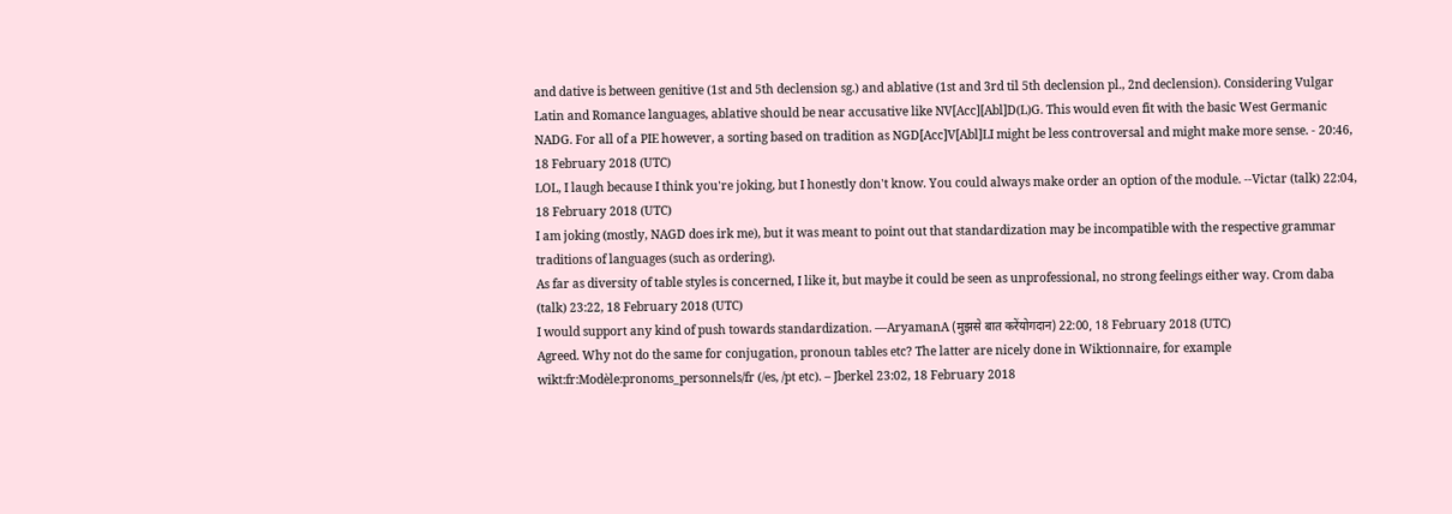and dative is between genitive (1st and 5th declension sg.) and ablative (1st and 3rd til 5th declension pl., 2nd declension). Considering Vulgar Latin and Romance languages, ablative should be near accusative like NV[Acc][Abl]D(L)G. This would even fit with the basic West Germanic NADG. For all of a PIE however, a sorting based on tradition as NGD[Acc]V[Abl]LI might be less controversal and might make more sense. - 20:46, 18 February 2018 (UTC)
LOL, I laugh because I think you're joking, but I honestly don't know. You could always make order an option of the module. --Victar (talk) 22:04, 18 February 2018 (UTC)
I am joking (mostly, NAGD does irk me), but it was meant to point out that standardization may be incompatible with the respective grammar traditions of languages (such as ordering).
As far as diversity of table styles is concerned, I like it, but maybe it could be seen as unprofessional, no strong feelings either way. Crom daba (talk) 23:22, 18 February 2018 (UTC)
I would support any kind of push towards standardization. —AryamanA (मुझसे बात करेंयोगदान) 22:00, 18 February 2018 (UTC)
Agreed. Why not do the same for conjugation, pronoun tables etc? The latter are nicely done in Wiktionnaire, for example wikt:fr:Modèle:pronoms_personnels/fr (/es, /pt etc). – Jberkel 23:02, 18 February 2018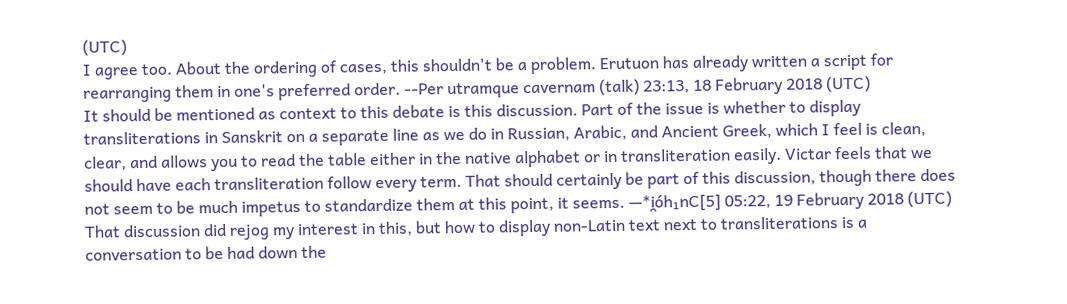(UTC)
I agree too. About the ordering of cases, this shouldn't be a problem. Erutuon has already written a script for rearranging them in one's preferred order. --Per utramque cavernam (talk) 23:13, 18 February 2018 (UTC)
It should be mentioned as context to this debate is this discussion. Part of the issue is whether to display transliterations in Sanskrit on a separate line as we do in Russian, Arabic, and Ancient Greek, which I feel is clean, clear, and allows you to read the table either in the native alphabet or in transliteration easily. Victar feels that we should have each transliteration follow every term. That should certainly be part of this discussion, though there does not seem to be much impetus to standardize them at this point, it seems. —*i̯óh₁nC[5] 05:22, 19 February 2018 (UTC)
That discussion did rejog my interest in this, but how to display non-Latin text next to transliterations is a conversation to be had down the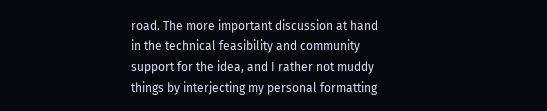road. The more important discussion at hand in the technical feasibility and community support for the idea, and I rather not muddy things by interjecting my personal formatting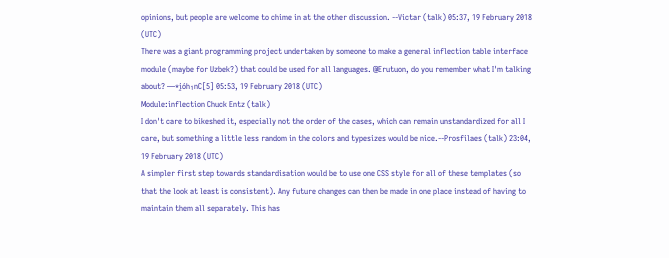opinions, but people are welcome to chime in at the other discussion. --Victar (talk) 05:37, 19 February 2018 (UTC)
There was a giant programming project undertaken by someone to make a general inflection table interface module (maybe for Uzbek?) that could be used for all languages. @Erutuon, do you remember what I'm talking about? —*i̯óh₁nC[5] 05:53, 19 February 2018 (UTC)
Module:inflection Chuck Entz (talk)
I don't care to bikeshed it, especially not the order of the cases, which can remain unstandardized for all I care, but something a little less random in the colors and typesizes would be nice.--Prosfilaes (talk) 23:04, 19 February 2018 (UTC)
A simpler first step towards standardisation would be to use one CSS style for all of these templates (so that the look at least is consistent). Any future changes can then be made in one place instead of having to maintain them all separately. This has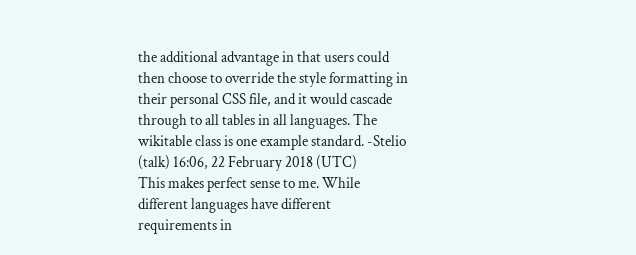the additional advantage in that users could then choose to override the style formatting in their personal CSS file, and it would cascade through to all tables in all languages. The wikitable class is one example standard. -Stelio (talk) 16:06, 22 February 2018 (UTC)
This makes perfect sense to me. While different languages have different requirements in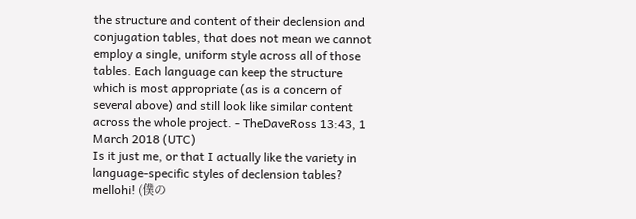the structure and content of their declension and conjugation tables, that does not mean we cannot employ a single, uniform style across all of those tables. Each language can keep the structure which is most appropriate (as is a concern of several above) and still look like similar content across the whole project. - TheDaveRoss 13:43, 1 March 2018 (UTC)
Is it just me, or that I actually like the variety in language-specific styles of declension tables? mellohi! (僕の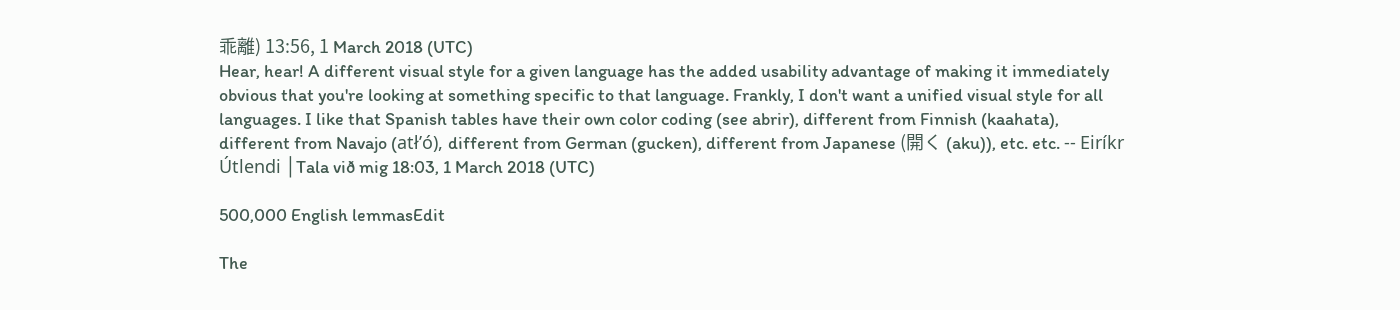乖離) 13:56, 1 March 2018 (UTC)
Hear, hear! A different visual style for a given language has the added usability advantage of making it immediately obvious that you're looking at something specific to that language. Frankly, I don't want a unified visual style for all languages. I like that Spanish tables have their own color coding (see abrir), different from Finnish (kaahata), different from Navajo (atłʼó), different from German (gucken), different from Japanese (開く (aku)), etc. etc. ‑‑ Eiríkr Útlendi │Tala við mig 18:03, 1 March 2018 (UTC)

500,000 English lemmasEdit

The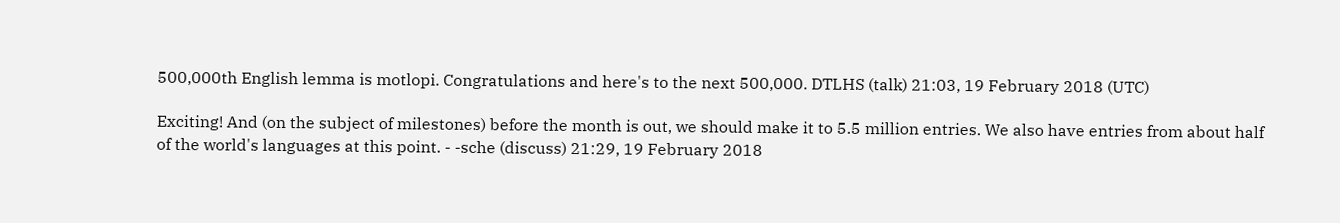500,000th English lemma is motlopi. Congratulations and here's to the next 500,000. DTLHS (talk) 21:03, 19 February 2018 (UTC)

Exciting! And (on the subject of milestones) before the month is out, we should make it to 5.5 million entries. We also have entries from about half of the world's languages at this point. - -sche (discuss) 21:29, 19 February 2018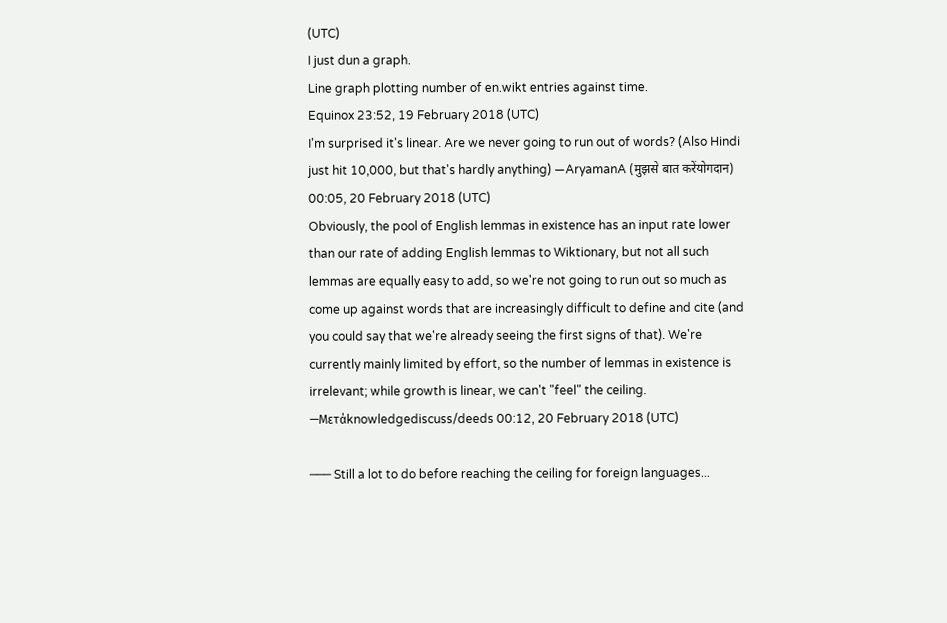(UTC)
I just dun a graph.
Line graph plotting number of en.wikt entries against time.
Equinox 23:52, 19 February 2018 (UTC)
I'm surprised it's linear. Are we never going to run out of words? (Also Hindi just hit 10,000, but that's hardly anything) —AryamanA (मुझसे बात करेंयोगदान) 00:05, 20 February 2018 (UTC)
Obviously, the pool of English lemmas in existence has an input rate lower than our rate of adding English lemmas to Wiktionary, but not all such lemmas are equally easy to add, so we're not going to run out so much as come up against words that are increasingly difficult to define and cite (and you could say that we're already seeing the first signs of that). We're currently mainly limited by effort, so the number of lemmas in existence is irrelevant; while growth is linear, we can't "feel" the ceiling. —Μετάknowledgediscuss/deeds 00:12, 20 February 2018 (UTC)

─── Still a lot to do before reaching the ceiling for foreign languages...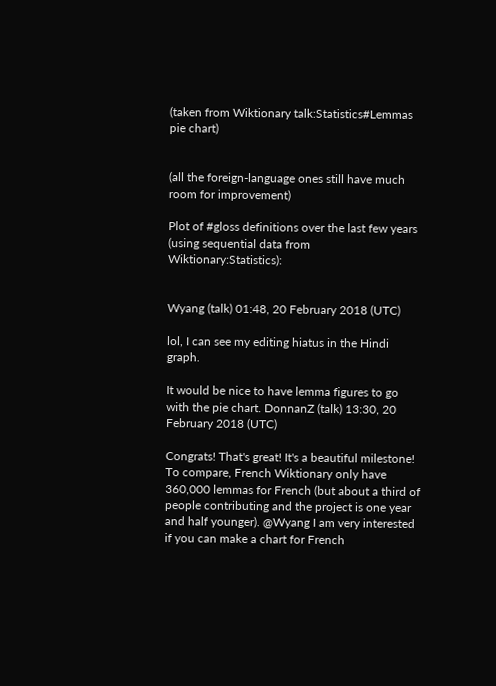(taken from Wiktionary talk:Statistics#Lemmas pie chart)


(all the foreign-language ones still have much room for improvement)

Plot of #gloss definitions over the last few years (using sequential data from Wiktionary:Statistics):


Wyang (talk) 01:48, 20 February 2018 (UTC)

lol, I can see my editing hiatus in the Hindi graph.

It would be nice to have lemma figures to go with the pie chart. DonnanZ (talk) 13:30, 20 February 2018 (UTC)

Congrats! That's great! It's a beautiful milestone! To compare, French Wiktionary only have 360,000 lemmas for French (but about a third of people contributing and the project is one year and half younger). @Wyang I am very interested if you can make a chart for French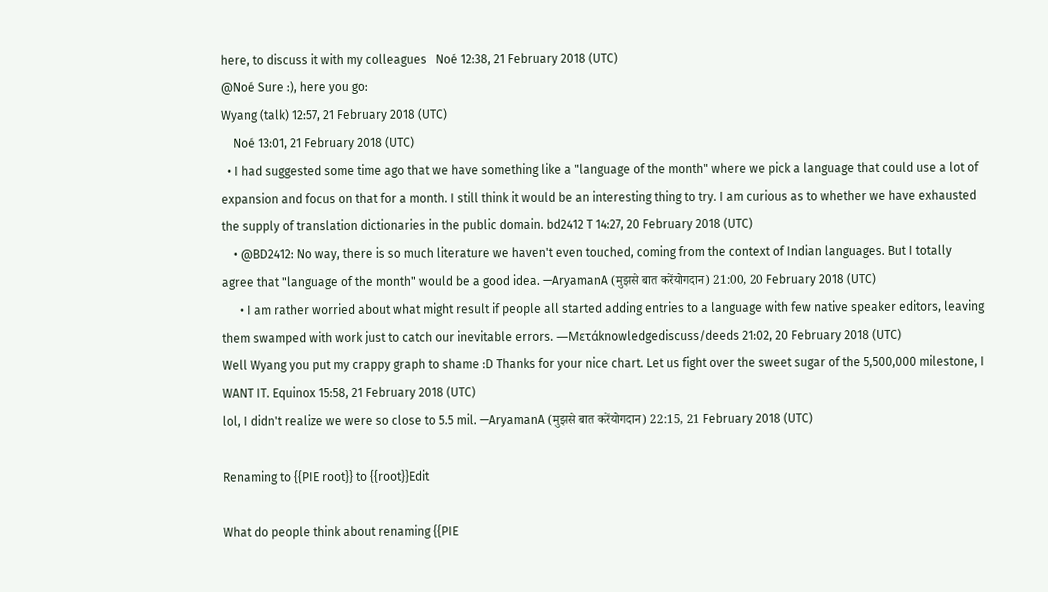here, to discuss it with my colleagues   Noé 12:38, 21 February 2018 (UTC)
@Noé Sure :), here you go:
Wyang (talk) 12:57, 21 February 2018 (UTC)
    Noé 13:01, 21 February 2018 (UTC)
  • I had suggested some time ago that we have something like a "language of the month" where we pick a language that could use a lot of expansion and focus on that for a month. I still think it would be an interesting thing to try. I am curious as to whether we have exhausted the supply of translation dictionaries in the public domain. bd2412 T 14:27, 20 February 2018 (UTC)
    • @BD2412: No way, there is so much literature we haven't even touched, coming from the context of Indian languages. But I totally agree that "language of the month" would be a good idea. —AryamanA (मुझसे बात करेंयोगदान) 21:00, 20 February 2018 (UTC)
      • I am rather worried about what might result if people all started adding entries to a language with few native speaker editors, leaving them swamped with work just to catch our inevitable errors. —Μετάknowledgediscuss/deeds 21:02, 20 February 2018 (UTC)
Well Wyang you put my crappy graph to shame :D Thanks for your nice chart. Let us fight over the sweet sugar of the 5,500,000 milestone, I WANT IT. Equinox 15:58, 21 February 2018 (UTC)
lol, I didn't realize we were so close to 5.5 mil. —AryamanA (मुझसे बात करेंयोगदान) 22:15, 21 February 2018 (UTC)

Renaming to {{PIE root}} to {{root}}Edit

What do people think about renaming {{PIE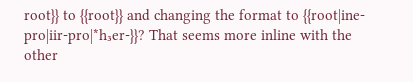root}} to {{root}} and changing the format to {{root|ine-pro|iir-pro|*h₃er-}}? That seems more inline with the other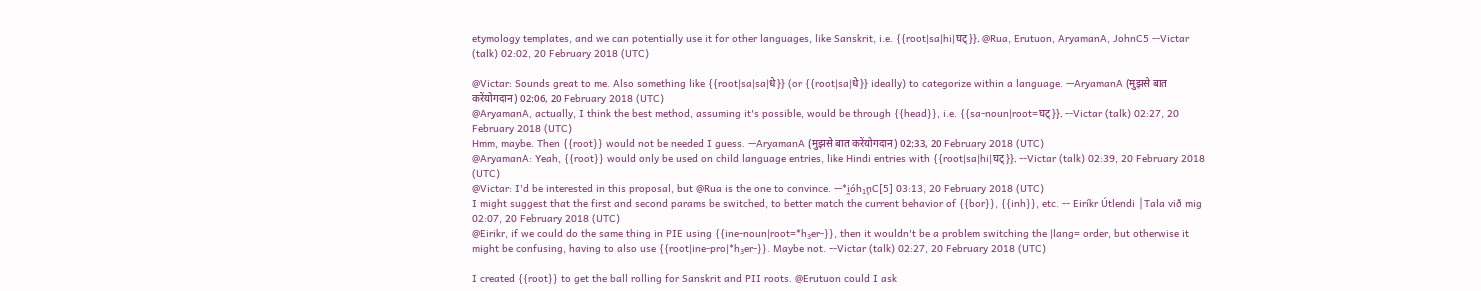etymology templates, and we can potentially use it for other languages, like Sanskrit, i.e. {{root|sa|hi|घट्}}. @Rua, Erutuon, AryamanA, JohnC5 --Victar (talk) 02:02, 20 February 2018 (UTC)

@Victar: Sounds great to me. Also something like {{root|sa|sa|धे}} (or {{root|sa|धे}} ideally) to categorize within a language. —AryamanA (मुझसे बात करेंयोगदान) 02:06, 20 February 2018 (UTC)
@AryamanA, actually, I think the best method, assuming it's possible, would be through {{head}}, i.e. {{sa-noun|root=घट्}}. --Victar (talk) 02:27, 20 February 2018 (UTC)
Hmm, maybe. Then {{root}} would not be needed I guess. —AryamanA (मुझसे बात करेंयोगदान) 02:33, 20 February 2018 (UTC)
@AryamanA: Yeah, {{root}} would only be used on child language entries, like Hindi entries with {{root|sa|hi|घट्}}. --Victar (talk) 02:39, 20 February 2018 (UTC)
@Victar: I'd be interested in this proposal, but @Rua is the one to convince. —*i̯óh₁n̥C[5] 03:13, 20 February 2018 (UTC)
I might suggest that the first and second params be switched, to better match the current behavior of {{bor}}, {{inh}}, etc. ‑‑ Eiríkr Útlendi │Tala við mig 02:07, 20 February 2018 (UTC)
@Eirikr, if we could do the same thing in PIE using {{ine-noun|root=*h₃er-}}, then it wouldn't be a problem switching the |lang= order, but otherwise it might be confusing, having to also use {{root|ine-pro|*h₃er-}}. Maybe not. --Victar (talk) 02:27, 20 February 2018 (UTC)

I created {{root}} to get the ball rolling for Sanskrit and PII roots. @Erutuon could I ask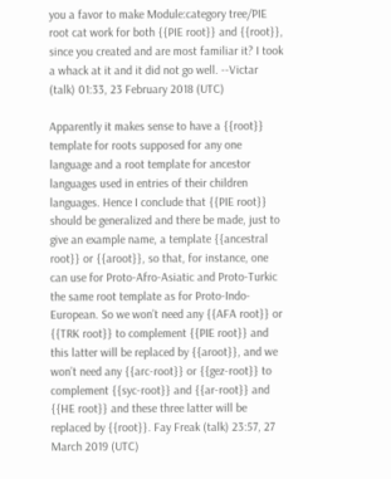you a favor to make Module:category tree/PIE root cat work for both {{PIE root}} and {{root}}, since you created and are most familiar it? I took a whack at it and it did not go well. --Victar (talk) 01:33, 23 February 2018 (UTC)

Apparently it makes sense to have a {{root}} template for roots supposed for any one language and a root template for ancestor languages used in entries of their children languages. Hence I conclude that {{PIE root}} should be generalized and there be made, just to give an example name, a template {{ancestral root}} or {{aroot}}, so that, for instance, one can use for Proto-Afro-Asiatic and Proto-Turkic the same root template as for Proto-Indo-European. So we won’t need any {{AFA root}} or {{TRK root}} to complement {{PIE root}} and this latter will be replaced by {{aroot}}, and we won’t need any {{arc-root}} or {{gez-root}} to complement {{syc-root}} and {{ar-root}} and {{HE root}} and these three latter will be replaced by {{root}}. Fay Freak (talk) 23:57, 27 March 2019 (UTC)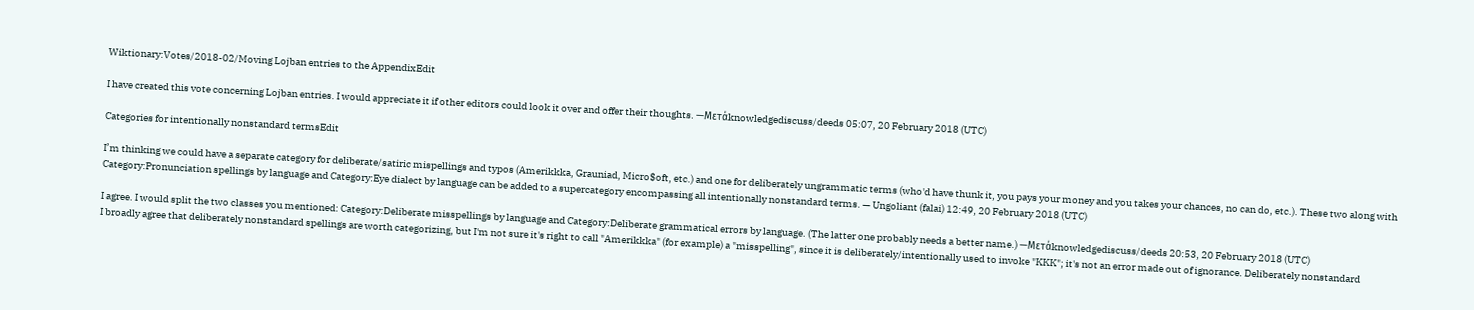Wiktionary:Votes/2018-02/Moving Lojban entries to the AppendixEdit

I have created this vote concerning Lojban entries. I would appreciate it if other editors could look it over and offer their thoughts. —Μετάknowledgediscuss/deeds 05:07, 20 February 2018 (UTC)

Categories for intentionally nonstandard termsEdit

I’m thinking we could have a separate category for deliberate/satiric mispellings and typos (Amerikkka, Grauniad, Micro$oft, etc.) and one for deliberately ungrammatic terms (who'd have thunk it, you pays your money and you takes your chances, no can do, etc.). These two along with Category:Pronunciation spellings by language and Category:Eye dialect by language can be added to a supercategory encompassing all intentionally nonstandard terms. — Ungoliant (falai) 12:49, 20 February 2018 (UTC)

I agree. I would split the two classes you mentioned: Category:Deliberate misspellings by language and Category:Deliberate grammatical errors by language. (The latter one probably needs a better name.) —Μετάknowledgediscuss/deeds 20:53, 20 February 2018 (UTC)
I broadly agree that deliberately nonstandard spellings are worth categorizing, but I'm not sure it's right to call "Amerikkka" (for example) a "misspelling", since it is deliberately/intentionally used to invoke "KKK"; it's not an error made out of ignorance. Deliberately nonstandard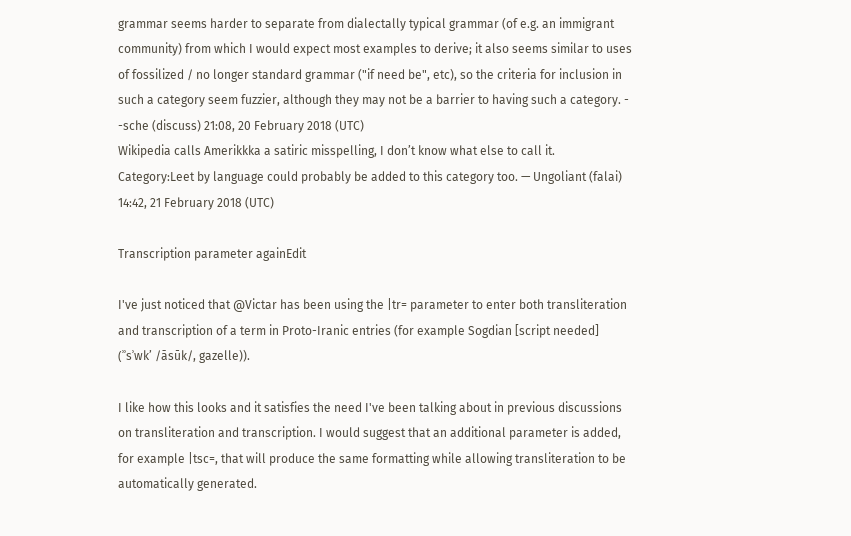grammar seems harder to separate from dialectally typical grammar (of e.g. an immigrant community) from which I would expect most examples to derive; it also seems similar to uses of fossilized / no longer standard grammar ("if need be", etc), so the criteria for inclusion in such a category seem fuzzier, although they may not be a barrier to having such a category. - -sche (discuss) 21:08, 20 February 2018 (UTC)
Wikipedia calls Amerikkka a satiric misspelling, I don’t know what else to call it.
Category:Leet by language could probably be added to this category too. — Ungoliant (falai) 14:42, 21 February 2018 (UTC)

Transcription parameter againEdit

I've just noticed that @Victar has been using the |tr= parameter to enter both transliteration and transcription of a term in Proto-Iranic entries (for example Sogdian [script needed] (ʾʾsʾwk’ /āsūk/, gazelle)).

I like how this looks and it satisfies the need I've been talking about in previous discussions on transliteration and transcription. I would suggest that an additional parameter is added, for example |tsc=, that will produce the same formatting while allowing transliteration to be automatically generated.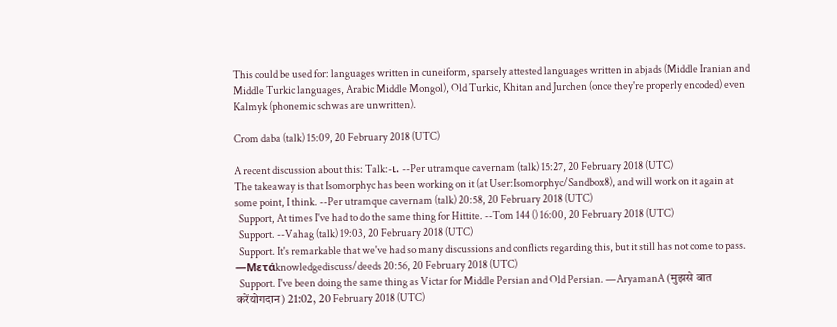This could be used for: languages written in cuneiform, sparsely attested languages written in abjads (Middle Iranian and Middle Turkic languages, Arabic Middle Mongol), Old Turkic, Khitan and Jurchen (once they're properly encoded) even Kalmyk (phonemic schwas are unwritten).

Crom daba (talk) 15:09, 20 February 2018 (UTC)

A recent discussion about this: Talk:-ւ. --Per utramque cavernam (talk) 15:27, 20 February 2018 (UTC)
The takeaway is that Isomorphyc has been working on it (at User:Isomorphyc/Sandbox8), and will work on it again at some point, I think. --Per utramque cavernam (talk) 20:58, 20 February 2018 (UTC)
  Support, At times I've had to do the same thing for Hittite. --Tom 144 () 16:00, 20 February 2018 (UTC)
  Support. --Vahag (talk) 19:03, 20 February 2018 (UTC)
  Support. It's remarkable that we've had so many discussions and conflicts regarding this, but it still has not come to pass. —Μετάknowledgediscuss/deeds 20:56, 20 February 2018 (UTC)
  Support. I've been doing the same thing as Victar for Middle Persian and Old Persian. —AryamanA (मुझसे बात करेंयोगदान) 21:02, 20 February 2018 (UTC)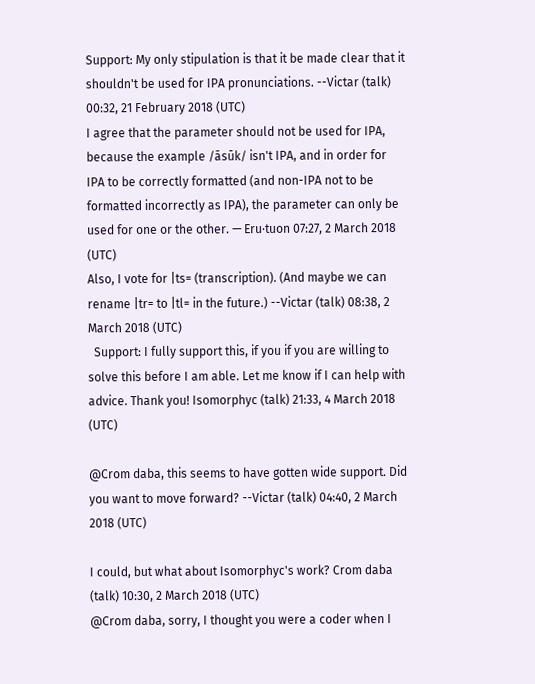Support: My only stipulation is that it be made clear that it shouldn't be used for IPA pronunciations. --Victar (talk) 00:32, 21 February 2018 (UTC)
I agree that the parameter should not be used for IPA, because the example /āsūk/ isn't IPA, and in order for IPA to be correctly formatted (and non-IPA not to be formatted incorrectly as IPA), the parameter can only be used for one or the other. — Eru·tuon 07:27, 2 March 2018 (UTC)
Also, I vote for |ts= (transcription). (And maybe we can rename |tr= to |tl= in the future.) --Victar (talk) 08:38, 2 March 2018 (UTC)
  Support: I fully support this, if you if you are willing to solve this before I am able. Let me know if I can help with advice. Thank you! Isomorphyc (talk) 21:33, 4 March 2018 (UTC)

@Crom daba, this seems to have gotten wide support. Did you want to move forward? --Victar (talk) 04:40, 2 March 2018 (UTC)

I could, but what about Isomorphyc's work? Crom daba (talk) 10:30, 2 March 2018 (UTC)
@Crom daba, sorry, I thought you were a coder when I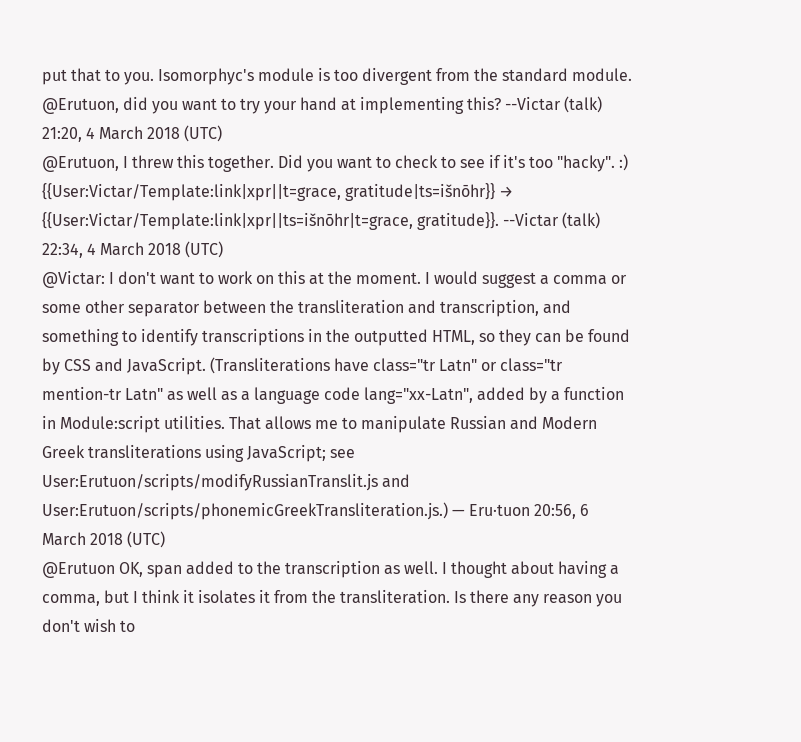put that to you. Isomorphyc's module is too divergent from the standard module. @Erutuon, did you want to try your hand at implementing this? --Victar (talk) 21:20, 4 March 2018 (UTC)
@Erutuon, I threw this together. Did you want to check to see if it's too "hacky". :) {{User:Victar/Template:link|xpr||t=grace, gratitude|ts=išnōhr}} → {{User:Victar/Template:link|xpr||ts=išnōhr|t=grace, gratitude}}. --Victar (talk) 22:34, 4 March 2018 (UTC)
@Victar: I don't want to work on this at the moment. I would suggest a comma or some other separator between the transliteration and transcription, and something to identify transcriptions in the outputted HTML, so they can be found by CSS and JavaScript. (Transliterations have class="tr Latn" or class="tr mention-tr Latn" as well as a language code lang="xx-Latn", added by a function in Module:script utilities. That allows me to manipulate Russian and Modern Greek transliterations using JavaScript; see User:Erutuon/scripts/modifyRussianTranslit.js and User:Erutuon/scripts/phonemicGreekTransliteration.js.) — Eru·tuon 20:56, 6 March 2018 (UTC)
@Erutuon OK, span added to the transcription as well. I thought about having a comma, but I think it isolates it from the transliteration. Is there any reason you don't wish to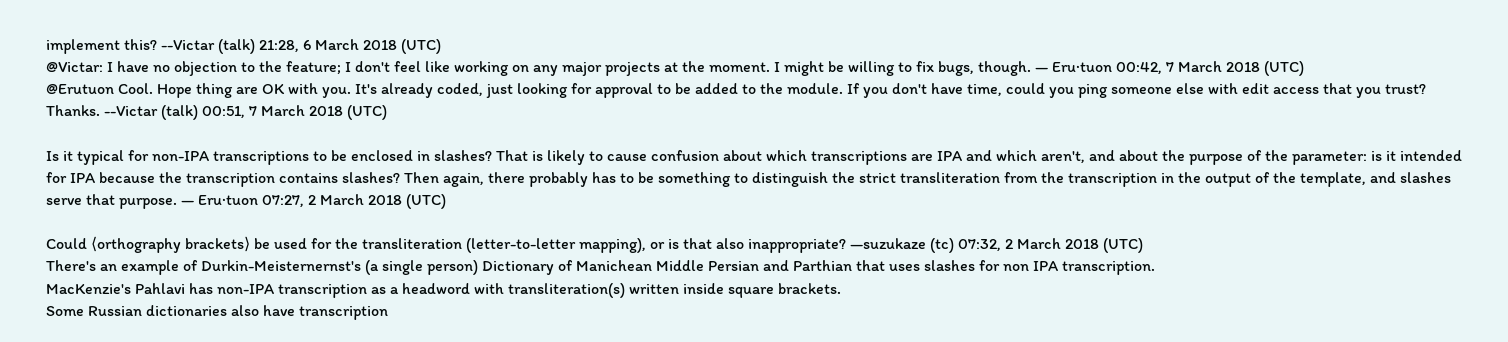implement this? --Victar (talk) 21:28, 6 March 2018 (UTC)
@Victar: I have no objection to the feature; I don't feel like working on any major projects at the moment. I might be willing to fix bugs, though. — Eru·tuon 00:42, 7 March 2018 (UTC)
@Erutuon Cool. Hope thing are OK with you. It's already coded, just looking for approval to be added to the module. If you don't have time, could you ping someone else with edit access that you trust? Thanks. --Victar (talk) 00:51, 7 March 2018 (UTC)

Is it typical for non-IPA transcriptions to be enclosed in slashes? That is likely to cause confusion about which transcriptions are IPA and which aren't, and about the purpose of the parameter: is it intended for IPA because the transcription contains slashes? Then again, there probably has to be something to distinguish the strict transliteration from the transcription in the output of the template, and slashes serve that purpose. — Eru·tuon 07:27, 2 March 2018 (UTC)

Could ⟨orthography brackets⟩ be used for the transliteration (letter-to-letter mapping), or is that also inappropriate? —suzukaze (tc) 07:32, 2 March 2018 (UTC)
There's an example of Durkin-Meisternernst's (a single person) Dictionary of Manichean Middle Persian and Parthian that uses slashes for non IPA transcription.
MacKenzie's Pahlavi has non-IPA transcription as a headword with transliteration(s) written inside square brackets.
Some Russian dictionaries also have transcription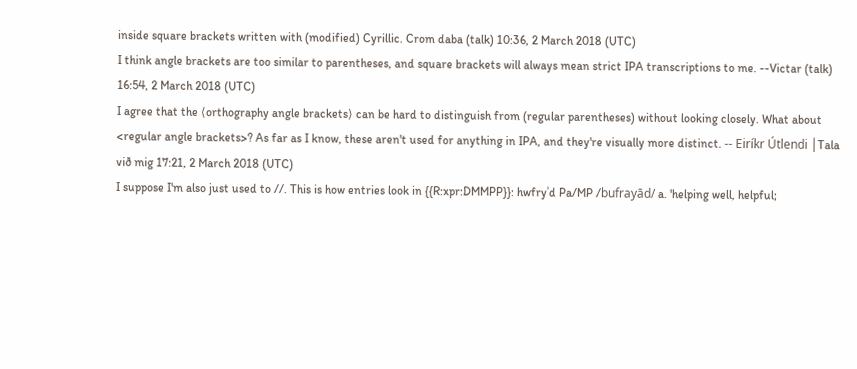inside square brackets written with (modified) Cyrillic. Crom daba (talk) 10:36, 2 March 2018 (UTC)
I think angle brackets are too similar to parentheses, and square brackets will always mean strict IPA transcriptions to me. --Victar (talk) 16:54, 2 March 2018 (UTC)
I agree that the ⟨orthography angle brackets⟩ can be hard to distinguish from (regular parentheses) without looking closely. What about <regular angle brackets>? As far as I know, these aren't used for anything in IPA, and they're visually more distinct. ‑‑ Eiríkr Útlendi │Tala við mig 17:21, 2 March 2018 (UTC)
I suppose I'm also just used to //. This is how entries look in {{R:xpr:DMMPP}}: hwfryʾd Pa/MP /bufrayād/ a. 'helping well, helpful;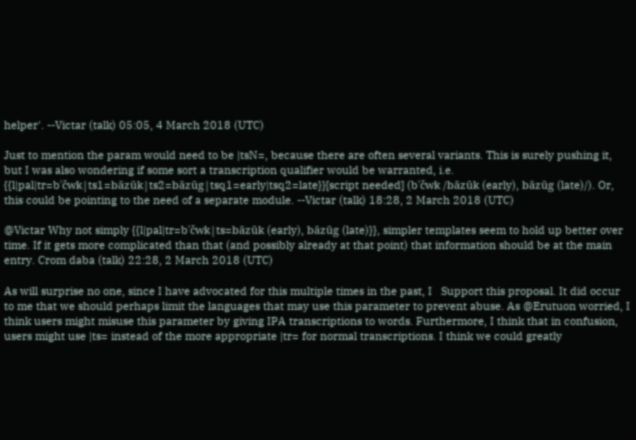helper'. --Victar (talk) 05:05, 4 March 2018 (UTC)

Just to mention the param would need to be |tsN=, because there are often several variants. This is surely pushing it, but I was also wondering if some sort a transcription qualifier would be warranted, i.e. {{l|pal|tr=bʾčwk|ts1=bāzūk|ts2=bāzūg|tsq1=early|tsq2=late}}[script needed] (bʾčwk /bāzūk (early), bāzūg (late)/). Or, this could be pointing to the need of a separate module. --Victar (talk) 18:28, 2 March 2018 (UTC)

@Victar Why not simply {{l|pal|tr=bʾčwk|ts=bāzūk (early), bāzūg (late)}}, simpler templates seem to hold up better over time. If it gets more complicated than that (and possibly already at that point) that information should be at the main entry. Crom daba (talk) 22:28, 2 March 2018 (UTC)

As will surprise no one, since I have advocated for this multiple times in the past, I   Support this proposal. It did occur to me that we should perhaps limit the languages that may use this parameter to prevent abuse. As @Erutuon worried, I think users might misuse this parameter by giving IPA transcriptions to words. Furthermore, I think that in confusion, users might use |ts= instead of the more appropriate |tr= for normal transcriptions. I think we could greatly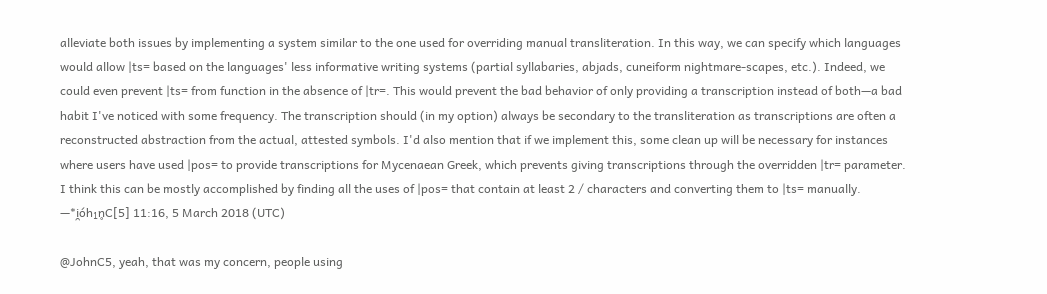alleviate both issues by implementing a system similar to the one used for overriding manual transliteration. In this way, we can specify which languages would allow |ts= based on the languages' less informative writing systems (partial syllabaries, abjads, cuneiform nightmare-scapes, etc.). Indeed, we could even prevent |ts= from function in the absence of |tr=. This would prevent the bad behavior of only providing a transcription instead of both—a bad habit I've noticed with some frequency. The transcription should (in my option) always be secondary to the transliteration as transcriptions are often a reconstructed abstraction from the actual, attested symbols. I'd also mention that if we implement this, some clean up will be necessary for instances where users have used |pos= to provide transcriptions for Mycenaean Greek, which prevents giving transcriptions through the overridden |tr= parameter. I think this can be mostly accomplished by finding all the uses of |pos= that contain at least 2 / characters and converting them to |ts= manually. —*i̯óh₁n̥C[5] 11:16, 5 March 2018 (UTC)

@JohnC5, yeah, that was my concern, people using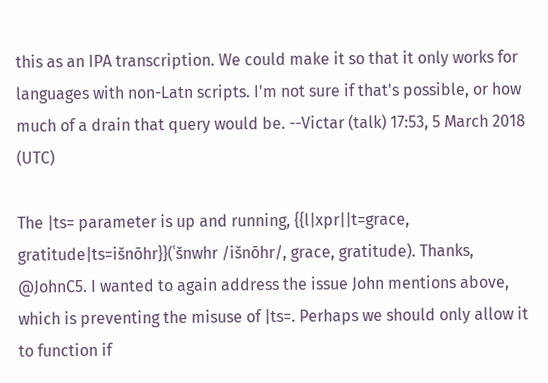this as an IPA transcription. We could make it so that it only works for languages with non-Latn scripts. I'm not sure if that's possible, or how much of a drain that query would be. --Victar (talk) 17:53, 5 March 2018 (UTC)

The |ts= parameter is up and running, {{l|xpr||t=grace, gratitude|ts=išnōhr}}(ʿšnwhr /išnōhr/, grace, gratitude). Thanks, @JohnC5. I wanted to again address the issue John mentions above, which is preventing the misuse of |ts=. Perhaps we should only allow it to function if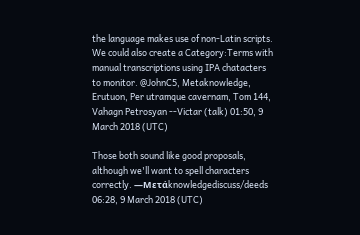the language makes use of non-Latin scripts. We could also create a Category:Terms with manual transcriptions using IPA chatacters to monitor. @JohnC5, Metaknowledge, Erutuon, Per utramque cavernam, Tom 144, Vahagn Petrosyan --Victar (talk) 01:50, 9 March 2018 (UTC)

Those both sound like good proposals, although we'll want to spell characters correctly. —Μετάknowledgediscuss/deeds 06:28, 9 March 2018 (UTC)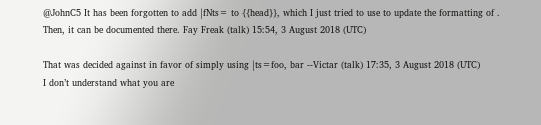@JohnC5 It has been forgotten to add |fNts= to {{head}}, which I just tried to use to update the formatting of . Then, it can be documented there. Fay Freak (talk) 15:54, 3 August 2018 (UTC)

That was decided against in favor of simply using |ts=foo, bar --Victar (talk) 17:35, 3 August 2018 (UTC)
I don’t understand what you are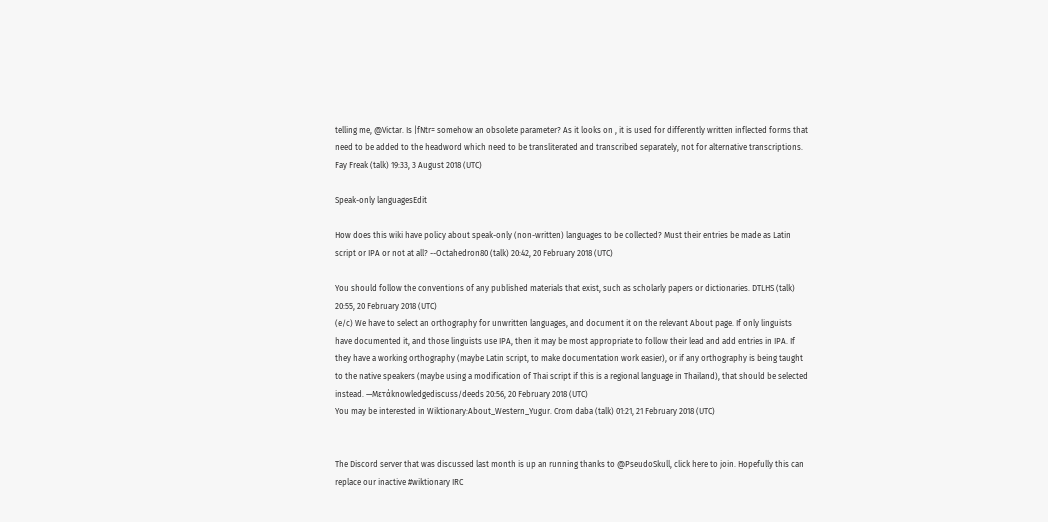telling me, @Victar. Is |fNtr= somehow an obsolete parameter? As it looks on , it is used for differently written inflected forms that need to be added to the headword which need to be transliterated and transcribed separately, not for alternative transcriptions. Fay Freak (talk) 19:33, 3 August 2018 (UTC)

Speak-only languagesEdit

How does this wiki have policy about speak-only (non-written) languages to be collected? Must their entries be made as Latin script or IPA or not at all? --Octahedron80 (talk) 20:42, 20 February 2018 (UTC)

You should follow the conventions of any published materials that exist, such as scholarly papers or dictionaries. DTLHS (talk) 20:55, 20 February 2018 (UTC)
(e/c) We have to select an orthography for unwritten languages, and document it on the relevant About page. If only linguists have documented it, and those linguists use IPA, then it may be most appropriate to follow their lead and add entries in IPA. If they have a working orthography (maybe Latin script, to make documentation work easier), or if any orthography is being taught to the native speakers (maybe using a modification of Thai script if this is a regional language in Thailand), that should be selected instead. —Μετάknowledgediscuss/deeds 20:56, 20 February 2018 (UTC)
You may be interested in Wiktionary:About_Western_Yugur. Crom daba (talk) 01:21, 21 February 2018 (UTC)


The Discord server that was discussed last month is up an running thanks to @PseudoSkull, click here to join. Hopefully this can replace our inactive #wiktionary IRC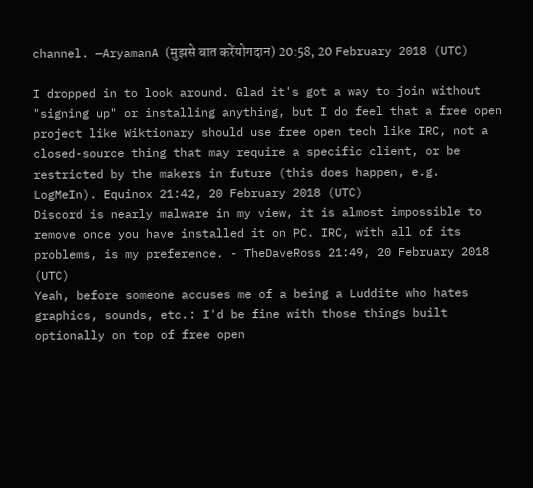channel. —AryamanA (मुझसे बात करेंयोगदान) 20:58, 20 February 2018 (UTC)

I dropped in to look around. Glad it's got a way to join without "signing up" or installing anything, but I do feel that a free open project like Wiktionary should use free open tech like IRC, not a closed-source thing that may require a specific client, or be restricted by the makers in future (this does happen, e.g. LogMeIn). Equinox 21:42, 20 February 2018 (UTC)
Discord is nearly malware in my view, it is almost impossible to remove once you have installed it on PC. IRC, with all of its problems, is my preference. - TheDaveRoss 21:49, 20 February 2018 (UTC)
Yeah, before someone accuses me of a being a Luddite who hates graphics, sounds, etc.: I'd be fine with those things built optionally on top of free open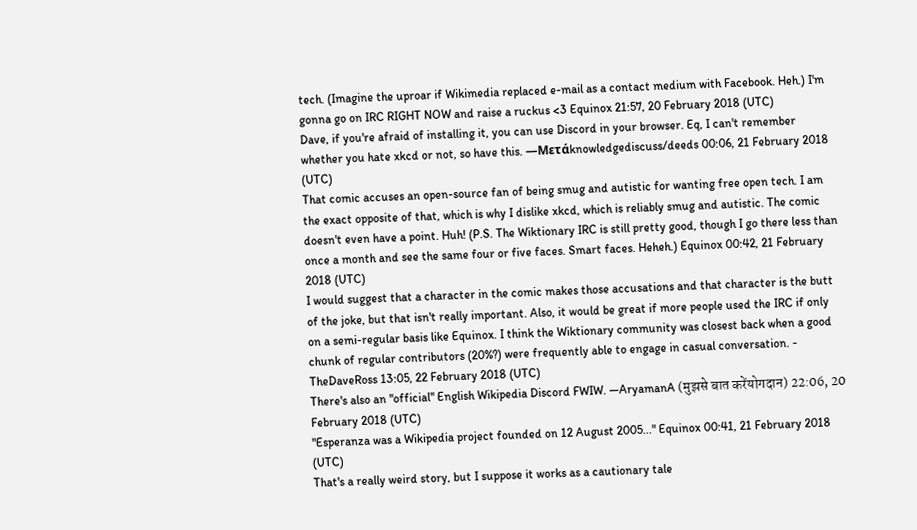tech. (Imagine the uproar if Wikimedia replaced e-mail as a contact medium with Facebook. Heh.) I'm gonna go on IRC RIGHT NOW and raise a ruckus <3 Equinox 21:57, 20 February 2018 (UTC)
Dave, if you're afraid of installing it, you can use Discord in your browser. Eq, I can't remember whether you hate xkcd or not, so have this. —Μετάknowledgediscuss/deeds 00:06, 21 February 2018 (UTC)
That comic accuses an open-source fan of being smug and autistic for wanting free open tech. I am the exact opposite of that, which is why I dislike xkcd, which is reliably smug and autistic. The comic doesn't even have a point. Huh! (P.S. The Wiktionary IRC is still pretty good, though I go there less than once a month and see the same four or five faces. Smart faces. Heheh.) Equinox 00:42, 21 February 2018 (UTC)
I would suggest that a character in the comic makes those accusations and that character is the butt of the joke, but that isn't really important. Also, it would be great if more people used the IRC if only on a semi-regular basis like Equinox. I think the Wiktionary community was closest back when a good chunk of regular contributors (20%?) were frequently able to engage in casual conversation. - TheDaveRoss 13:05, 22 February 2018 (UTC)
There's also an "official" English Wikipedia Discord FWIW. —AryamanA (मुझसे बात करेंयोगदान) 22:06, 20 February 2018 (UTC)
"Esperanza was a Wikipedia project founded on 12 August 2005..." Equinox 00:41, 21 February 2018 (UTC)
That's a really weird story, but I suppose it works as a cautionary tale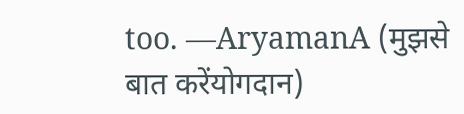too. —AryamanA (मुझसे बात करेंयोगदान)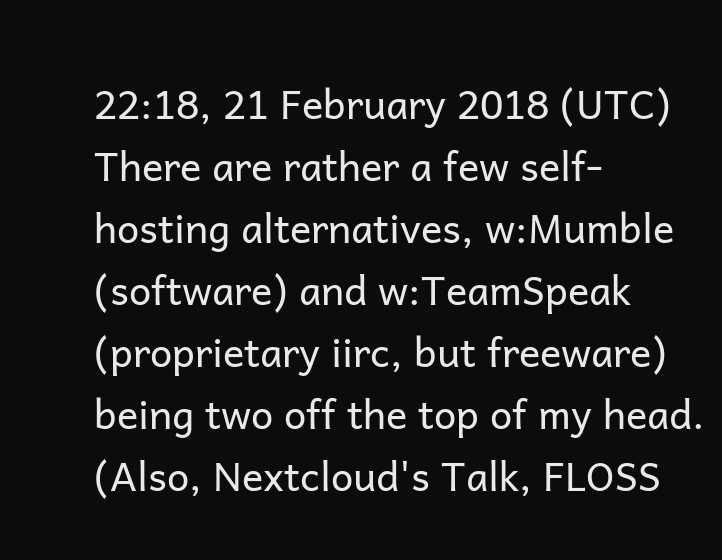22:18, 21 February 2018 (UTC)
There are rather a few self-hosting alternatives, w:Mumble (software) and w:TeamSpeak (proprietary iirc, but freeware) being two off the top of my head. (Also, Nextcloud's Talk, FLOSS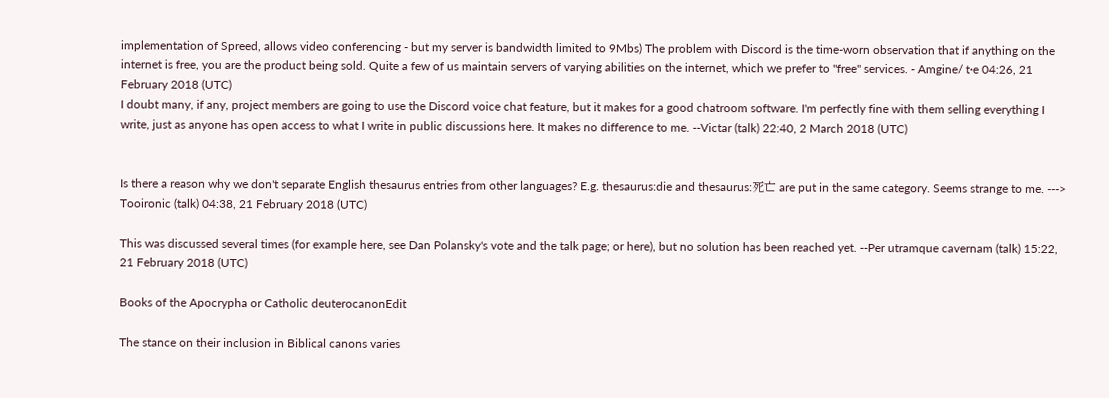implementation of Spreed, allows video conferencing - but my server is bandwidth limited to 9Mbs) The problem with Discord is the time-worn observation that if anything on the internet is free, you are the product being sold. Quite a few of us maintain servers of varying abilities on the internet, which we prefer to "free" services. - Amgine/ t·e 04:26, 21 February 2018 (UTC)
I doubt many, if any, project members are going to use the Discord voice chat feature, but it makes for a good chatroom software. I'm perfectly fine with them selling everything I write, just as anyone has open access to what I write in public discussions here. It makes no difference to me. --Victar (talk) 22:40, 2 March 2018 (UTC)


Is there a reason why we don't separate English thesaurus entries from other languages? E.g. thesaurus:die and thesaurus:死亡 are put in the same category. Seems strange to me. ---> Tooironic (talk) 04:38, 21 February 2018 (UTC)

This was discussed several times (for example here, see Dan Polansky's vote and the talk page; or here), but no solution has been reached yet. --Per utramque cavernam (talk) 15:22, 21 February 2018 (UTC)

Books of the Apocrypha or Catholic deuterocanonEdit

The stance on their inclusion in Biblical canons varies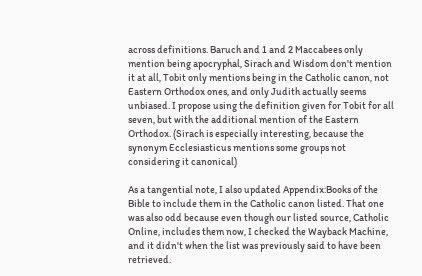across definitions. Baruch and 1 and 2 Maccabees only mention being apocryphal, Sirach and Wisdom don't mention it at all, Tobit only mentions being in the Catholic canon, not Eastern Orthodox ones, and only Judith actually seems unbiased. I propose using the definition given for Tobit for all seven, but with the additional mention of the Eastern Orthodox. (Sirach is especially interesting, because the synonym Ecclesiasticus mentions some groups not considering it canonical)

As a tangential note, I also updated Appendix:Books of the Bible to include them in the Catholic canon listed. That one was also odd because even though our listed source, Catholic Online, includes them now, I checked the Wayback Machine, and it didn't when the list was previously said to have been retrieved.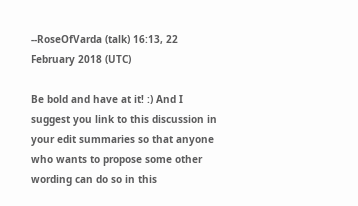--RoseOfVarda (talk) 16:13, 22 February 2018 (UTC)

Be bold and have at it! :) And I suggest you link to this discussion in your edit summaries so that anyone who wants to propose some other wording can do so in this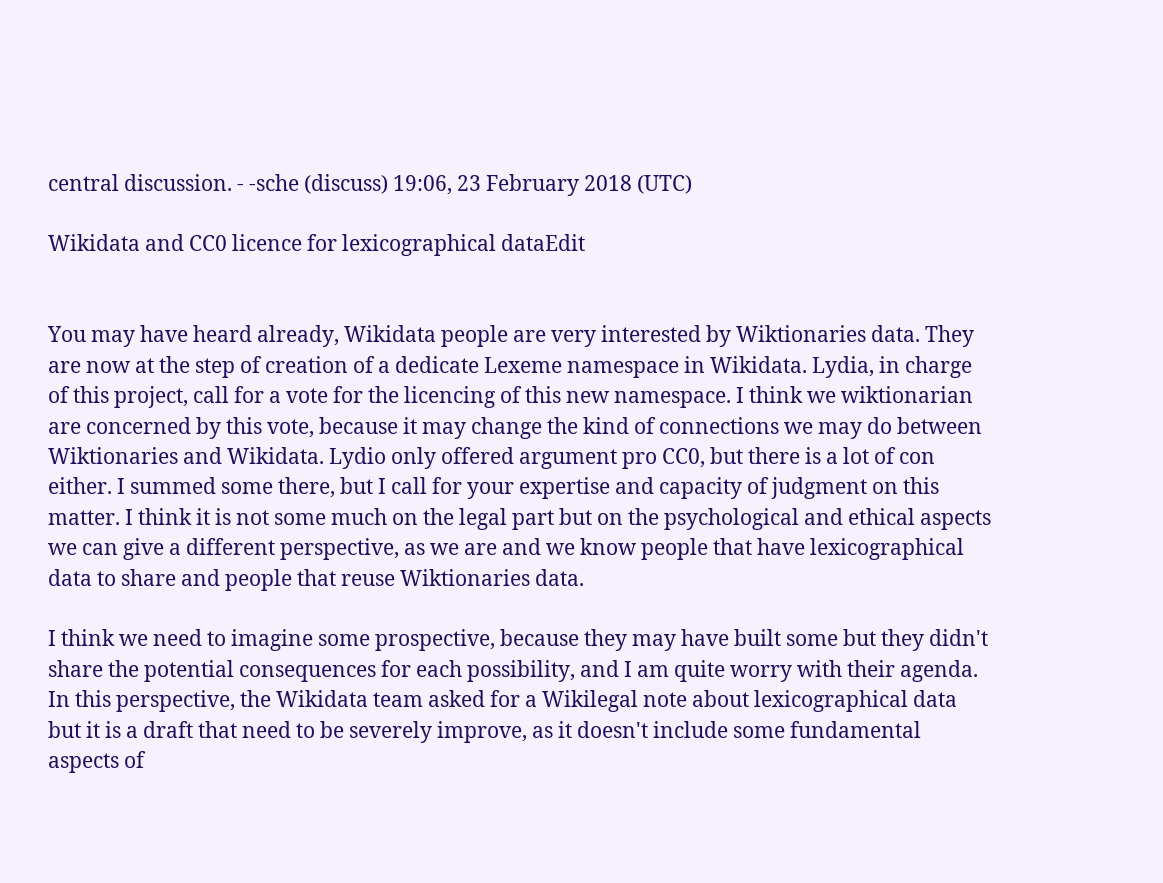central discussion. - -sche (discuss) 19:06, 23 February 2018 (UTC)

Wikidata and CC0 licence for lexicographical dataEdit


You may have heard already, Wikidata people are very interested by Wiktionaries data. They are now at the step of creation of a dedicate Lexeme namespace in Wikidata. Lydia, in charge of this project, call for a vote for the licencing of this new namespace. I think we wiktionarian are concerned by this vote, because it may change the kind of connections we may do between Wiktionaries and Wikidata. Lydio only offered argument pro CC0, but there is a lot of con either. I summed some there, but I call for your expertise and capacity of judgment on this matter. I think it is not some much on the legal part but on the psychological and ethical aspects we can give a different perspective, as we are and we know people that have lexicographical data to share and people that reuse Wiktionaries data.

I think we need to imagine some prospective, because they may have built some but they didn't share the potential consequences for each possibility, and I am quite worry with their agenda. In this perspective, the Wikidata team asked for a Wikilegal note about lexicographical data but it is a draft that need to be severely improve, as it doesn't include some fundamental aspects of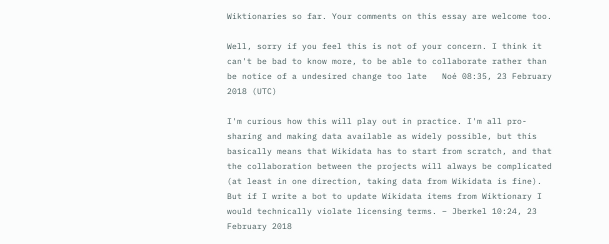Wiktionaries so far. Your comments on this essay are welcome too.

Well, sorry if you feel this is not of your concern. I think it can't be bad to know more, to be able to collaborate rather than be notice of a undesired change too late   Noé 08:35, 23 February 2018 (UTC)

I'm curious how this will play out in practice. I'm all pro-sharing and making data available as widely possible, but this basically means that Wikidata has to start from scratch, and that the collaboration between the projects will always be complicated (at least in one direction, taking data from Wikidata is fine). But if I write a bot to update Wikidata items from Wiktionary I would technically violate licensing terms. – Jberkel 10:24, 23 February 2018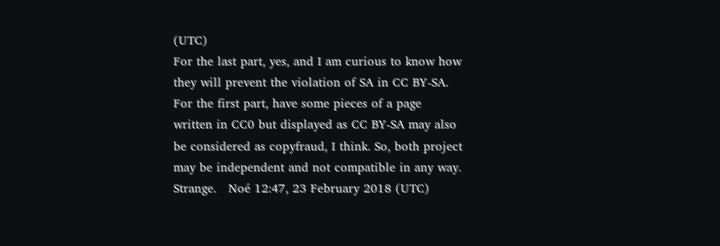(UTC)
For the last part, yes, and I am curious to know how they will prevent the violation of SA in CC BY-SA. For the first part, have some pieces of a page written in CC0 but displayed as CC BY-SA may also be considered as copyfraud, I think. So, both project may be independent and not compatible in any way. Strange.   Noé 12:47, 23 February 2018 (UTC)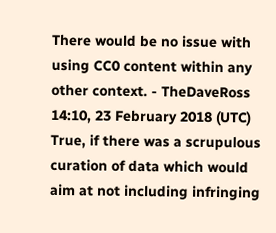There would be no issue with using CC0 content within any other context. - TheDaveRoss 14:10, 23 February 2018 (UTC)
True, if there was a scrupulous curation of data which would aim at not including infringing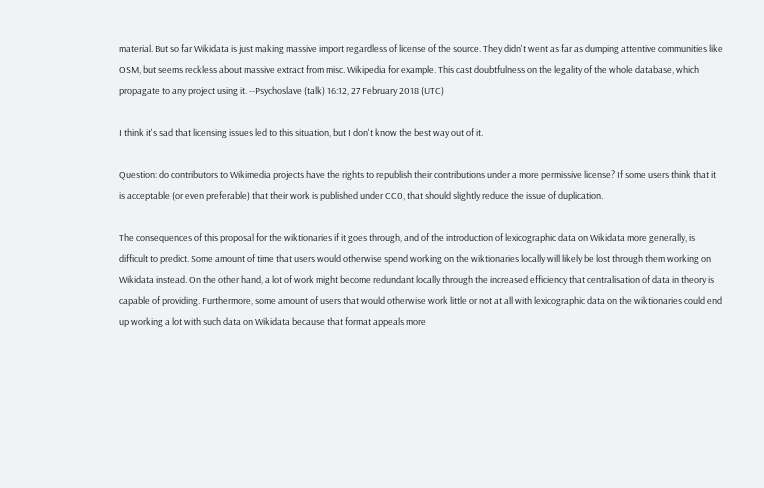material. But so far Wikidata is just making massive import regardless of license of the source. They didn't went as far as dumping attentive communities like OSM, but seems reckless about massive extract from misc. Wikipedia for example. This cast doubtfulness on the legality of the whole database, which propagate to any project using it. --Psychoslave (talk) 16:12, 27 February 2018 (UTC)

I think it's sad that licensing issues led to this situation, but I don't know the best way out of it.

Question: do contributors to Wikimedia projects have the rights to republish their contributions under a more permissive license? If some users think that it is acceptable (or even preferable) that their work is published under CC0, that should slightly reduce the issue of duplication.

The consequences of this proposal for the wiktionaries if it goes through, and of the introduction of lexicographic data on Wikidata more generally, is difficult to predict. Some amount of time that users would otherwise spend working on the wiktionaries locally will likely be lost through them working on Wikidata instead. On the other hand, a lot of work might become redundant locally through the increased efficiency that centralisation of data in theory is capable of providing. Furthermore, some amount of users that would otherwise work little or not at all with lexicographic data on the wiktionaries could end up working a lot with such data on Wikidata because that format appeals more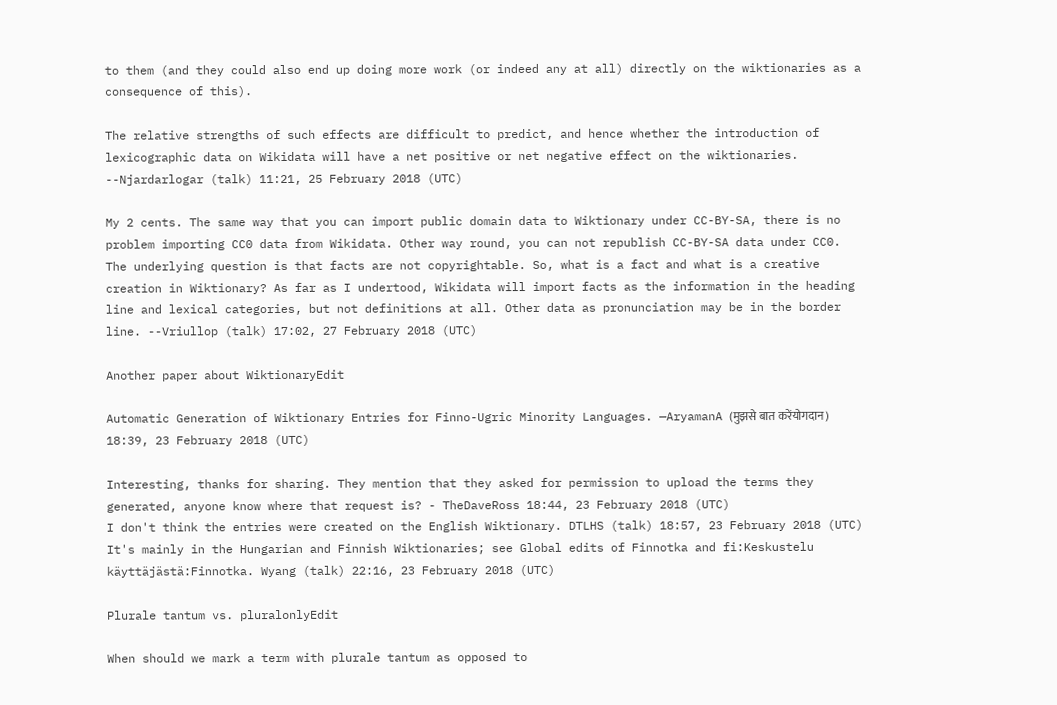to them (and they could also end up doing more work (or indeed any at all) directly on the wiktionaries as a consequence of this).

The relative strengths of such effects are difficult to predict, and hence whether the introduction of lexicographic data on Wikidata will have a net positive or net negative effect on the wiktionaries. --Njardarlogar (talk) 11:21, 25 February 2018 (UTC)

My 2 cents. The same way that you can import public domain data to Wiktionary under CC-BY-SA, there is no problem importing CC0 data from Wikidata. Other way round, you can not republish CC-BY-SA data under CC0. The underlying question is that facts are not copyrightable. So, what is a fact and what is a creative creation in Wiktionary? As far as I undertood, Wikidata will import facts as the information in the heading line and lexical categories, but not definitions at all. Other data as pronunciation may be in the border line. --Vriullop (talk) 17:02, 27 February 2018 (UTC)

Another paper about WiktionaryEdit

Automatic Generation of Wiktionary Entries for Finno-Ugric Minority Languages. —AryamanA (मुझसे बात करेंयोगदान) 18:39, 23 February 2018 (UTC)

Interesting, thanks for sharing. They mention that they asked for permission to upload the terms they generated, anyone know where that request is? - TheDaveRoss 18:44, 23 February 2018 (UTC)
I don't think the entries were created on the English Wiktionary. DTLHS (talk) 18:57, 23 February 2018 (UTC)
It's mainly in the Hungarian and Finnish Wiktionaries; see Global edits of Finnotka and fi:Keskustelu käyttäjästä:Finnotka. Wyang (talk) 22:16, 23 February 2018 (UTC)

Plurale tantum vs. pluralonlyEdit

When should we mark a term with plurale tantum as opposed to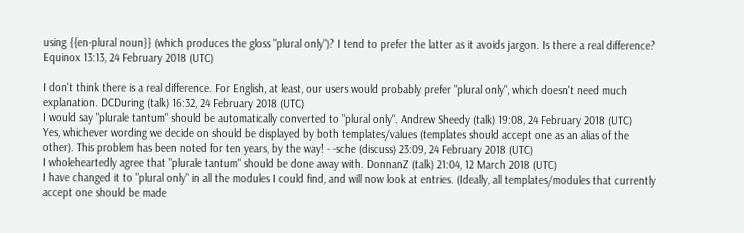using {{en-plural noun}} (which produces the gloss "plural only")? I tend to prefer the latter as it avoids jargon. Is there a real difference? Equinox 13:13, 24 February 2018 (UTC)

I don't think there is a real difference. For English, at least, our users would probably prefer "plural only", which doesn't need much explanation. DCDuring (talk) 16:32, 24 February 2018 (UTC)
I would say "plurale tantum" should be automatically converted to "plural only". Andrew Sheedy (talk) 19:08, 24 February 2018 (UTC)
Yes, whichever wording we decide on should be displayed by both templates/values (templates should accept one as an alias of the other). This problem has been noted for ten years, by the way! - -sche (discuss) 23:09, 24 February 2018 (UTC)
I wholeheartedly agree that "plurale tantum" should be done away with. DonnanZ (talk) 21:04, 12 March 2018 (UTC)
I have changed it to "plural only" in all the modules I could find, and will now look at entries. (Ideally, all templates/modules that currently accept one should be made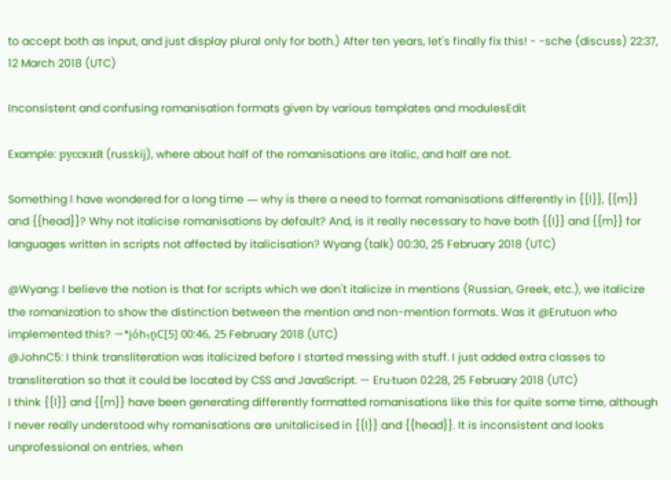to accept both as input, and just display plural only for both.) After ten years, let's finally fix this! - -sche (discuss) 22:37, 12 March 2018 (UTC)

Inconsistent and confusing romanisation formats given by various templates and modulesEdit

Example: русский (russkij), where about half of the romanisations are italic, and half are not.

Something I have wondered for a long time ― why is there a need to format romanisations differently in {{l}}, {{m}} and {{head}}? Why not italicise romanisations by default? And, is it really necessary to have both {{l}} and {{m}} for languages written in scripts not affected by italicisation? Wyang (talk) 00:30, 25 February 2018 (UTC)

@Wyang: I believe the notion is that for scripts which we don't italicize in mentions (Russian, Greek, etc.), we italicize the romanization to show the distinction between the mention and non-mention formats. Was it @Erutuon who implemented this? —*i̯óh₁n̥C[5] 00:46, 25 February 2018 (UTC)
@JohnC5: I think transliteration was italicized before I started messing with stuff. I just added extra classes to transliteration so that it could be located by CSS and JavaScript. — Eru·tuon 02:28, 25 February 2018 (UTC)
I think {{l}} and {{m}} have been generating differently formatted romanisations like this for quite some time, although I never really understood why romanisations are unitalicised in {{l}} and {{head}}. It is inconsistent and looks unprofessional on entries, when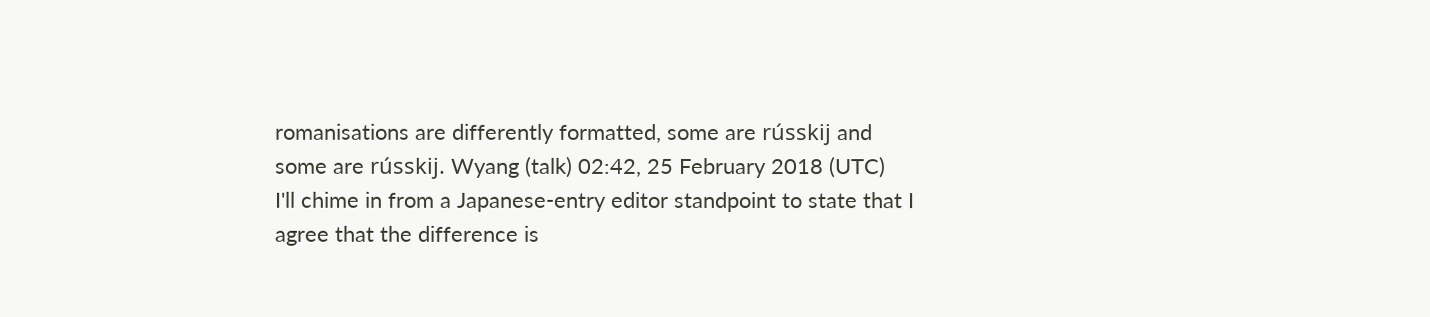romanisations are differently formatted, some are rússkij and some are rússkij. Wyang (talk) 02:42, 25 February 2018 (UTC)
I'll chime in from a Japanese-entry editor standpoint to state that I agree that the difference is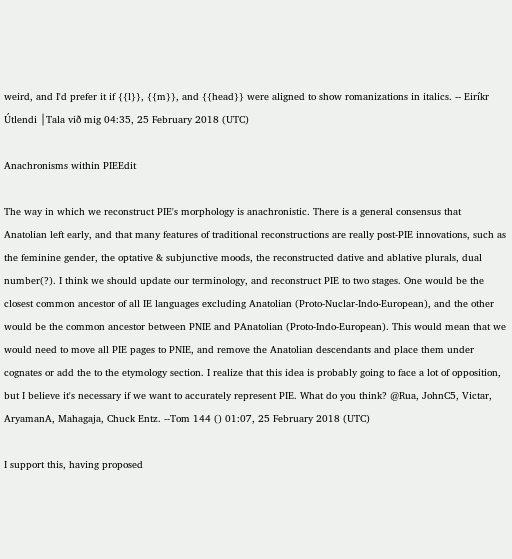weird, and I'd prefer it if {{l}}, {{m}}, and {{head}} were aligned to show romanizations in italics. ‑‑ Eiríkr Útlendi │Tala við mig 04:35, 25 February 2018 (UTC)

Anachronisms within PIEEdit

The way in which we reconstruct PIE's morphology is anachronistic. There is a general consensus that Anatolian left early, and that many features of traditional reconstructions are really post-PIE innovations, such as the feminine gender, the optative & subjunctive moods, the reconstructed dative and ablative plurals, dual number(?). I think we should update our terminology, and reconstruct PIE to two stages. One would be the closest common ancestor of all IE languages excluding Anatolian (Proto-Nuclar-Indo-European), and the other would be the common ancestor between PNIE and PAnatolian (Proto-Indo-European). This would mean that we would need to move all PIE pages to PNIE, and remove the Anatolian descendants and place them under cognates or add the to the etymology section. I realize that this idea is probably going to face a lot of opposition, but I believe it's necessary if we want to accurately represent PIE. What do you think? @Rua, JohnC5, Victar, AryamanA, Mahagaja, Chuck Entz. --Tom 144 () 01:07, 25 February 2018 (UTC)

I support this, having proposed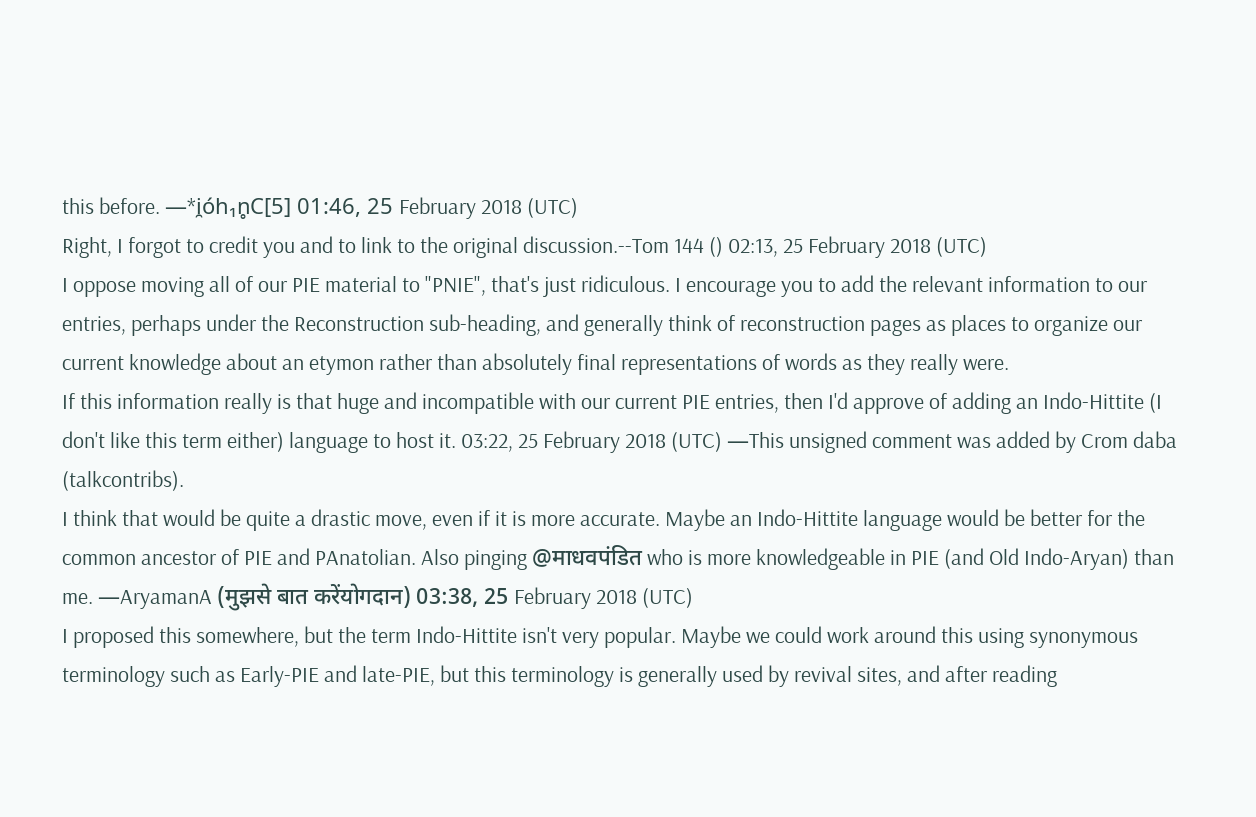this before. —*i̯óh₁n̥C[5] 01:46, 25 February 2018 (UTC)
Right, I forgot to credit you and to link to the original discussion.--Tom 144 () 02:13, 25 February 2018 (UTC)
I oppose moving all of our PIE material to "PNIE", that's just ridiculous. I encourage you to add the relevant information to our entries, perhaps under the Reconstruction sub-heading, and generally think of reconstruction pages as places to organize our current knowledge about an etymon rather than absolutely final representations of words as they really were.
If this information really is that huge and incompatible with our current PIE entries, then I'd approve of adding an Indo-Hittite (I don't like this term either) language to host it. 03:22, 25 February 2018 (UTC) —This unsigned comment was added by Crom daba (talkcontribs).
I think that would be quite a drastic move, even if it is more accurate. Maybe an Indo-Hittite language would be better for the common ancestor of PIE and PAnatolian. Also pinging @माधवपंडित who is more knowledgeable in PIE (and Old Indo-Aryan) than me. —AryamanA (मुझसे बात करेंयोगदान) 03:38, 25 February 2018 (UTC)
I proposed this somewhere, but the term Indo-Hittite isn't very popular. Maybe we could work around this using synonymous terminology such as Early-PIE and late-PIE, but this terminology is generally used by revival sites, and after reading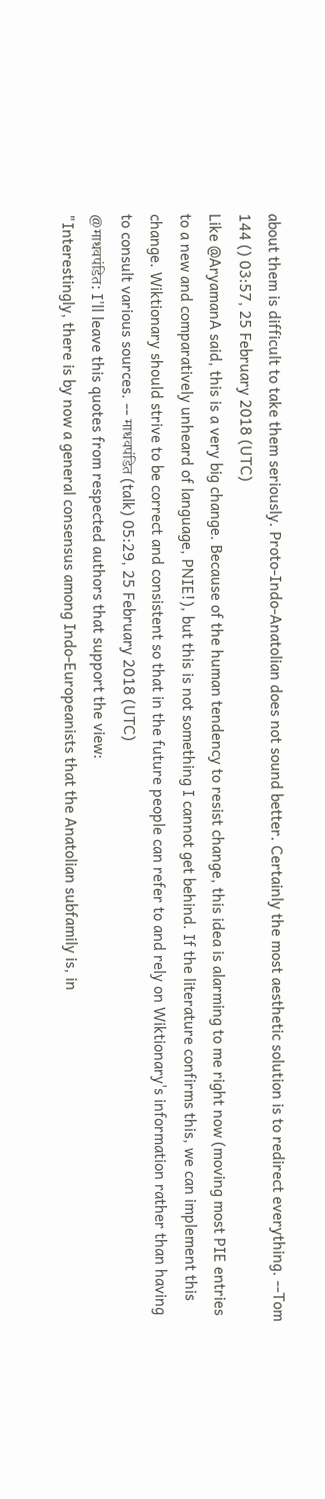about them is difficult to take them seriously. Proto-Indo-Anatolian does not sound better. Certainly the most aesthetic solution is to redirect everything. --Tom 144 () 03:57, 25 February 2018 (UTC)
Like @AryamanA said, this is a very big change. Because of the human tendency to resist change, this idea is alarming to me right now (moving most PIE entries to a new and comparatively unheard of language, PNIE!), but this is not something I cannot get behind. If the literature confirms this, we can implement this change. Wiktionary should strive to be correct and consistent so that in the future people can refer to and rely on Wiktionary's information rather than having to consult various sources. -- माधवपंडित (talk) 05:29, 25 February 2018 (UTC)
@माधवपंडित: I'll leave this quotes from respected authors that support the view:
"Interestingly, there is by now a general consensus among Indo-Europeanists that the Anatolian subfamily is, in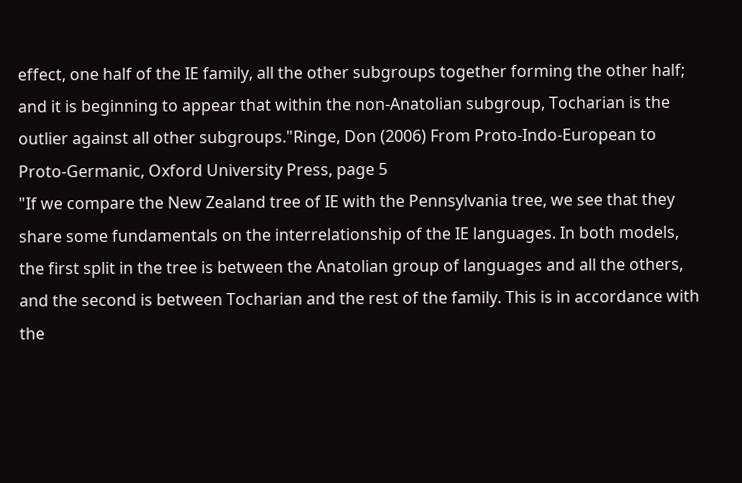effect, one half of the IE family, all the other subgroups together forming the other half; and it is beginning to appear that within the non-Anatolian subgroup, Tocharian is the outlier against all other subgroups."Ringe, Don (2006) From Proto-Indo-European to Proto-Germanic, Oxford University Press, page 5
"If we compare the New Zealand tree of IE with the Pennsylvania tree, we see that they share some fundamentals on the interrelationship of the IE languages. In both models, the first split in the tree is between the Anatolian group of languages and all the others, and the second is between Tocharian and the rest of the family. This is in accordance with the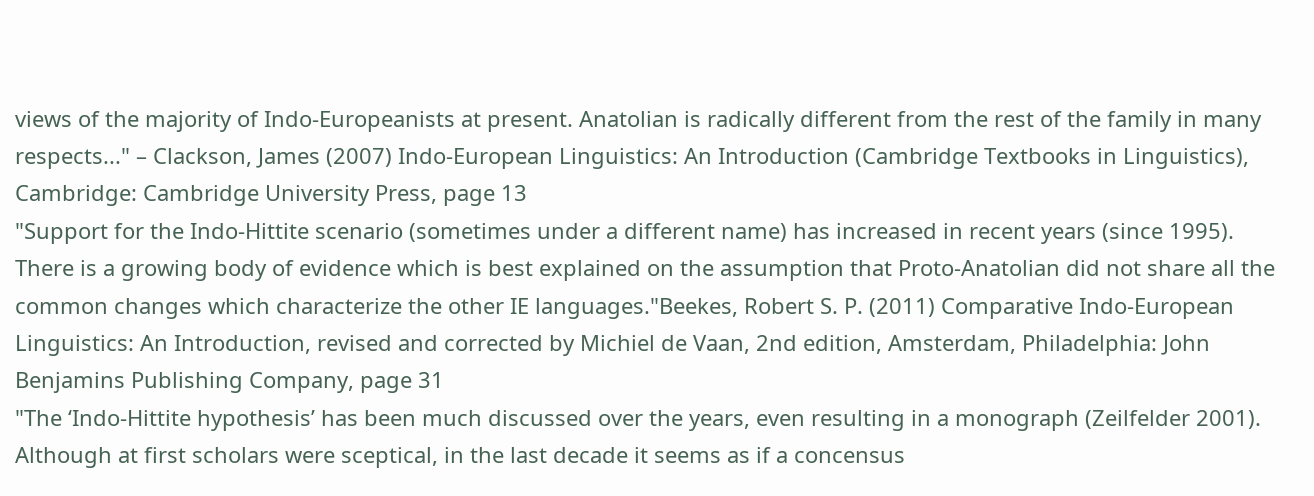views of the majority of Indo-Europeanists at present. Anatolian is radically different from the rest of the family in many respects..." – Clackson, James (2007) Indo-European Linguistics: An Introduction (Cambridge Textbooks in Linguistics), Cambridge: Cambridge University Press, page 13
"Support for the Indo-Hittite scenario (sometimes under a different name) has increased in recent years (since 1995). There is a growing body of evidence which is best explained on the assumption that Proto-Anatolian did not share all the common changes which characterize the other IE languages."Beekes, Robert S. P. (2011) Comparative Indo-European Linguistics: An Introduction, revised and corrected by Michiel de Vaan, 2nd edition, Amsterdam, Philadelphia: John Benjamins Publishing Company, page 31
"The ‘Indo-Hittite hypothesis’ has been much discussed over the years, even resulting in a monograph (Zeilfelder 2001). Although at first scholars were sceptical, in the last decade it seems as if a concensus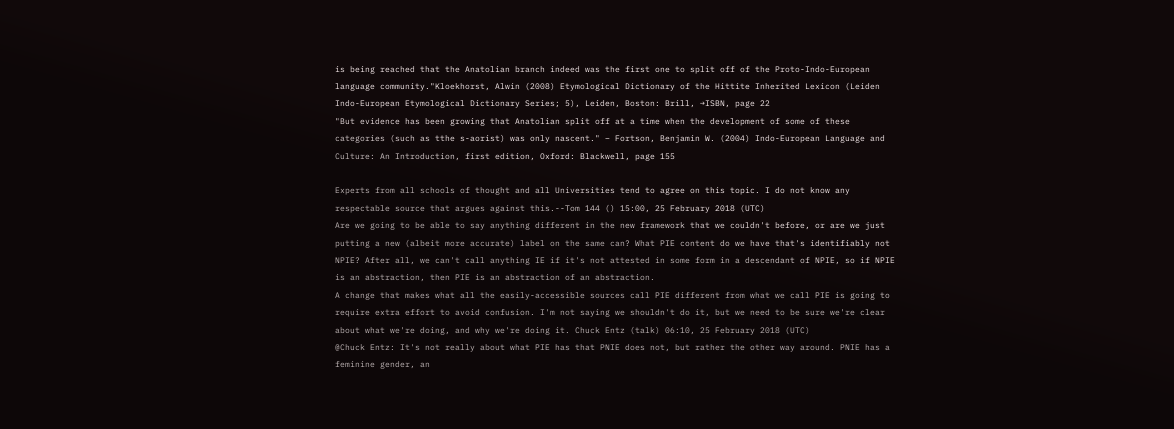is being reached that the Anatolian branch indeed was the first one to split off of the Proto-Indo-European language community."Kloekhorst, Alwin (2008) Etymological Dictionary of the Hittite Inherited Lexicon (Leiden Indo-European Etymological Dictionary Series; 5), Leiden, Boston: Brill, →ISBN, page 22
"But evidence has been growing that Anatolian split off at a time when the development of some of these categories (such as tthe s-aorist) was only nascent." – Fortson, Benjamin W. (2004) Indo-European Language and Culture: An Introduction, first edition, Oxford: Blackwell, page 155

Experts from all schools of thought and all Universities tend to agree on this topic. I do not know any respectable source that argues against this.--Tom 144 () 15:00, 25 February 2018 (UTC)
Are we going to be able to say anything different in the new framework that we couldn't before, or are we just putting a new (albeit more accurate) label on the same can? What PIE content do we have that's identifiably not NPIE? After all, we can't call anything IE if it's not attested in some form in a descendant of NPIE, so if NPIE is an abstraction, then PIE is an abstraction of an abstraction.
A change that makes what all the easily-accessible sources call PIE different from what we call PIE is going to require extra effort to avoid confusion. I'm not saying we shouldn't do it, but we need to be sure we're clear about what we're doing, and why we're doing it. Chuck Entz (talk) 06:10, 25 February 2018 (UTC)
@Chuck Entz: It's not really about what PIE has that PNIE does not, but rather the other way around. PNIE has a feminine gender, an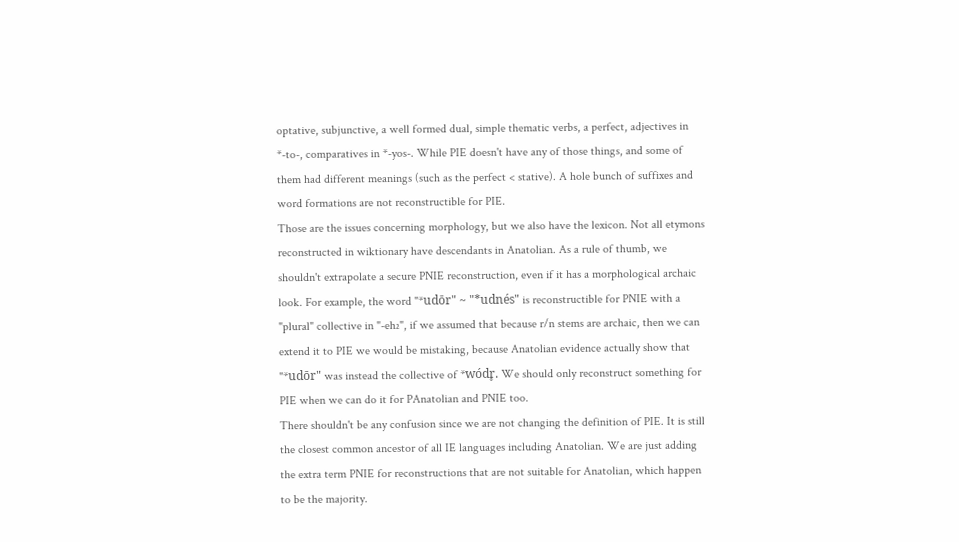optative, subjunctive, a well formed dual, simple thematic verbs, a perfect, adjectives in *-to-, comparatives in *-yos-. While PIE doesn't have any of those things, and some of them had different meanings (such as the perfect < stative). A hole bunch of suffixes and word formations are not reconstructible for PIE.
Those are the issues concerning morphology, but we also have the lexicon. Not all etymons reconstructed in wiktionary have descendants in Anatolian. As a rule of thumb, we shouldn't extrapolate a secure PNIE reconstruction, even if it has a morphological archaic look. For example, the word "*udōr" ~ "*udnés" is reconstructible for PNIE with a "plural" collective in "-eh₂", if we assumed that because r/n stems are archaic, then we can extend it to PIE we would be mistaking, because Anatolian evidence actually show that "*udōr" was instead the collective of *wódr̥. We should only reconstruct something for PIE when we can do it for PAnatolian and PNIE too.
There shouldn't be any confusion since we are not changing the definition of PIE. It is still the closest common ancestor of all IE languages including Anatolian. We are just adding the extra term PNIE for reconstructions that are not suitable for Anatolian, which happen to be the majority.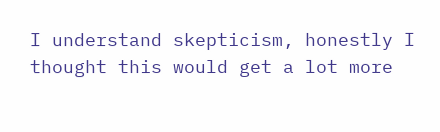I understand skepticism, honestly I thought this would get a lot more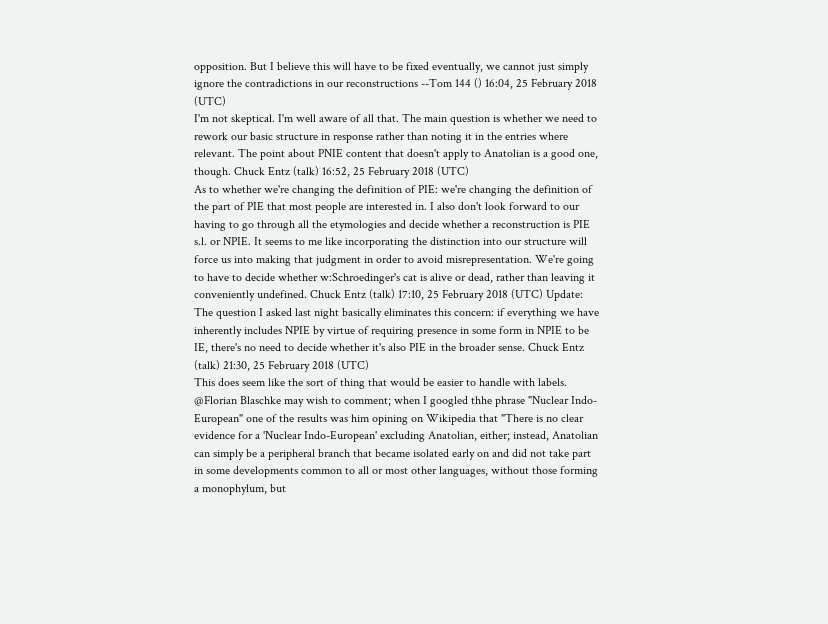opposition. But I believe this will have to be fixed eventually, we cannot just simply ignore the contradictions in our reconstructions --Tom 144 () 16:04, 25 February 2018 (UTC)
I'm not skeptical. I'm well aware of all that. The main question is whether we need to rework our basic structure in response rather than noting it in the entries where relevant. The point about PNIE content that doesn't apply to Anatolian is a good one, though. Chuck Entz (talk) 16:52, 25 February 2018 (UTC)
As to whether we're changing the definition of PIE: we're changing the definition of the part of PIE that most people are interested in. I also don't look forward to our having to go through all the etymologies and decide whether a reconstruction is PIE s.l. or NPIE. It seems to me like incorporating the distinction into our structure will force us into making that judgment in order to avoid misrepresentation. We're going to have to decide whether w:Schroedinger's cat is alive or dead, rather than leaving it conveniently undefined. Chuck Entz (talk) 17:10, 25 February 2018 (UTC) Update: The question I asked last night basically eliminates this concern: if everything we have inherently includes NPIE by virtue of requiring presence in some form in NPIE to be IE, there's no need to decide whether it's also PIE in the broader sense. Chuck Entz (talk) 21:30, 25 February 2018 (UTC)
This does seem like the sort of thing that would be easier to handle with labels. @Florian Blaschke may wish to comment; when I googled thhe phrase "Nuclear Indo-European" one of the results was him opining on Wikipedia that "There is no clear evidence for a 'Nuclear Indo-European' excluding Anatolian, either; instead, Anatolian can simply be a peripheral branch that became isolated early on and did not take part in some developments common to all or most other languages, without those forming a monophylum, but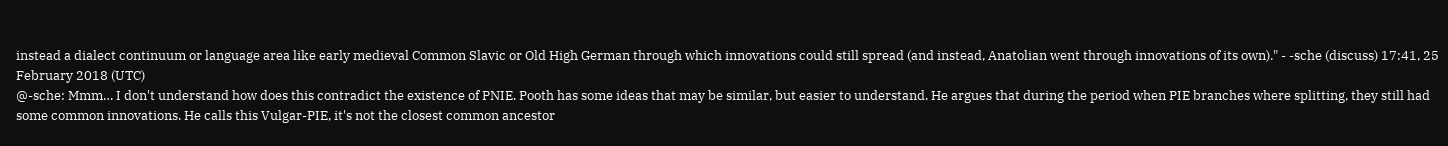instead a dialect continuum or language area like early medieval Common Slavic or Old High German through which innovations could still spread (and instead, Anatolian went through innovations of its own)." - -sche (discuss) 17:41, 25 February 2018 (UTC)
@-sche: Mmm… I don't understand how does this contradict the existence of PNIE. Pooth has some ideas that may be similar, but easier to understand. He argues that during the period when PIE branches where splitting, they still had some common innovations. He calls this Vulgar-PIE, it's not the closest common ancestor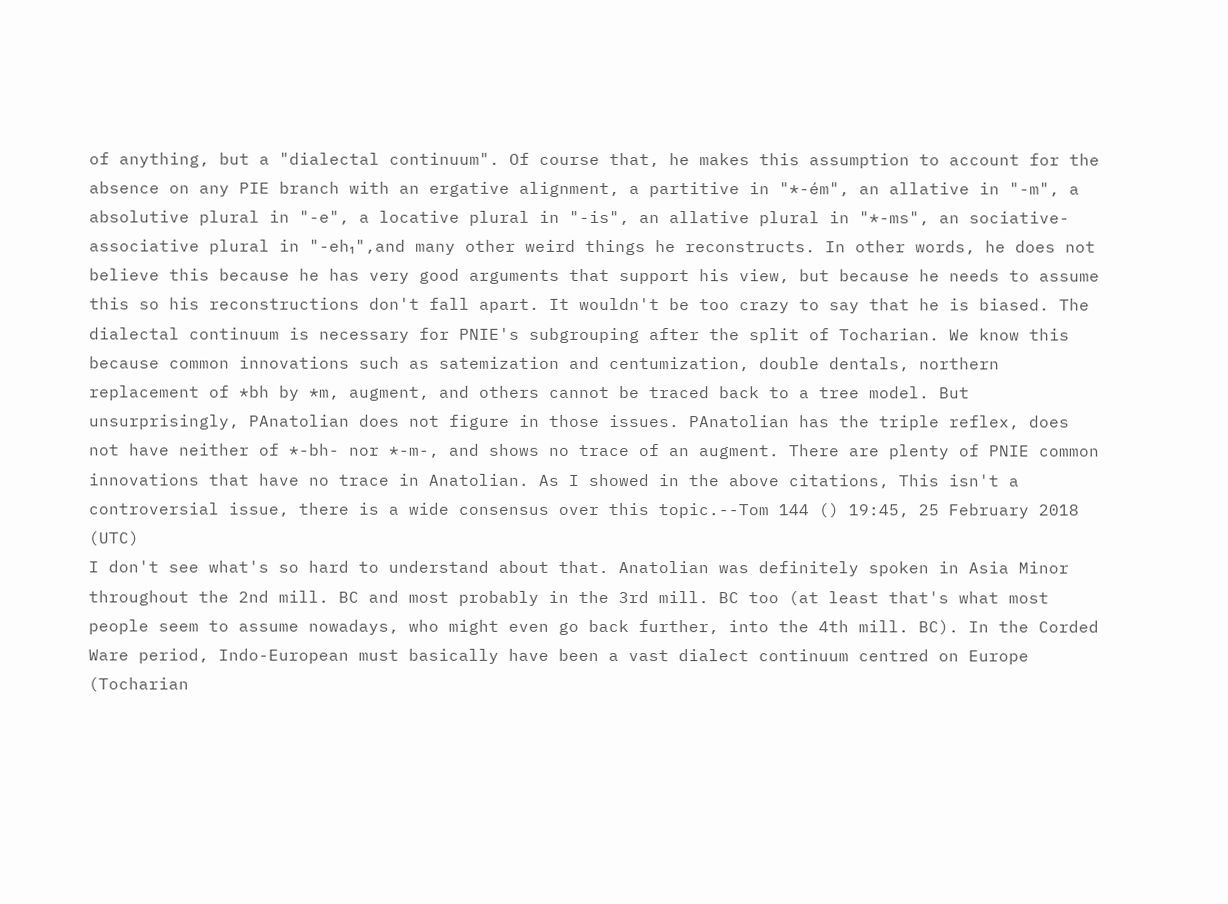of anything, but a "dialectal continuum". Of course that, he makes this assumption to account for the absence on any PIE branch with an ergative alignment, a partitive in "*-ém", an allative in "-m", a absolutive plural in "-e", a locative plural in "-is", an allative plural in "*-ms", an sociative-associative plural in "-eh₁",and many other weird things he reconstructs. In other words, he does not believe this because he has very good arguments that support his view, but because he needs to assume this so his reconstructions don't fall apart. It wouldn't be too crazy to say that he is biased. The dialectal continuum is necessary for PNIE's subgrouping after the split of Tocharian. We know this because common innovations such as satemization and centumization, double dentals, northern replacement of *bh by *m, augment, and others cannot be traced back to a tree model. But unsurprisingly, PAnatolian does not figure in those issues. PAnatolian has the triple reflex, does not have neither of *-bh- nor *-m-, and shows no trace of an augment. There are plenty of PNIE common innovations that have no trace in Anatolian. As I showed in the above citations, This isn't a controversial issue, there is a wide consensus over this topic.--Tom 144 () 19:45, 25 February 2018 (UTC)
I don't see what's so hard to understand about that. Anatolian was definitely spoken in Asia Minor throughout the 2nd mill. BC and most probably in the 3rd mill. BC too (at least that's what most people seem to assume nowadays, who might even go back further, into the 4th mill. BC). In the Corded Ware period, Indo-European must basically have been a vast dialect continuum centred on Europe (Tocharian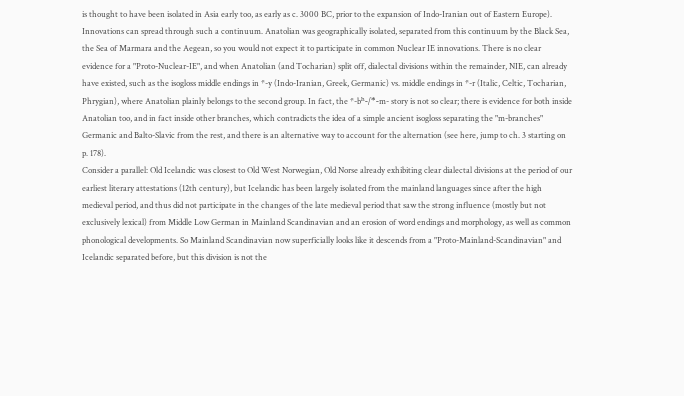is thought to have been isolated in Asia early too, as early as c. 3000 BC, prior to the expansion of Indo-Iranian out of Eastern Europe). Innovations can spread through such a continuum. Anatolian was geographically isolated, separated from this continuum by the Black Sea, the Sea of Marmara and the Aegean, so you would not expect it to participate in common Nuclear IE innovations. There is no clear evidence for a "Proto-Nuclear-IE", and when Anatolian (and Tocharian) split off, dialectal divisions within the remainder, NIE, can already have existed, such as the isogloss middle endings in *-y (Indo-Iranian, Greek, Germanic) vs. middle endings in *-r (Italic, Celtic, Tocharian, Phrygian), where Anatolian plainly belongs to the second group. In fact, the *-bʰ-/*-m- story is not so clear; there is evidence for both inside Anatolian too, and in fact inside other branches, which contradicts the idea of a simple ancient isogloss separating the "m-branches" Germanic and Balto-Slavic from the rest, and there is an alternative way to account for the alternation (see here, jump to ch. 3 starting on p. 178).
Consider a parallel: Old Icelandic was closest to Old West Norwegian, Old Norse already exhibiting clear dialectal divisions at the period of our earliest literary attestations (12th century), but Icelandic has been largely isolated from the mainland languages since after the high medieval period, and thus did not participate in the changes of the late medieval period that saw the strong influence (mostly but not exclusively lexical) from Middle Low German in Mainland Scandinavian and an erosion of word endings and morphology, as well as common phonological developments. So Mainland Scandinavian now superficially looks like it descends from a "Proto-Mainland-Scandinavian" and Icelandic separated before, but this division is not the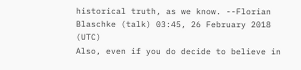historical truth, as we know. --Florian Blaschke (talk) 03:45, 26 February 2018 (UTC)
Also, even if you do decide to believe in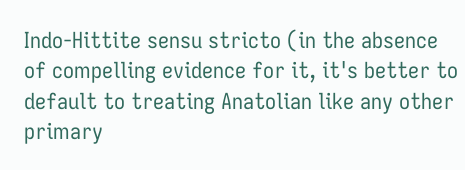Indo-Hittite sensu stricto (in the absence of compelling evidence for it, it's better to default to treating Anatolian like any other primary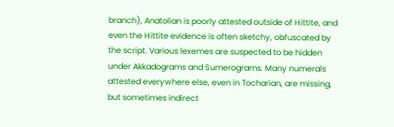branch), Anatolian is poorly attested outside of Hittite, and even the Hittite evidence is often sketchy, obfuscated by the script. Various lexemes are suspected to be hidden under Akkadograms and Sumerograms. Many numerals attested everywhere else, even in Tocharian, are missing, but sometimes indirect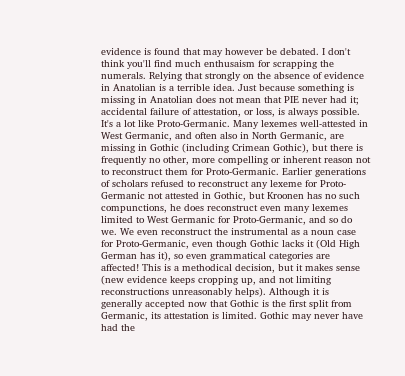evidence is found that may however be debated. I don't think you'll find much enthusaism for scrapping the numerals. Relying that strongly on the absence of evidence in Anatolian is a terrible idea. Just because something is missing in Anatolian does not mean that PIE never had it; accidental failure of attestation, or loss, is always possible.
It's a lot like Proto-Germanic. Many lexemes well-attested in West Germanic, and often also in North Germanic, are missing in Gothic (including Crimean Gothic), but there is frequently no other, more compelling or inherent reason not to reconstruct them for Proto-Germanic. Earlier generations of scholars refused to reconstruct any lexeme for Proto-Germanic not attested in Gothic, but Kroonen has no such compunctions, he does reconstruct even many lexemes limited to West Germanic for Proto-Germanic, and so do we. We even reconstruct the instrumental as a noun case for Proto-Germanic, even though Gothic lacks it (Old High German has it), so even grammatical categories are affected! This is a methodical decision, but it makes sense (new evidence keeps cropping up, and not limiting reconstructions unreasonably helps). Although it is generally accepted now that Gothic is the first split from Germanic, its attestation is limited. Gothic may never have had the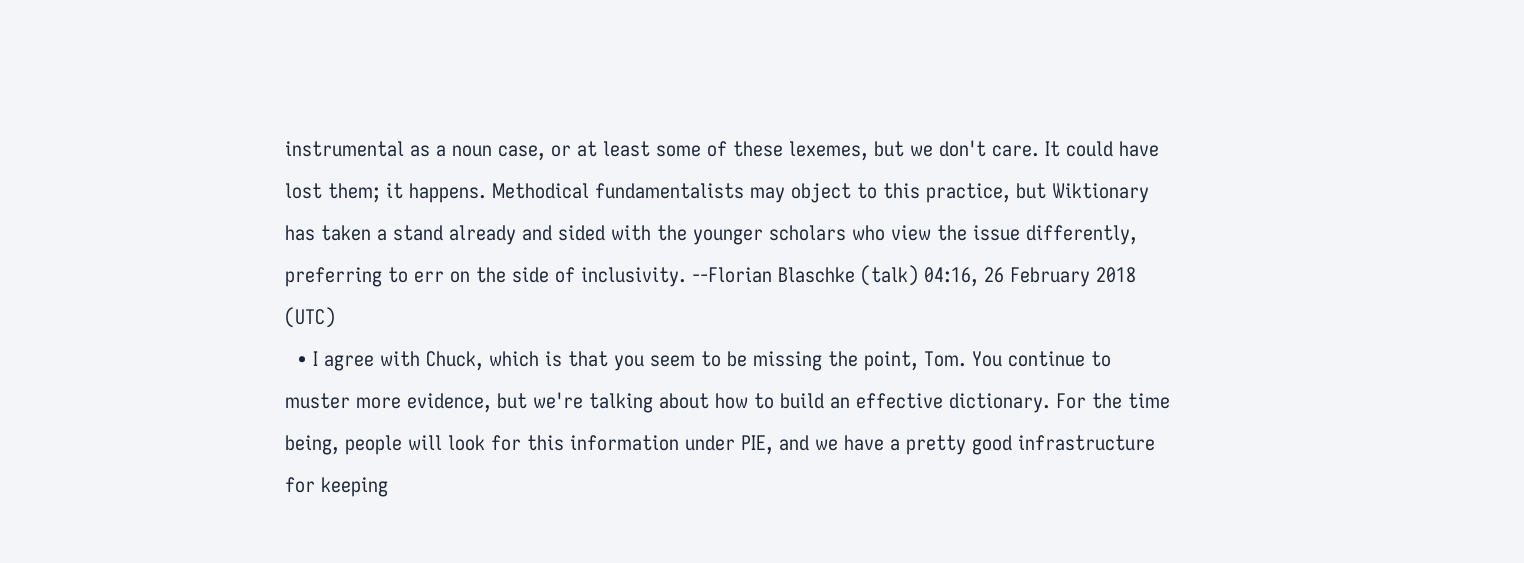instrumental as a noun case, or at least some of these lexemes, but we don't care. It could have lost them; it happens. Methodical fundamentalists may object to this practice, but Wiktionary has taken a stand already and sided with the younger scholars who view the issue differently, preferring to err on the side of inclusivity. --Florian Blaschke (talk) 04:16, 26 February 2018 (UTC)
  • I agree with Chuck, which is that you seem to be missing the point, Tom. You continue to muster more evidence, but we're talking about how to build an effective dictionary. For the time being, people will look for this information under PIE, and we have a pretty good infrastructure for keeping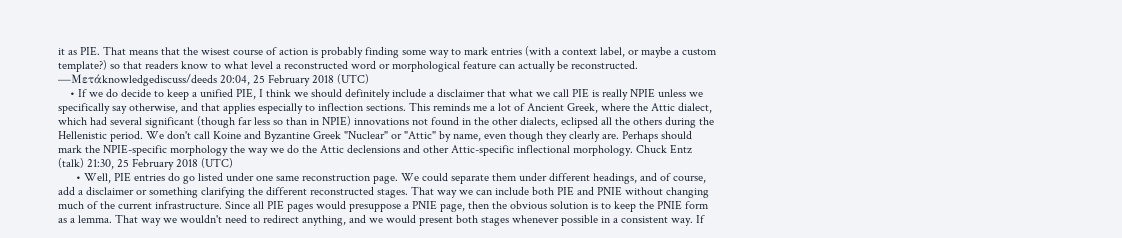it as PIE. That means that the wisest course of action is probably finding some way to mark entries (with a context label, or maybe a custom template?) so that readers know to what level a reconstructed word or morphological feature can actually be reconstructed. —Μετάknowledgediscuss/deeds 20:04, 25 February 2018 (UTC)
    • If we do decide to keep a unified PIE, I think we should definitely include a disclaimer that what we call PIE is really NPIE unless we specifically say otherwise, and that applies especially to inflection sections. This reminds me a lot of Ancient Greek, where the Attic dialect, which had several significant (though far less so than in NPIE) innovations not found in the other dialects, eclipsed all the others during the Hellenistic period. We don't call Koine and Byzantine Greek "Nuclear" or "Attic" by name, even though they clearly are. Perhaps should mark the NPIE-specific morphology the way we do the Attic declensions and other Attic-specific inflectional morphology. Chuck Entz (talk) 21:30, 25 February 2018 (UTC)
      • Well, PIE entries do go listed under one same reconstruction page. We could separate them under different headings, and of course, add a disclaimer or something clarifying the different reconstructed stages. That way we can include both PIE and PNIE without changing much of the current infrastructure. Since all PIE pages would presuppose a PNIE page, then the obvious solution is to keep the PNIE form as a lemma. That way we wouldn't need to redirect anything, and we would present both stages whenever possible in a consistent way. If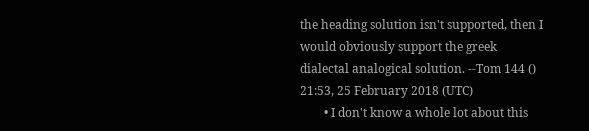the heading solution isn't supported, then I would obviously support the greek dialectal analogical solution. --Tom 144 () 21:53, 25 February 2018 (UTC)
        • I don't know a whole lot about this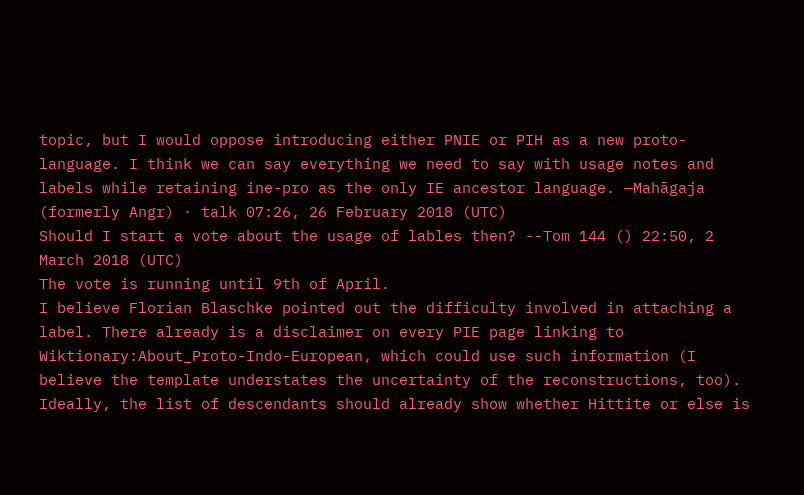topic, but I would oppose introducing either PNIE or PIH as a new proto-language. I think we can say everything we need to say with usage notes and labels while retaining ine-pro as the only IE ancestor language. —Mahāgaja (formerly Angr) · talk 07:26, 26 February 2018 (UTC)
Should I start a vote about the usage of lables then? --Tom 144 () 22:50, 2 March 2018 (UTC)
The vote is running until 9th of April.
I believe Florian Blaschke pointed out the difficulty involved in attaching a label. There already is a disclaimer on every PIE page linking to Wiktionary:About_Proto-Indo-European, which could use such information (I believe the template understates the uncertainty of the reconstructions, too).
Ideally, the list of descendants should already show whether Hittite or else is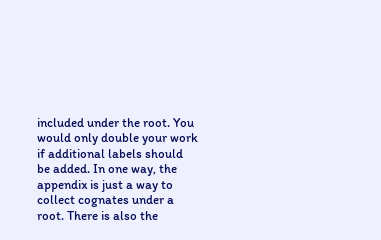included under the root. You would only double your work if additional labels should be added. In one way, the appendix is just a way to collect cognates under a root. There is also the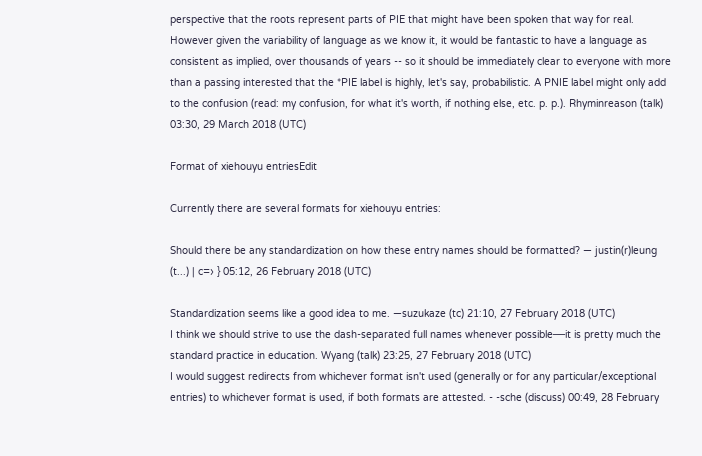perspective that the roots represent parts of PIE that might have been spoken that way for real. However given the variability of language as we know it, it would be fantastic to have a language as consistent as implied, over thousands of years -- so it should be immediately clear to everyone with more than a passing interested that the *PIE label is highly, let's say, probabilistic. A PNIE label might only add to the confusion (read: my confusion, for what it's worth, if nothing else, etc. p. p.). Rhyminreason (talk) 03:30, 29 March 2018 (UTC)

Format of xiehouyu entriesEdit

Currently there are several formats for xiehouyu entries:

Should there be any standardization on how these entry names should be formatted? — justin(r)leung (t...) | c=› } 05:12, 26 February 2018 (UTC)

Standardization seems like a good idea to me. —suzukaze (tc) 21:10, 27 February 2018 (UTC)
I think we should strive to use the dash-separated full names whenever possible──it is pretty much the standard practice in education. Wyang (talk) 23:25, 27 February 2018 (UTC)
I would suggest redirects from whichever format isn't used (generally or for any particular/exceptional entries) to whichever format is used, if both formats are attested. - -sche (discuss) 00:49, 28 February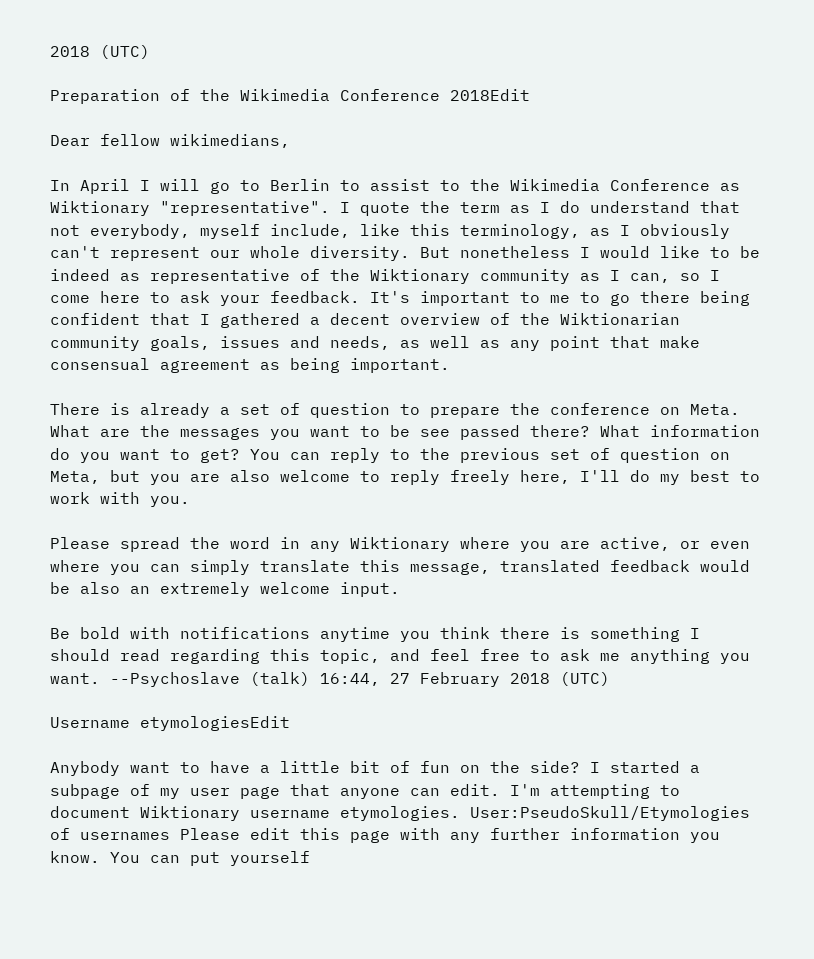2018 (UTC)

Preparation of the Wikimedia Conference 2018Edit

Dear fellow wikimedians,

In April I will go to Berlin to assist to the Wikimedia Conference as Wiktionary "representative". I quote the term as I do understand that not everybody, myself include, like this terminology, as I obviously can't represent our whole diversity. But nonetheless I would like to be indeed as representative of the Wiktionary community as I can, so I come here to ask your feedback. It's important to me to go there being confident that I gathered a decent overview of the Wiktionarian community goals, issues and needs, as well as any point that make consensual agreement as being important.

There is already a set of question to prepare the conference on Meta. What are the messages you want to be see passed there? What information do you want to get? You can reply to the previous set of question on Meta, but you are also welcome to reply freely here, I'll do my best to work with you.

Please spread the word in any Wiktionary where you are active, or even where you can simply translate this message, translated feedback would be also an extremely welcome input.

Be bold with notifications anytime you think there is something I should read regarding this topic, and feel free to ask me anything you want. --Psychoslave (talk) 16:44, 27 February 2018 (UTC)

Username etymologiesEdit

Anybody want to have a little bit of fun on the side? I started a subpage of my user page that anyone can edit. I'm attempting to document Wiktionary username etymologies. User:PseudoSkull/Etymologies of usernames Please edit this page with any further information you know. You can put yourself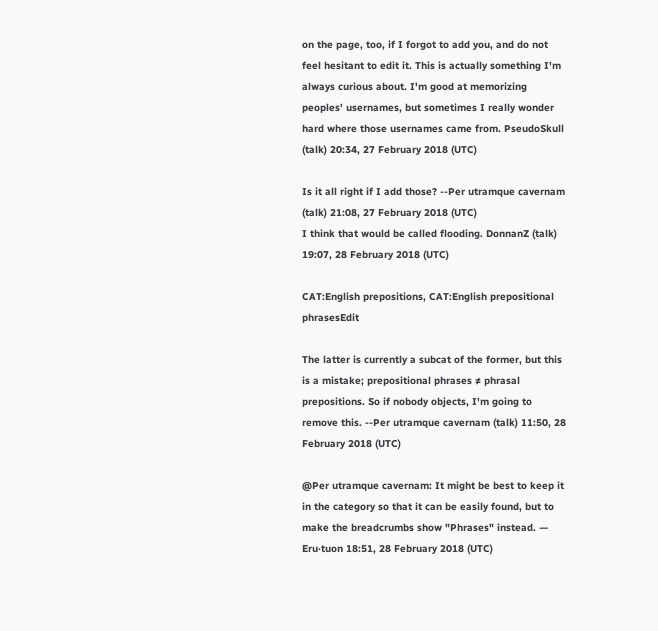on the page, too, if I forgot to add you, and do not feel hesitant to edit it. This is actually something I'm always curious about. I'm good at memorizing peoples' usernames, but sometimes I really wonder hard where those usernames came from. PseudoSkull (talk) 20:34, 27 February 2018 (UTC)

Is it all right if I add those? --Per utramque cavernam (talk) 21:08, 27 February 2018 (UTC)
I think that would be called flooding. DonnanZ (talk) 19:07, 28 February 2018 (UTC)

CAT:English prepositions, CAT:English prepositional phrasesEdit

The latter is currently a subcat of the former, but this is a mistake; prepositional phrases ≠ phrasal prepositions. So if nobody objects, I'm going to remove this. --Per utramque cavernam (talk) 11:50, 28 February 2018 (UTC)

@Per utramque cavernam: It might be best to keep it in the category so that it can be easily found, but to make the breadcrumbs show "Phrases" instead. — Eru·tuon 18:51, 28 February 2018 (UTC)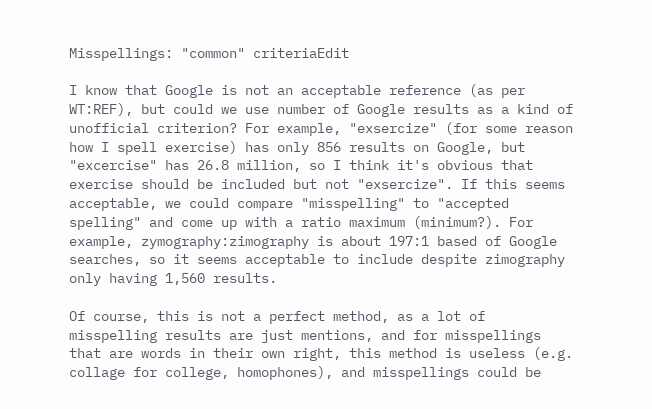Misspellings: "common" criteriaEdit

I know that Google is not an acceptable reference (as per WT:REF), but could we use number of Google results as a kind of unofficial criterion? For example, "exsercize" (for some reason how I spell exercise) has only 856 results on Google, but "excercise" has 26.8 million, so I think it's obvious that exercise should be included but not "exsercize". If this seems acceptable, we could compare "misspelling" to "accepted spelling" and come up with a ratio maximum (minimum?). For example, zymography:zimography is about 197:1 based of Google searches, so it seems acceptable to include despite zimography only having 1,560 results.

Of course, this is not a perfect method, as a lot of misspelling results are just mentions, and for misspellings that are words in their own right, this method is useless (e.g. collage for college, homophones), and misspellings could be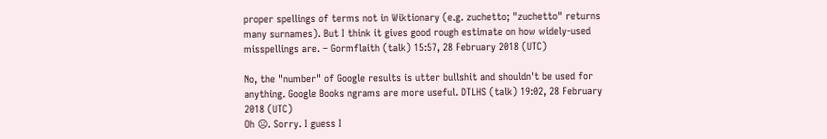proper spellings of terms not in Wiktionary (e.g. zuchetto; "zuchetto" returns many surnames). But I think it gives good rough estimate on how widely-used misspellings are. – Gormflaith (talk) 15:57, 28 February 2018 (UTC)

No, the "number" of Google results is utter bullshit and shouldn't be used for anything. Google Books ngrams are more useful. DTLHS (talk) 19:02, 28 February 2018 (UTC)
Oh ☹. Sorry. I guess I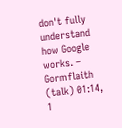don't fully understand how Google works. – Gormflaith (talk) 01:14, 1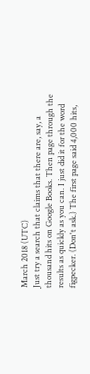March 2018 (UTC)
Just try a search that claims that there are, say, a thousand hits on Google Books. Then page through the results as quickly as you can. I just did it for the word figpecker. (Don't ask.) The first page said 4,000 hits,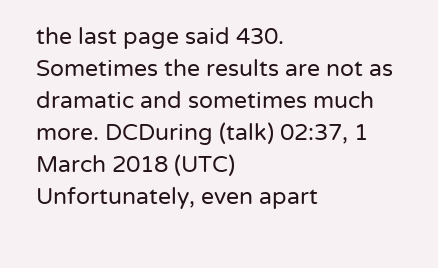the last page said 430. Sometimes the results are not as dramatic and sometimes much more. DCDuring (talk) 02:37, 1 March 2018 (UTC)
Unfortunately, even apart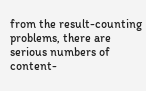from the result-counting problems, there are serious numbers of content-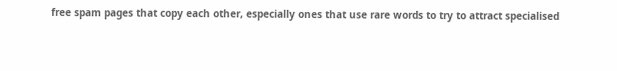free spam pages that copy each other, especially ones that use rare words to try to attract specialised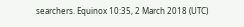searchers. Equinox 10:35, 2 March 2018 (UTC)